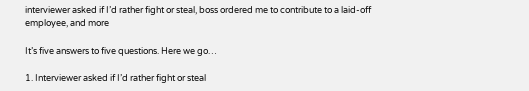interviewer asked if I’d rather fight or steal, boss ordered me to contribute to a laid-off employee, and more

It’s five answers to five questions. Here we go…

1. Interviewer asked if I’d rather fight or steal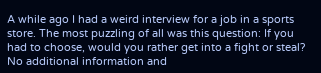A while ago I had a weird interview for a job in a sports store. The most puzzling of all was this question: If you had to choose, would you rather get into a fight or steal?
No additional information and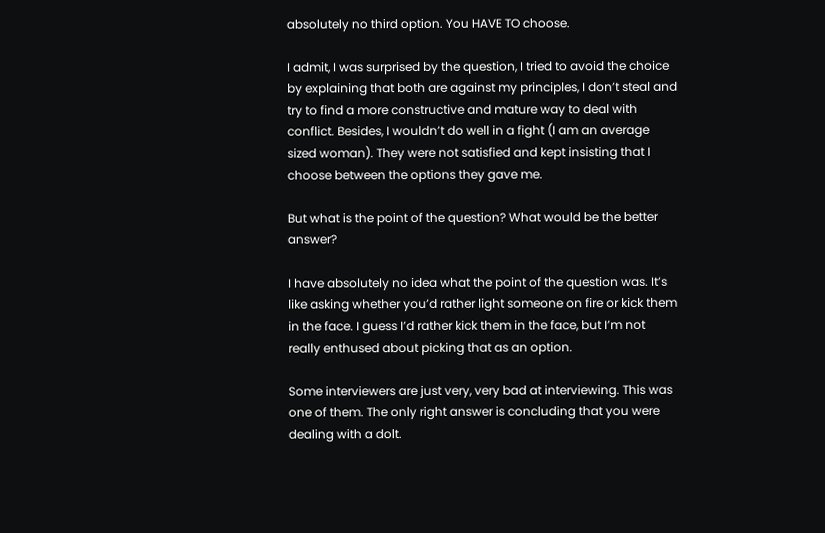absolutely no third option. You HAVE TO choose.

I admit, I was surprised by the question, I tried to avoid the choice by explaining that both are against my principles, I don’t steal and try to find a more constructive and mature way to deal with conflict. Besides, I wouldn’t do well in a fight (I am an average sized woman). They were not satisfied and kept insisting that I choose between the options they gave me.

But what is the point of the question? What would be the better answer?

I have absolutely no idea what the point of the question was. It’s like asking whether you’d rather light someone on fire or kick them in the face. I guess I’d rather kick them in the face, but I’m not really enthused about picking that as an option.

Some interviewers are just very, very bad at interviewing. This was one of them. The only right answer is concluding that you were dealing with a dolt.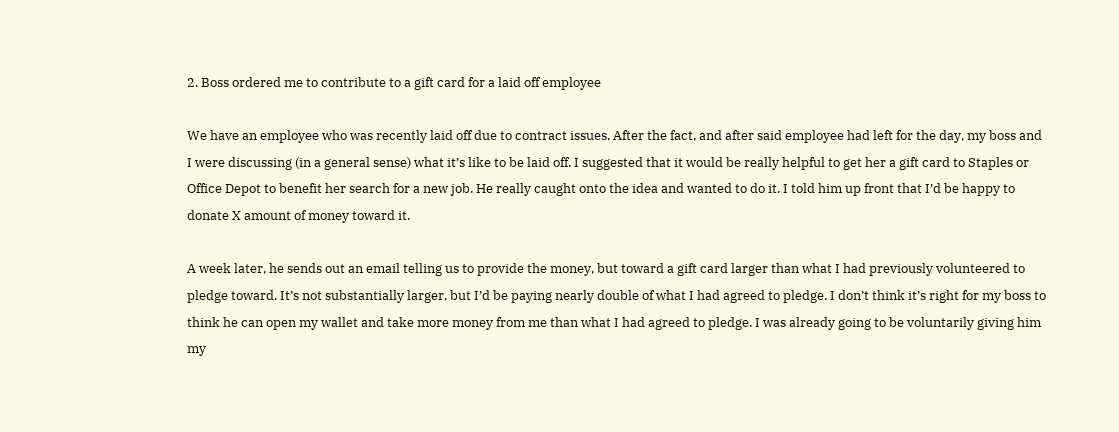2. Boss ordered me to contribute to a gift card for a laid off employee

We have an employee who was recently laid off due to contract issues. After the fact, and after said employee had left for the day, my boss and I were discussing (in a general sense) what it’s like to be laid off. I suggested that it would be really helpful to get her a gift card to Staples or Office Depot to benefit her search for a new job. He really caught onto the idea and wanted to do it. I told him up front that I’d be happy to donate X amount of money toward it.

A week later, he sends out an email telling us to provide the money, but toward a gift card larger than what I had previously volunteered to pledge toward. It’s not substantially larger, but I’d be paying nearly double of what I had agreed to pledge. I don’t think it’s right for my boss to think he can open my wallet and take more money from me than what I had agreed to pledge. I was already going to be voluntarily giving him my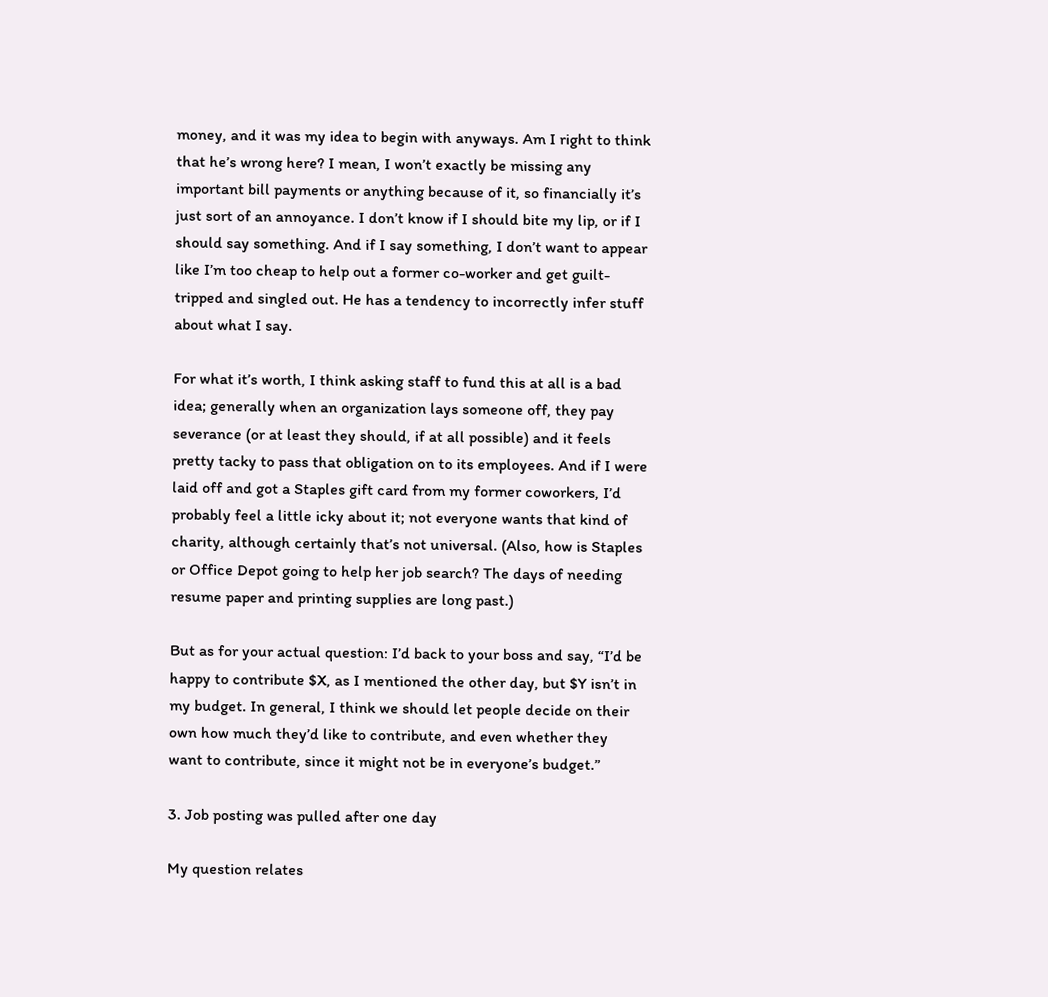money, and it was my idea to begin with anyways. Am I right to think that he’s wrong here? I mean, I won’t exactly be missing any important bill payments or anything because of it, so financially it’s just sort of an annoyance. I don’t know if I should bite my lip, or if I should say something. And if I say something, I don’t want to appear like I’m too cheap to help out a former co-worker and get guilt-tripped and singled out. He has a tendency to incorrectly infer stuff about what I say.

For what it’s worth, I think asking staff to fund this at all is a bad idea; generally when an organization lays someone off, they pay severance (or at least they should, if at all possible) and it feels pretty tacky to pass that obligation on to its employees. And if I were laid off and got a Staples gift card from my former coworkers, I’d probably feel a little icky about it; not everyone wants that kind of charity, although certainly that’s not universal. (Also, how is Staples or Office Depot going to help her job search? The days of needing resume paper and printing supplies are long past.)

But as for your actual question: I’d back to your boss and say, “I’d be happy to contribute $X, as I mentioned the other day, but $Y isn’t in my budget. In general, I think we should let people decide on their own how much they’d like to contribute, and even whether they want to contribute, since it might not be in everyone’s budget.”

3. Job posting was pulled after one day

My question relates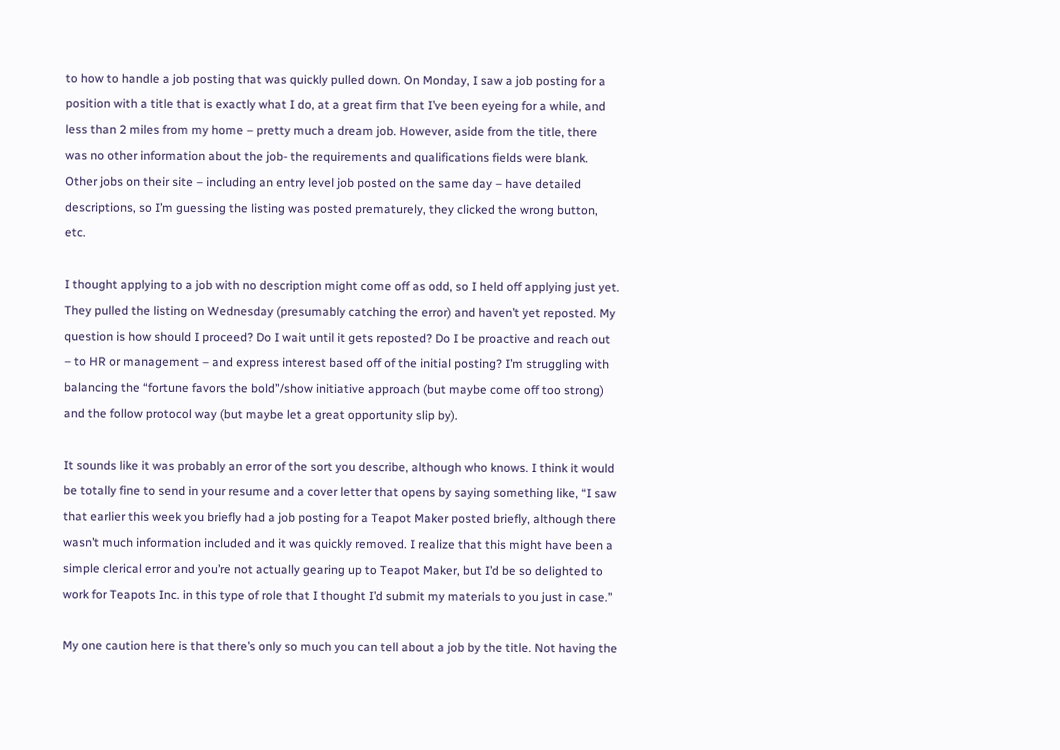to how to handle a job posting that was quickly pulled down. On Monday, I saw a job posting for a position with a title that is exactly what I do, at a great firm that I’ve been eyeing for a while, and less than 2 miles from my home – pretty much a dream job. However, aside from the title, there was no other information about the job- the requirements and qualifications fields were blank. Other jobs on their site – including an entry level job posted on the same day – have detailed descriptions, so I’m guessing the listing was posted prematurely, they clicked the wrong button, etc.

I thought applying to a job with no description might come off as odd, so I held off applying just yet. They pulled the listing on Wednesday (presumably catching the error) and haven’t yet reposted. My question is how should I proceed? Do I wait until it gets reposted? Do I be proactive and reach out – to HR or management – and express interest based off of the initial posting? I’m struggling with balancing the “fortune favors the bold”/show initiative approach (but maybe come off too strong) and the follow protocol way (but maybe let a great opportunity slip by).

It sounds like it was probably an error of the sort you describe, although who knows. I think it would be totally fine to send in your resume and a cover letter that opens by saying something like, “I saw that earlier this week you briefly had a job posting for a Teapot Maker posted briefly, although there wasn’t much information included and it was quickly removed. I realize that this might have been a simple clerical error and you’re not actually gearing up to Teapot Maker, but I’d be so delighted to work for Teapots Inc. in this type of role that I thought I’d submit my materials to you just in case.”

My one caution here is that there’s only so much you can tell about a job by the title. Not having the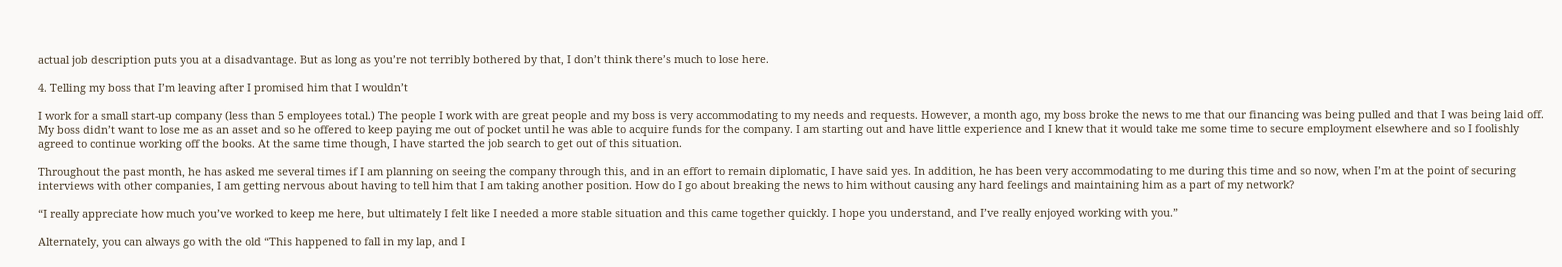actual job description puts you at a disadvantage. But as long as you’re not terribly bothered by that, I don’t think there’s much to lose here.

4. Telling my boss that I’m leaving after I promised him that I wouldn’t

I work for a small start-up company (less than 5 employees total.) The people I work with are great people and my boss is very accommodating to my needs and requests. However, a month ago, my boss broke the news to me that our financing was being pulled and that I was being laid off. My boss didn’t want to lose me as an asset and so he offered to keep paying me out of pocket until he was able to acquire funds for the company. I am starting out and have little experience and I knew that it would take me some time to secure employment elsewhere and so I foolishly agreed to continue working off the books. At the same time though, I have started the job search to get out of this situation.

Throughout the past month, he has asked me several times if I am planning on seeing the company through this, and in an effort to remain diplomatic, I have said yes. In addition, he has been very accommodating to me during this time and so now, when I’m at the point of securing interviews with other companies, I am getting nervous about having to tell him that I am taking another position. How do I go about breaking the news to him without causing any hard feelings and maintaining him as a part of my network?

“I really appreciate how much you’ve worked to keep me here, but ultimately I felt like I needed a more stable situation and this came together quickly. I hope you understand, and I’ve really enjoyed working with you.”

Alternately, you can always go with the old “This happened to fall in my lap, and I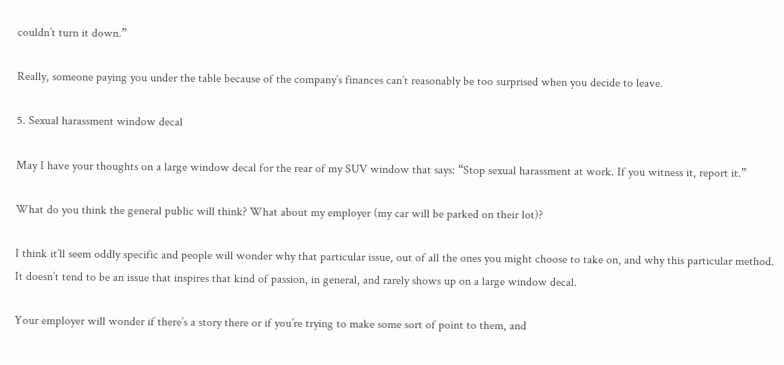couldn’t turn it down.”

Really, someone paying you under the table because of the company’s finances can’t reasonably be too surprised when you decide to leave.

5. Sexual harassment window decal

May I have your thoughts on a large window decal for the rear of my SUV window that says: “Stop sexual harassment at work. If you witness it, report it.”

What do you think the general public will think? What about my employer (my car will be parked on their lot)?

I think it’ll seem oddly specific and people will wonder why that particular issue, out of all the ones you might choose to take on, and why this particular method. It doesn’t tend to be an issue that inspires that kind of passion, in general, and rarely shows up on a large window decal.

Your employer will wonder if there’s a story there or if you’re trying to make some sort of point to them, and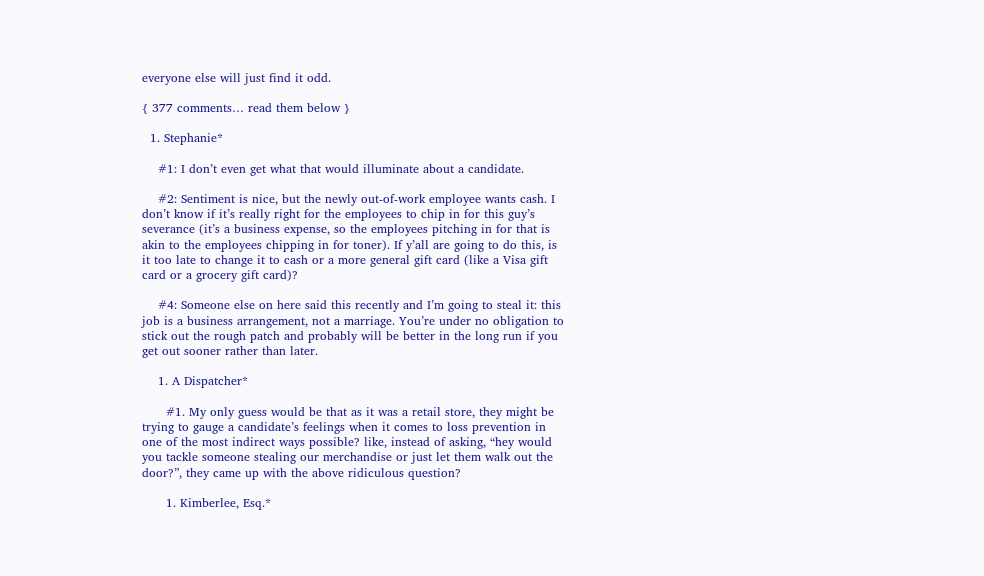everyone else will just find it odd.

{ 377 comments… read them below }

  1. Stephanie*

    #1: I don’t even get what that would illuminate about a candidate.

    #2: Sentiment is nice, but the newly out-of-work employee wants cash. I don’t know if it’s really right for the employees to chip in for this guy’s severance (it’s a business expense, so the employees pitching in for that is akin to the employees chipping in for toner). If y’all are going to do this, is it too late to change it to cash or a more general gift card (like a Visa gift card or a grocery gift card)?

    #4: Someone else on here said this recently and I’m going to steal it: this job is a business arrangement, not a marriage. You’re under no obligation to stick out the rough patch and probably will be better in the long run if you get out sooner rather than later.

    1. A Dispatcher*

      #1. My only guess would be that as it was a retail store, they might be trying to gauge a candidate’s feelings when it comes to loss prevention in one of the most indirect ways possible? like, instead of asking, “hey would you tackle someone stealing our merchandise or just let them walk out the door?”, they came up with the above ridiculous question?

      1. Kimberlee, Esq.*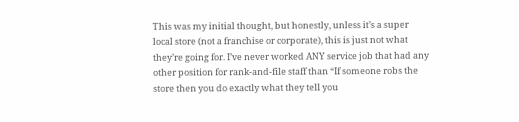This was my initial thought, but honestly, unless it’s a super local store (not a franchise or corporate), this is just not what they’re going for. I’ve never worked ANY service job that had any other position for rank-and-file staff than “If someone robs the store then you do exactly what they tell you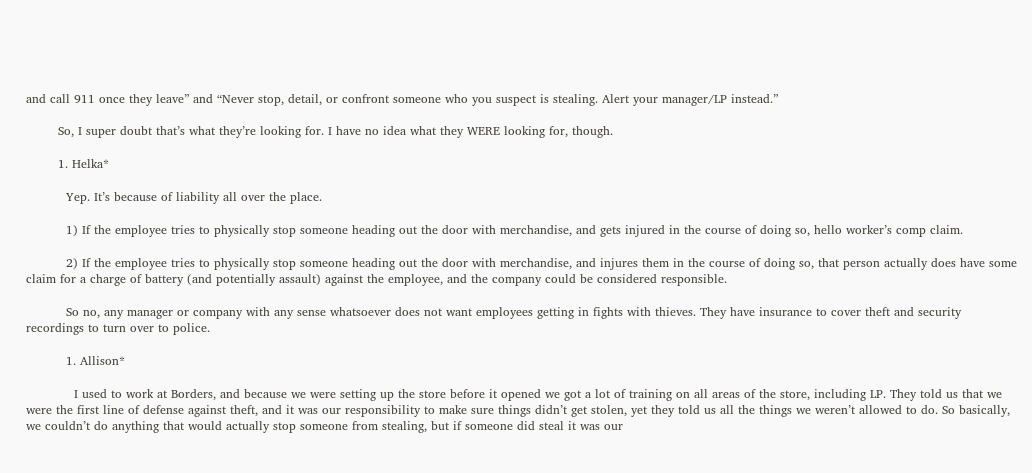and call 911 once they leave” and “Never stop, detail, or confront someone who you suspect is stealing. Alert your manager/LP instead.”

        So, I super doubt that’s what they’re looking for. I have no idea what they WERE looking for, though.

        1. Helka*

          Yep. It’s because of liability all over the place.

          1) If the employee tries to physically stop someone heading out the door with merchandise, and gets injured in the course of doing so, hello worker’s comp claim.

          2) If the employee tries to physically stop someone heading out the door with merchandise, and injures them in the course of doing so, that person actually does have some claim for a charge of battery (and potentially assault) against the employee, and the company could be considered responsible.

          So no, any manager or company with any sense whatsoever does not want employees getting in fights with thieves. They have insurance to cover theft and security recordings to turn over to police.

          1. Allison*

            I used to work at Borders, and because we were setting up the store before it opened we got a lot of training on all areas of the store, including LP. They told us that we were the first line of defense against theft, and it was our responsibility to make sure things didn’t get stolen, yet they told us all the things we weren’t allowed to do. So basically, we couldn’t do anything that would actually stop someone from stealing, but if someone did steal it was our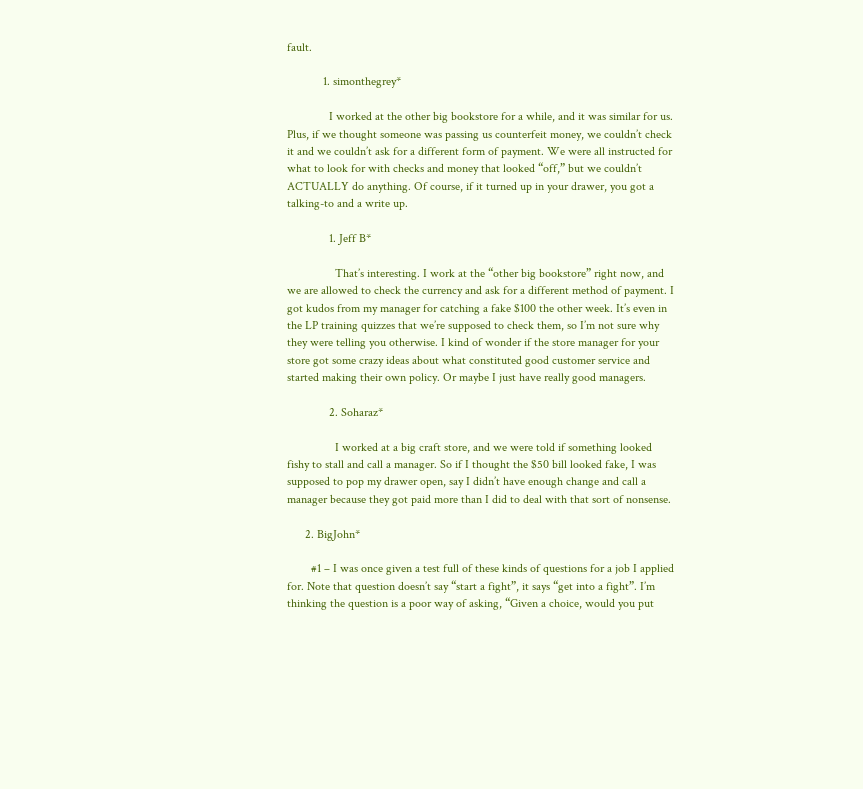fault.

            1. simonthegrey*

              I worked at the other big bookstore for a while, and it was similar for us. Plus, if we thought someone was passing us counterfeit money, we couldn’t check it and we couldn’t ask for a different form of payment. We were all instructed for what to look for with checks and money that looked “off,” but we couldn’t ACTUALLY do anything. Of course, if it turned up in your drawer, you got a talking-to and a write up.

              1. Jeff B*

                That’s interesting. I work at the “other big bookstore” right now, and we are allowed to check the currency and ask for a different method of payment. I got kudos from my manager for catching a fake $100 the other week. It’s even in the LP training quizzes that we’re supposed to check them, so I’m not sure why they were telling you otherwise. I kind of wonder if the store manager for your store got some crazy ideas about what constituted good customer service and started making their own policy. Or maybe I just have really good managers.

              2. Soharaz*

                I worked at a big craft store, and we were told if something looked fishy to stall and call a manager. So if I thought the $50 bill looked fake, I was supposed to pop my drawer open, say I didn’t have enough change and call a manager because they got paid more than I did to deal with that sort of nonsense.

      2. BigJohn*

        #1 – I was once given a test full of these kinds of questions for a job I applied for. Note that question doesn’t say “start a fight”, it says “get into a fight”. I’m thinking the question is a poor way of asking, “Given a choice, would you put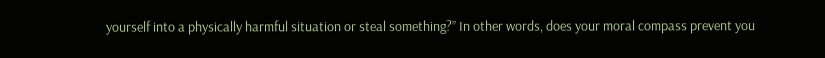yourself into a physically harmful situation or steal something?” In other words, does your moral compass prevent you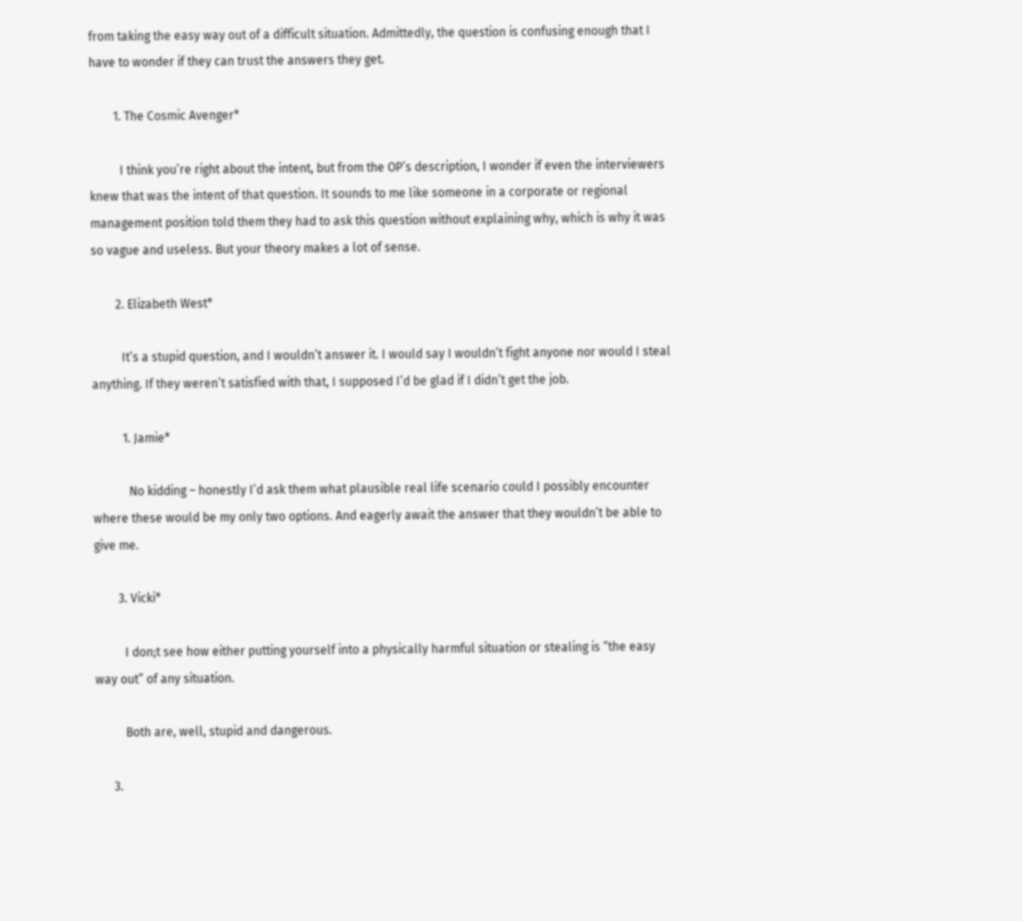from taking the easy way out of a difficult situation. Admittedly, the question is confusing enough that I have to wonder if they can trust the answers they get.

        1. The Cosmic Avenger*

          I think you’re right about the intent, but from the OP’s description, I wonder if even the interviewers knew that was the intent of that question. It sounds to me like someone in a corporate or regional management position told them they had to ask this question without explaining why, which is why it was so vague and useless. But your theory makes a lot of sense.

        2. Elizabeth West*

          It’s a stupid question, and I wouldn’t answer it. I would say I wouldn’t fight anyone nor would I steal anything. If they weren’t satisfied with that, I supposed I’d be glad if I didn’t get the job.

          1. Jamie*

            No kidding – honestly I’d ask them what plausible real life scenario could I possibly encounter where these would be my only two options. And eagerly await the answer that they wouldn’t be able to give me.

        3. Vicki*

          I don;t see how either putting yourself into a physically harmful situation or stealing is “the easy way out” of any situation.

          Both are, well, stupid and dangerous.

      3.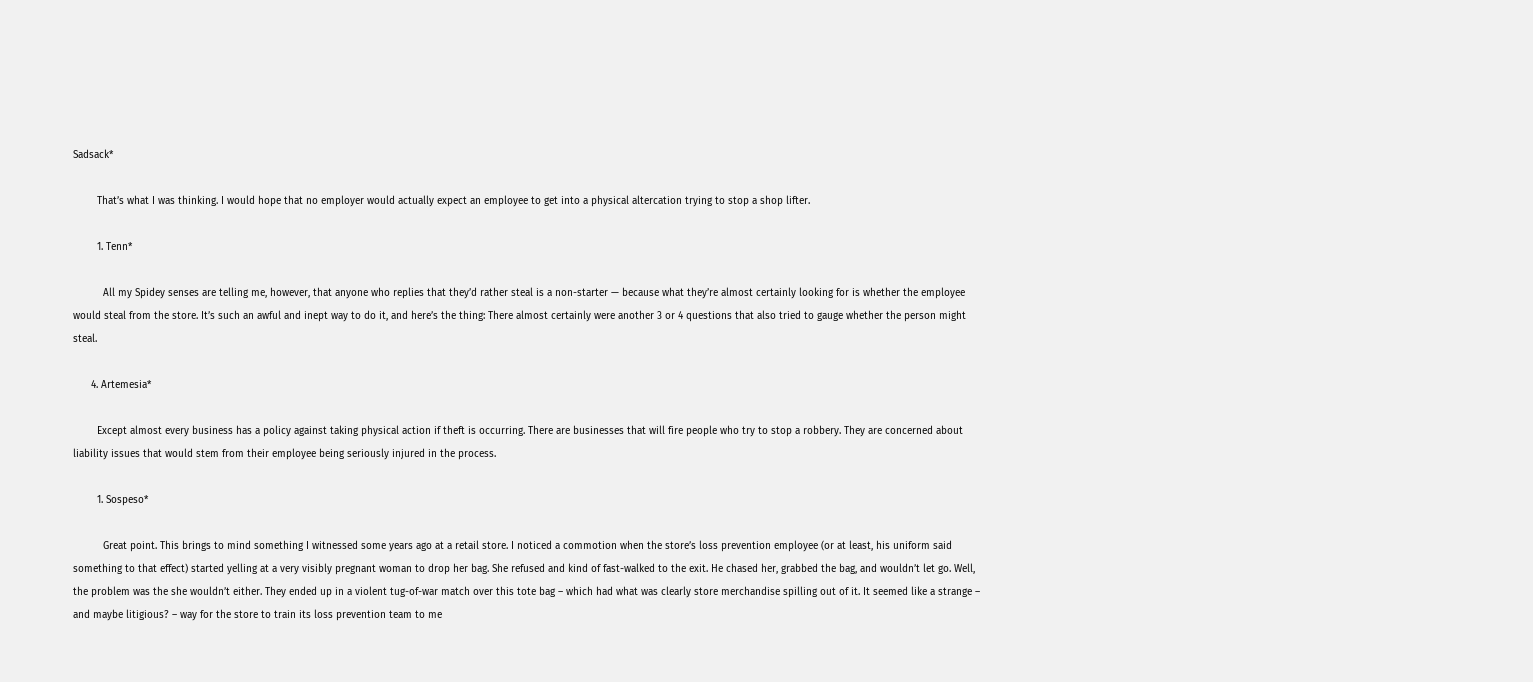Sadsack*

        That’s what I was thinking. I would hope that no employer would actually expect an employee to get into a physical altercation trying to stop a shop lifter.

        1. Tenn*

          All my Spidey senses are telling me, however, that anyone who replies that they’d rather steal is a non-starter — because what they’re almost certainly looking for is whether the employee would steal from the store. It’s such an awful and inept way to do it, and here’s the thing: There almost certainly were another 3 or 4 questions that also tried to gauge whether the person might steal.

      4. Artemesia*

        Except almost every business has a policy against taking physical action if theft is occurring. There are businesses that will fire people who try to stop a robbery. They are concerned about liability issues that would stem from their employee being seriously injured in the process.

        1. Sospeso*

          Great point. This brings to mind something I witnessed some years ago at a retail store. I noticed a commotion when the store’s loss prevention employee (or at least, his uniform said something to that effect) started yelling at a very visibly pregnant woman to drop her bag. She refused and kind of fast-walked to the exit. He chased her, grabbed the bag, and wouldn’t let go. Well, the problem was the she wouldn’t either. They ended up in a violent tug-of-war match over this tote bag – which had what was clearly store merchandise spilling out of it. It seemed like a strange – and maybe litigious? – way for the store to train its loss prevention team to me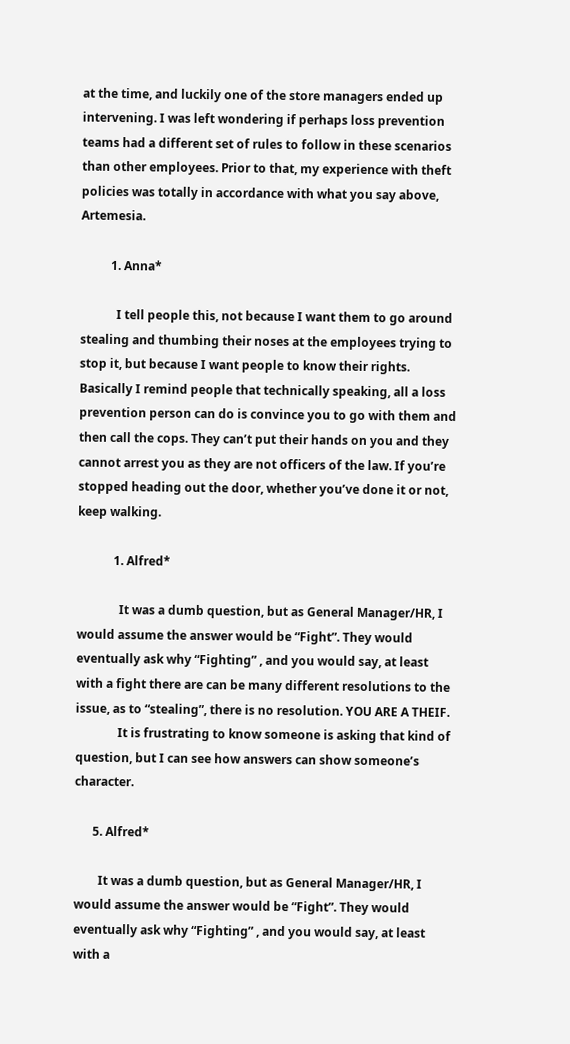at the time, and luckily one of the store managers ended up intervening. I was left wondering if perhaps loss prevention teams had a different set of rules to follow in these scenarios than other employees. Prior to that, my experience with theft policies was totally in accordance with what you say above, Artemesia.

          1. Anna*

            I tell people this, not because I want them to go around stealing and thumbing their noses at the employees trying to stop it, but because I want people to know their rights. Basically I remind people that technically speaking, all a loss prevention person can do is convince you to go with them and then call the cops. They can’t put their hands on you and they cannot arrest you as they are not officers of the law. If you’re stopped heading out the door, whether you’ve done it or not, keep walking.

            1. Alfred*

              It was a dumb question, but as General Manager/HR, I would assume the answer would be “Fight”. They would eventually ask why “Fighting” , and you would say, at least with a fight there are can be many different resolutions to the issue, as to “stealing”, there is no resolution. YOU ARE A THEIF.
              It is frustrating to know someone is asking that kind of question, but I can see how answers can show someone’s character.

      5. Alfred*

        It was a dumb question, but as General Manager/HR, I would assume the answer would be “Fight”. They would eventually ask why “Fighting” , and you would say, at least with a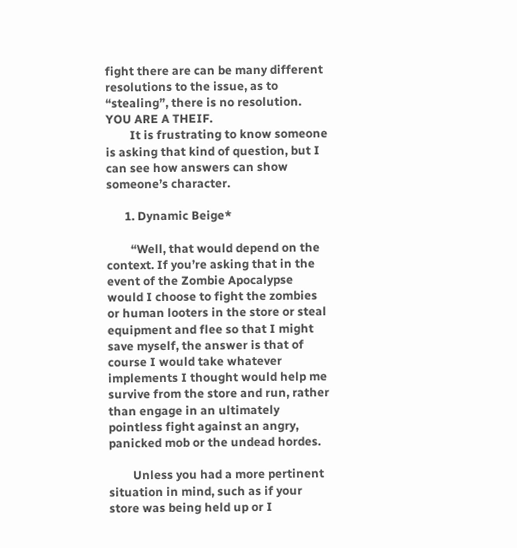fight there are can be many different resolutions to the issue, as to “stealing”, there is no resolution. YOU ARE A THEIF.
        It is frustrating to know someone is asking that kind of question, but I can see how answers can show someone’s character.

      1. Dynamic Beige*

        “Well, that would depend on the context. If you’re asking that in the event of the Zombie Apocalypse would I choose to fight the zombies or human looters in the store or steal equipment and flee so that I might save myself, the answer is that of course I would take whatever implements I thought would help me survive from the store and run, rather than engage in an ultimately pointless fight against an angry, panicked mob or the undead hordes.

        Unless you had a more pertinent situation in mind, such as if your store was being held up or I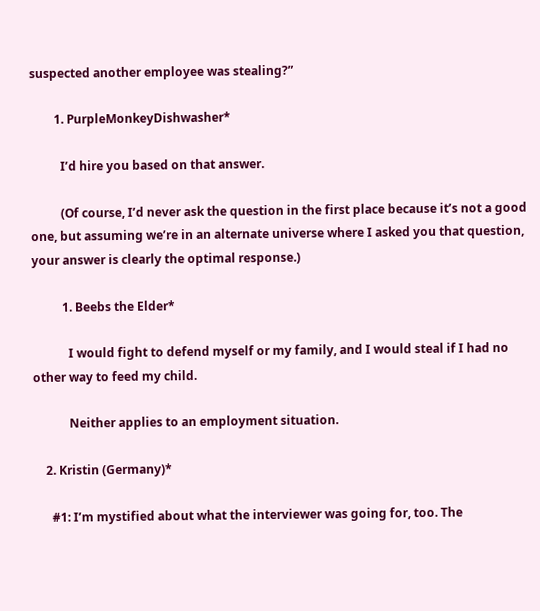suspected another employee was stealing?”

        1. PurpleMonkeyDishwasher*

          I’d hire you based on that answer.

          (Of course, I’d never ask the question in the first place because it’s not a good one, but assuming we’re in an alternate universe where I asked you that question, your answer is clearly the optimal response.)

          1. Beebs the Elder*

            I would fight to defend myself or my family, and I would steal if I had no other way to feed my child.

            Neither applies to an employment situation.

    2. Kristin (Germany)*

      #1: I’m mystified about what the interviewer was going for, too. The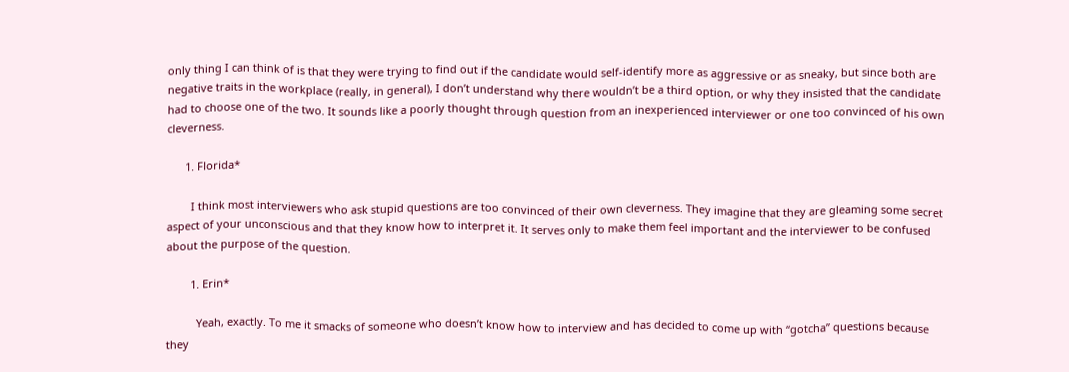only thing I can think of is that they were trying to find out if the candidate would self-identify more as aggressive or as sneaky, but since both are negative traits in the workplace (really, in general), I don’t understand why there wouldn’t be a third option, or why they insisted that the candidate had to choose one of the two. It sounds like a poorly thought through question from an inexperienced interviewer or one too convinced of his own cleverness.

      1. Florida*

        I think most interviewers who ask stupid questions are too convinced of their own cleverness. They imagine that they are gleaming some secret aspect of your unconscious and that they know how to interpret it. It serves only to make them feel important and the interviewer to be confused about the purpose of the question.

        1. Erin*

          Yeah, exactly. To me it smacks of someone who doesn’t know how to interview and has decided to come up with “gotcha” questions because they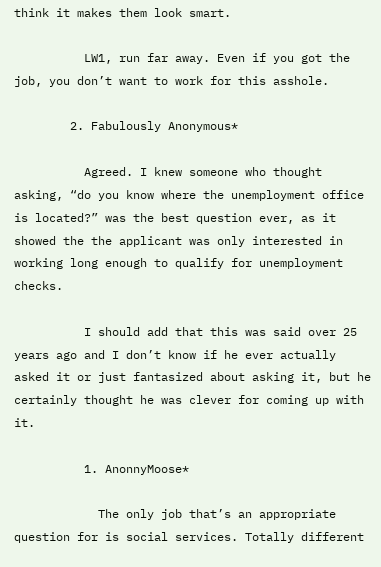think it makes them look smart.

          LW1, run far away. Even if you got the job, you don’t want to work for this asshole.

        2. Fabulously Anonymous*

          Agreed. I knew someone who thought asking, “do you know where the unemployment office is located?” was the best question ever, as it showed the the applicant was only interested in working long enough to qualify for unemployment checks.

          I should add that this was said over 25 years ago and I don’t know if he ever actually asked it or just fantasized about asking it, but he certainly thought he was clever for coming up with it.

          1. AnonnyMoose*

            The only job that’s an appropriate question for is social services. Totally different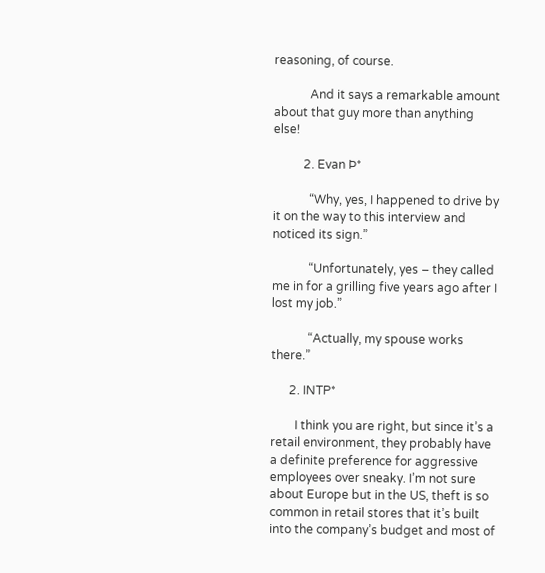reasoning, of course.

            And it says a remarkable amount about that guy more than anything else!

          2. Evan Þ*

            “Why, yes, I happened to drive by it on the way to this interview and noticed its sign.”

            “Unfortunately, yes – they called me in for a grilling five years ago after I lost my job.”

            “Actually, my spouse works there.”

      2. INTP*

        I think you are right, but since it’s a retail environment, they probably have a definite preference for aggressive employees over sneaky. I’m not sure about Europe but in the US, theft is so common in retail stores that it’s built into the company’s budget and most of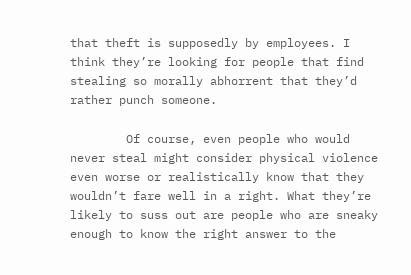that theft is supposedly by employees. I think they’re looking for people that find stealing so morally abhorrent that they’d rather punch someone.

        Of course, even people who would never steal might consider physical violence even worse or realistically know that they wouldn’t fare well in a right. What they’re likely to suss out are people who are sneaky enough to know the right answer to the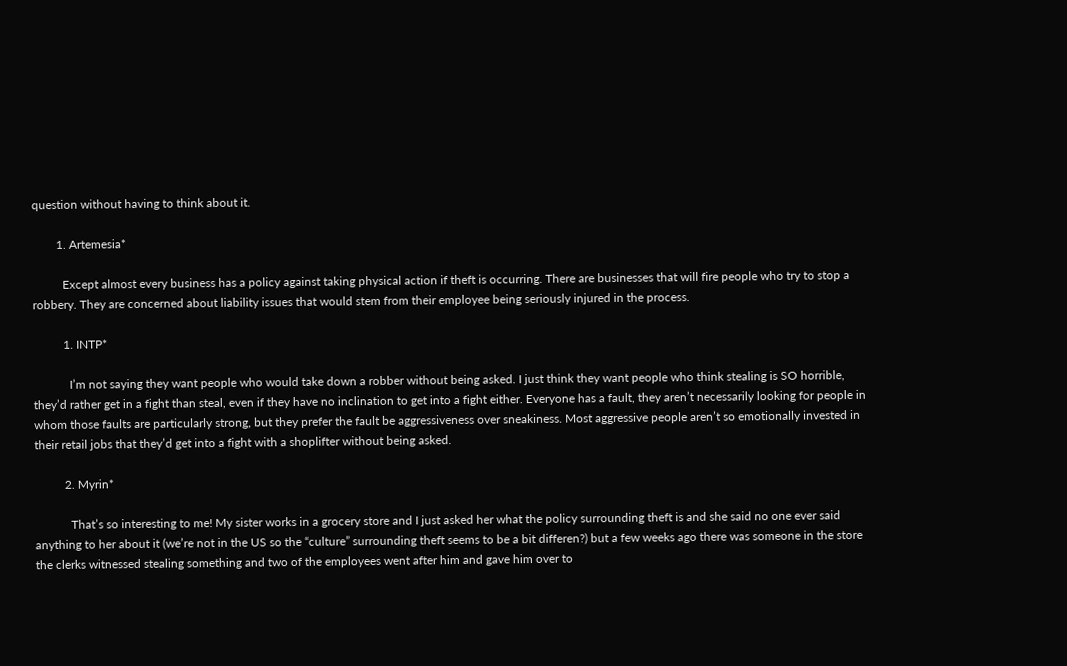question without having to think about it.

        1. Artemesia*

          Except almost every business has a policy against taking physical action if theft is occurring. There are businesses that will fire people who try to stop a robbery. They are concerned about liability issues that would stem from their employee being seriously injured in the process.

          1. INTP*

            I’m not saying they want people who would take down a robber without being asked. I just think they want people who think stealing is SO horrible, they’d rather get in a fight than steal, even if they have no inclination to get into a fight either. Everyone has a fault, they aren’t necessarily looking for people in whom those faults are particularly strong, but they prefer the fault be aggressiveness over sneakiness. Most aggressive people aren’t so emotionally invested in their retail jobs that they’d get into a fight with a shoplifter without being asked.

          2. Myrin*

            That’s so interesting to me! My sister works in a grocery store and I just asked her what the policy surrounding theft is and she said no one ever said anything to her about it (we’re not in the US so the “culture” surrounding theft seems to be a bit differen?) but a few weeks ago there was someone in the store the clerks witnessed stealing something and two of the employees went after him and gave him over to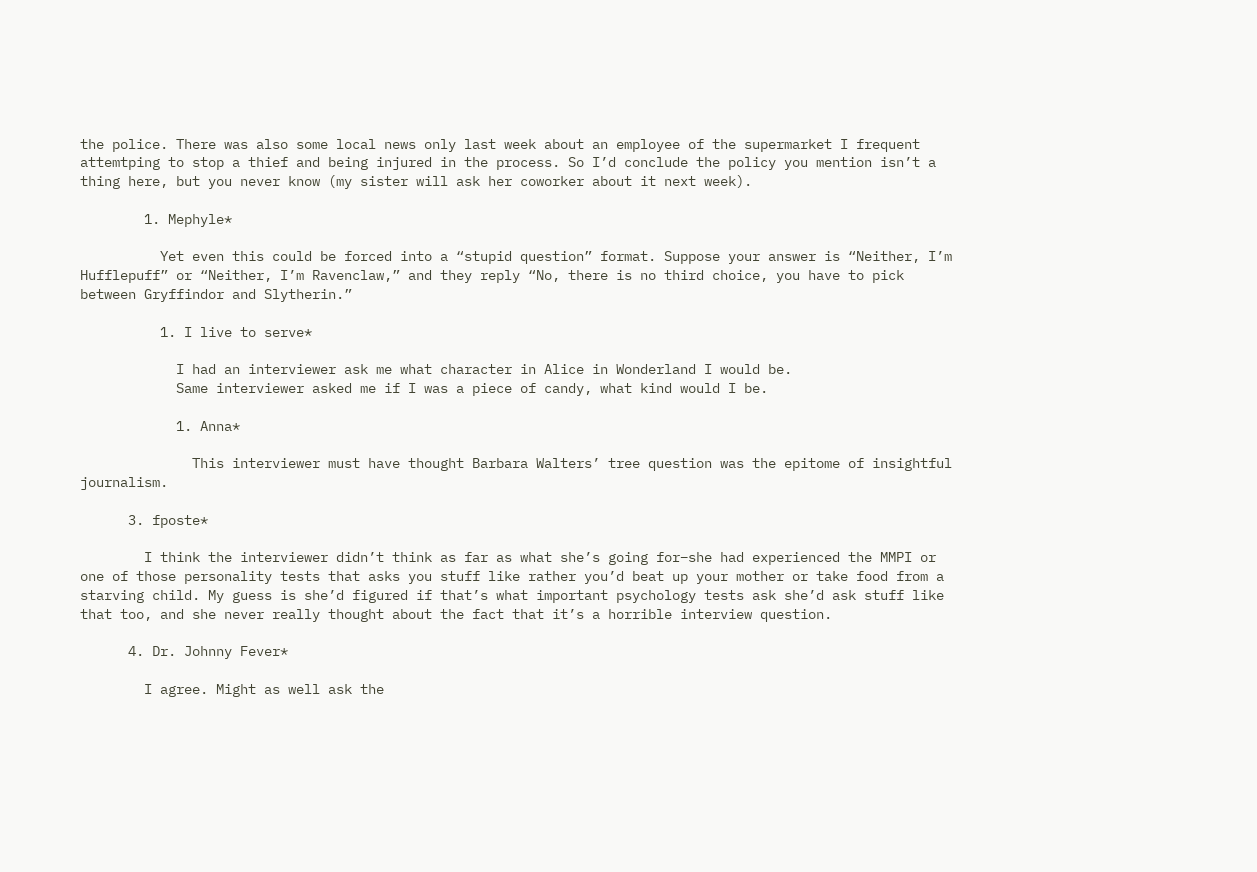the police. There was also some local news only last week about an employee of the supermarket I frequent attemtping to stop a thief and being injured in the process. So I’d conclude the policy you mention isn’t a thing here, but you never know (my sister will ask her coworker about it next week).

        1. Mephyle*

          Yet even this could be forced into a “stupid question” format. Suppose your answer is “Neither, I’m Hufflepuff” or “Neither, I’m Ravenclaw,” and they reply “No, there is no third choice, you have to pick between Gryffindor and Slytherin.”

          1. I live to serve*

            I had an interviewer ask me what character in Alice in Wonderland I would be.
            Same interviewer asked me if I was a piece of candy, what kind would I be.

            1. Anna*

              This interviewer must have thought Barbara Walters’ tree question was the epitome of insightful journalism.

      3. fposte*

        I think the interviewer didn’t think as far as what she’s going for–she had experienced the MMPI or one of those personality tests that asks you stuff like rather you’d beat up your mother or take food from a starving child. My guess is she’d figured if that’s what important psychology tests ask she’d ask stuff like that too, and she never really thought about the fact that it’s a horrible interview question.

      4. Dr. Johnny Fever*

        I agree. Might as well ask the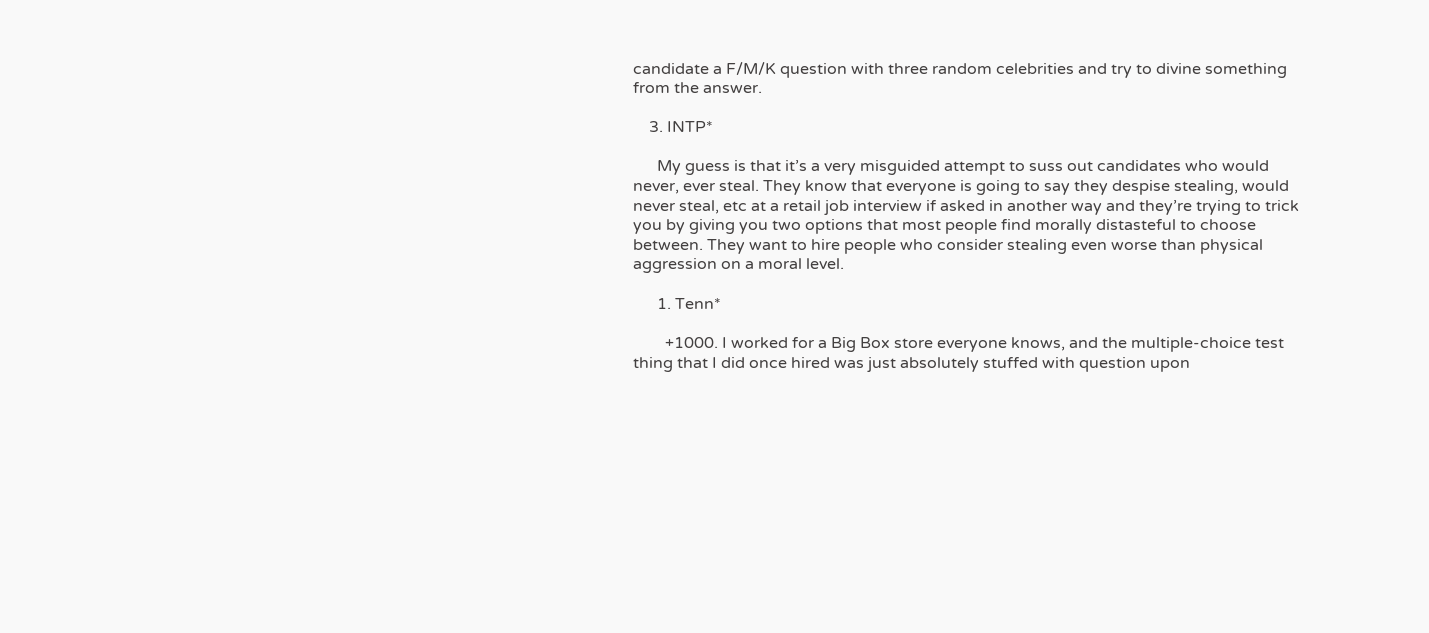candidate a F/M/K question with three random celebrities and try to divine something from the answer.

    3. INTP*

      My guess is that it’s a very misguided attempt to suss out candidates who would never, ever steal. They know that everyone is going to say they despise stealing, would never steal, etc at a retail job interview if asked in another way and they’re trying to trick you by giving you two options that most people find morally distasteful to choose between. They want to hire people who consider stealing even worse than physical aggression on a moral level.

      1. Tenn*

        +1000. I worked for a Big Box store everyone knows, and the multiple-choice test thing that I did once hired was just absolutely stuffed with question upon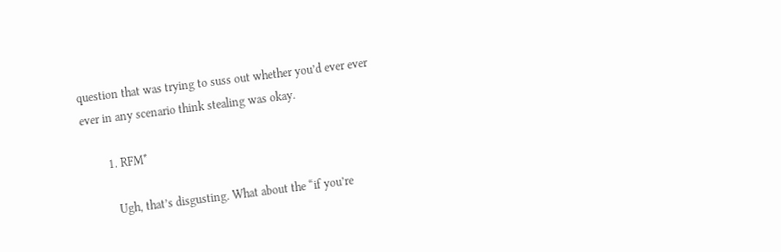question that was trying to suss out whether you’d ever ever ever in any scenario think stealing was okay.

        1. RFM*

          Ugh, that’s disgusting. What about the “if you’re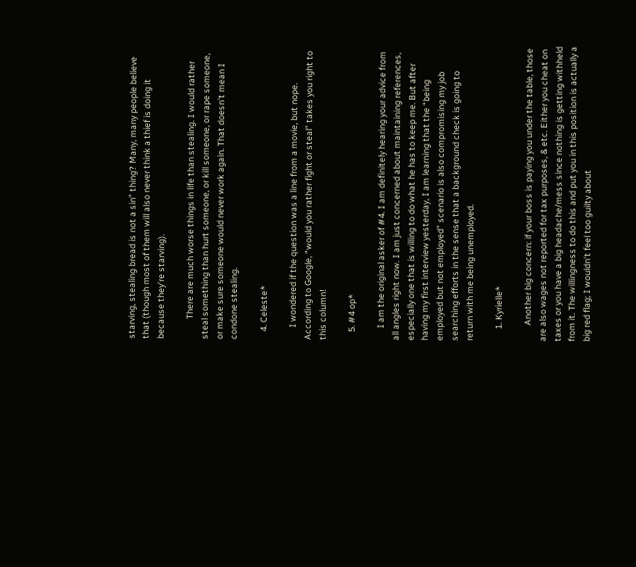starving, stealing bread is not a sin” thing? Many, many people believe that (though most of them will also never think a thief is doing it because they’re starving).

          There are much worse things in life than stealing. I would rather steal something than hurt someone, or kill someone, or rape someone, or make sure someone would never work again. That doesn’t mean I condone stealing.

    4. Celeste*

      I wondered if the question was a line from a movie, but nope. According to Google, “would you rather fight or steal” takes you right to this column!

    5. #4 op*

      I am the original asker of #4. I am definitely hearing your advice from all angles right now. I am just concerned about maintaining references, especially one that is willing to do what he has to keep me. But after having my first interview yesterday, I am learning that the “being employed but not employed” scenario is also compromising my job searching efforts in the sense that a background check is going to return with me being unemployed.

      1. Kyrielle*

        Another big concern: if your boss is paying you under the table, those are also wages not reported for tax purposes, & etc. Either you cheat on taxes or you have a big headache/mess since nothing is getting withheld from it. The willingness to do this and put you in this position is actually a big red flag; I wouldn’t feel too guilty about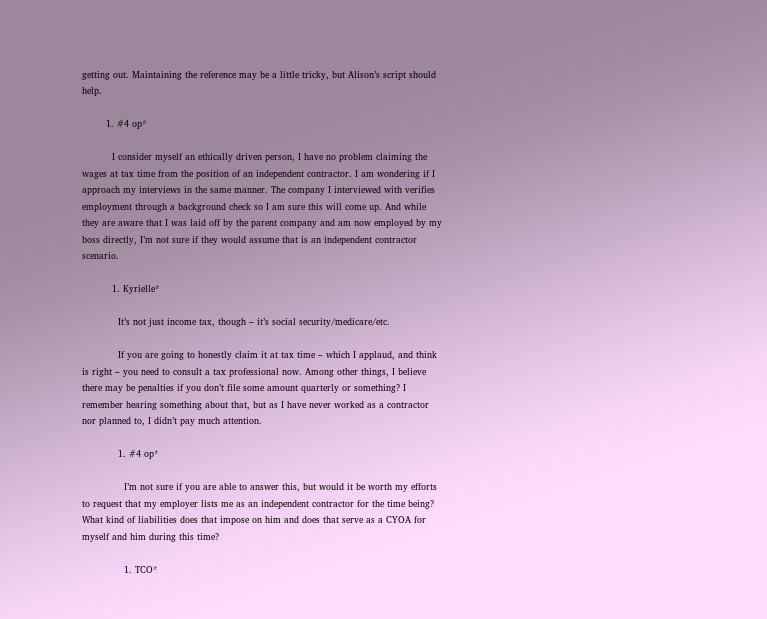getting out. Maintaining the reference may be a little tricky, but Alison’s script should help.

        1. #4 op*

          I consider myself an ethically driven person, I have no problem claiming the wages at tax time from the position of an independent contractor. I am wondering if I approach my interviews in the same manner. The company I interviewed with verifies employment through a background check so I am sure this will come up. And while they are aware that I was laid off by the parent company and am now employed by my boss directly, I’m not sure if they would assume that is an independent contractor scenario.

          1. Kyrielle*

            It’s not just income tax, though – it’s social security/medicare/etc.

            If you are going to honestly claim it at tax time – which I applaud, and think is right – you need to consult a tax professional now. Among other things, I believe there may be penalties if you don’t file some amount quarterly or something? I remember hearing something about that, but as I have never worked as a contractor nor planned to, I didn’t pay much attention.

            1. #4 op*

              I’m not sure if you are able to answer this, but would it be worth my efforts to request that my employer lists me as an independent contractor for the time being? What kind of liabilities does that impose on him and does that serve as a CYOA for myself and him during this time?

              1. TCO*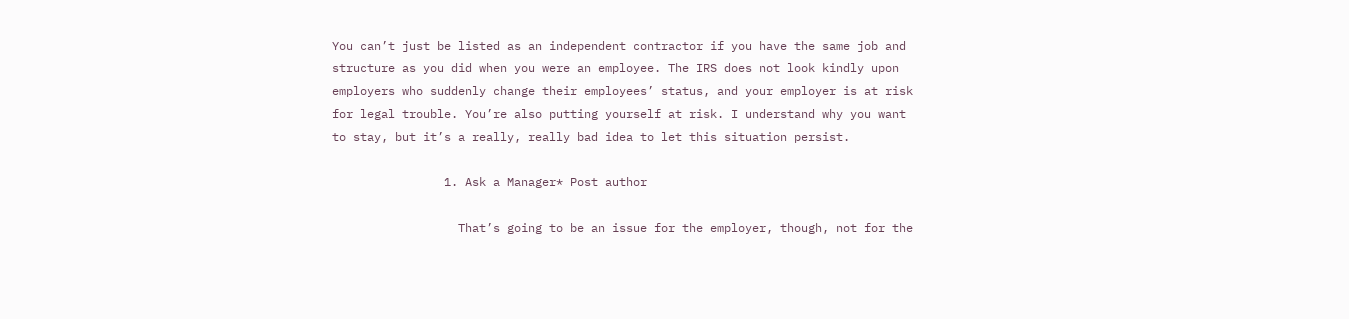You can’t just be listed as an independent contractor if you have the same job and structure as you did when you were an employee. The IRS does not look kindly upon employers who suddenly change their employees’ status, and your employer is at risk for legal trouble. You’re also putting yourself at risk. I understand why you want to stay, but it’s a really, really bad idea to let this situation persist.

                1. Ask a Manager* Post author

                  That’s going to be an issue for the employer, though, not for the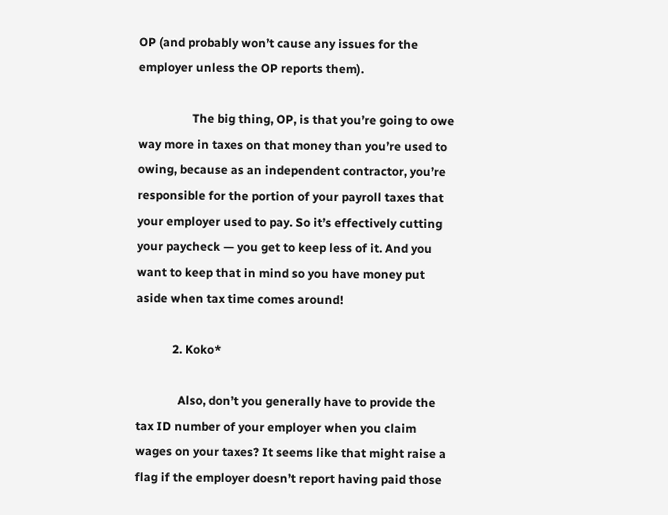OP (and probably won’t cause any issues for the employer unless the OP reports them).

                  The big thing, OP, is that you’re going to owe way more in taxes on that money than you’re used to owing, because as an independent contractor, you’re responsible for the portion of your payroll taxes that your employer used to pay. So it’s effectively cutting your paycheck — you get to keep less of it. And you want to keep that in mind so you have money put aside when tax time comes around!

            2. Koko*

              Also, don’t you generally have to provide the tax ID number of your employer when you claim wages on your taxes? It seems like that might raise a flag if the employer doesn’t report having paid those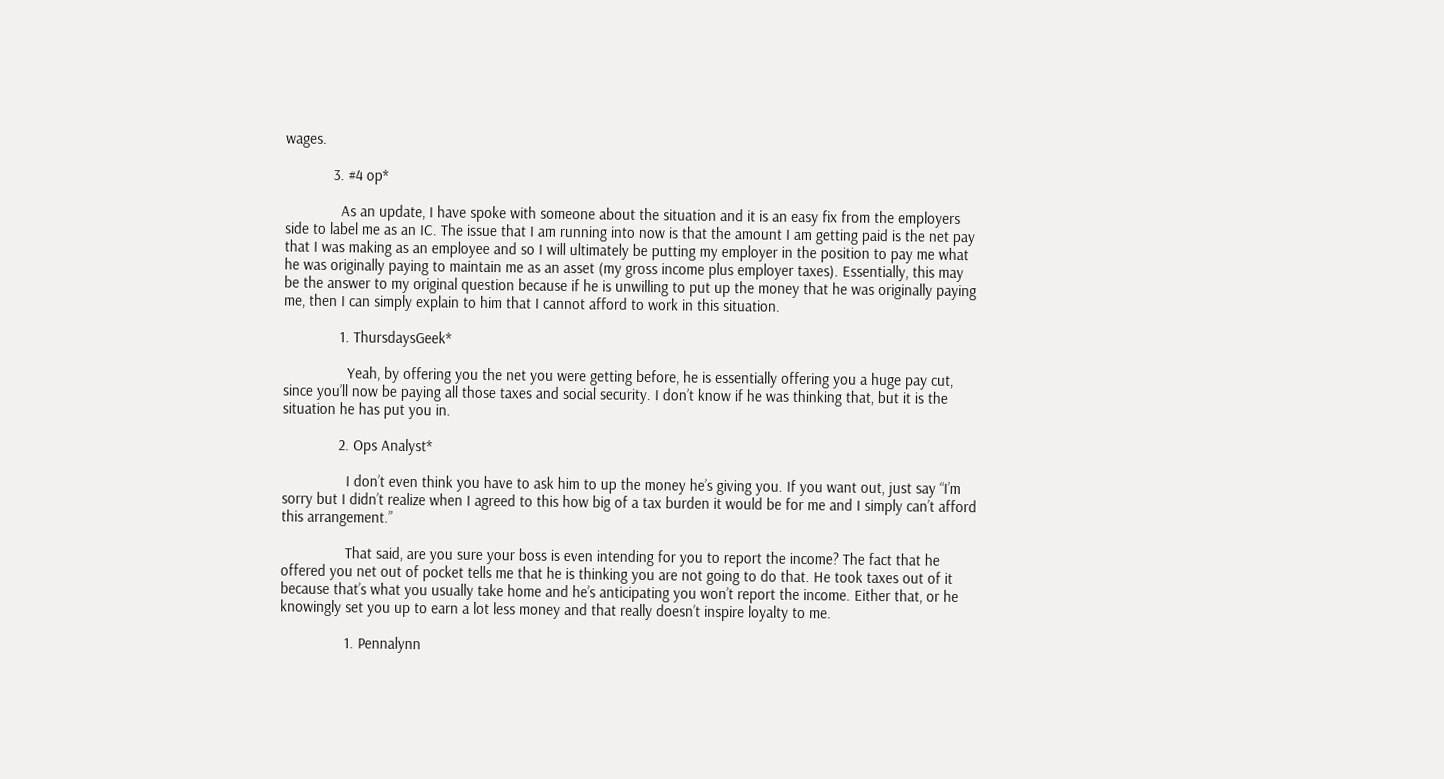wages.

            3. #4 op*

              As an update, I have spoke with someone about the situation and it is an easy fix from the employers side to label me as an IC. The issue that I am running into now is that the amount I am getting paid is the net pay that I was making as an employee and so I will ultimately be putting my employer in the position to pay me what he was originally paying to maintain me as an asset (my gross income plus employer taxes). Essentially, this may be the answer to my original question because if he is unwilling to put up the money that he was originally paying me, then I can simply explain to him that I cannot afford to work in this situation.

              1. ThursdaysGeek*

                Yeah, by offering you the net you were getting before, he is essentially offering you a huge pay cut, since you’ll now be paying all those taxes and social security. I don’t know if he was thinking that, but it is the situation he has put you in.

              2. Ops Analyst*

                I don’t even think you have to ask him to up the money he’s giving you. If you want out, just say “I’m sorry but I didn’t realize when I agreed to this how big of a tax burden it would be for me and I simply can’t afford this arrangement.”

                That said, are you sure your boss is even intending for you to report the income? The fact that he offered you net out of pocket tells me that he is thinking you are not going to do that. He took taxes out of it because that’s what you usually take home and he’s anticipating you won’t report the income. Either that, or he knowingly set you up to earn a lot less money and that really doesn’t inspire loyalty to me.

                1. Pennalynn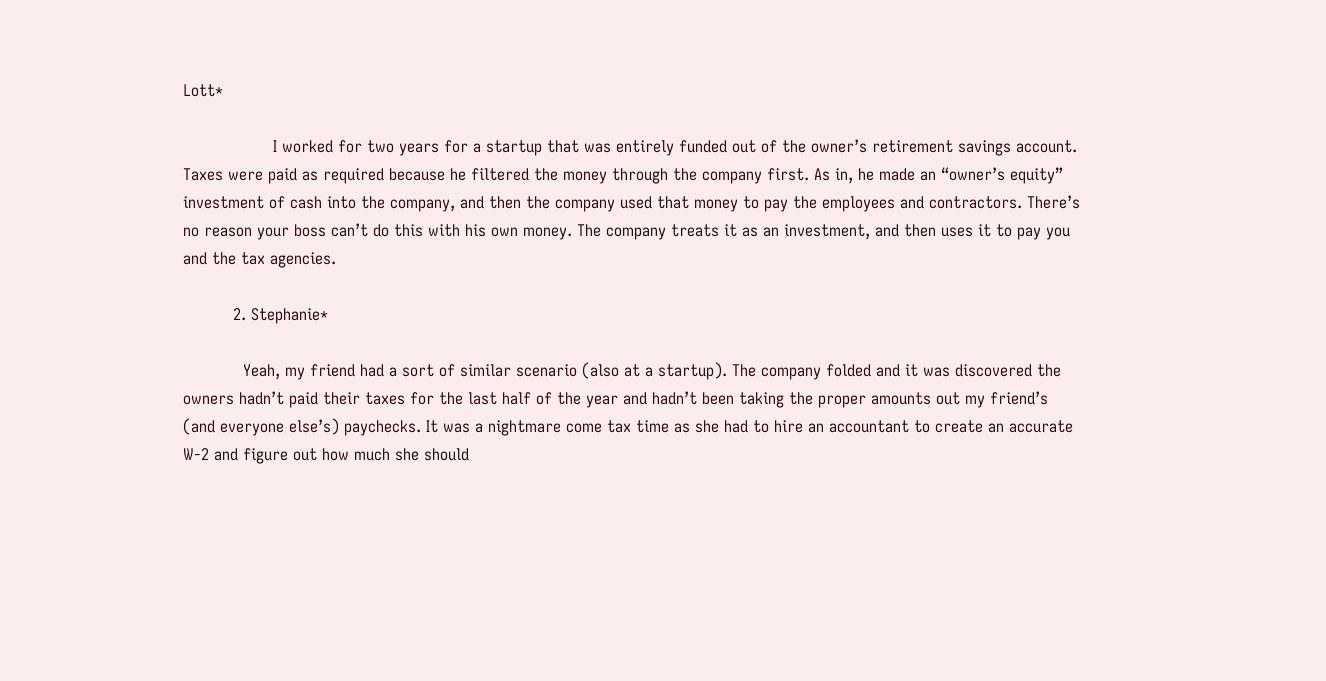Lott*

                  I worked for two years for a startup that was entirely funded out of the owner’s retirement savings account. Taxes were paid as required because he filtered the money through the company first. As in, he made an “owner’s equity” investment of cash into the company, and then the company used that money to pay the employees and contractors. There’s no reason your boss can’t do this with his own money. The company treats it as an investment, and then uses it to pay you and the tax agencies.

          2. Stephanie*

            Yeah, my friend had a sort of similar scenario (also at a startup). The company folded and it was discovered the owners hadn’t paid their taxes for the last half of the year and hadn’t been taking the proper amounts out my friend’s (and everyone else’s) paychecks. It was a nightmare come tax time as she had to hire an accountant to create an accurate W-2 and figure out how much she should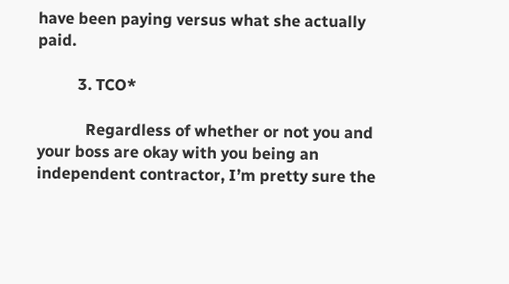have been paying versus what she actually paid.

          3. TCO*

            Regardless of whether or not you and your boss are okay with you being an independent contractor, I’m pretty sure the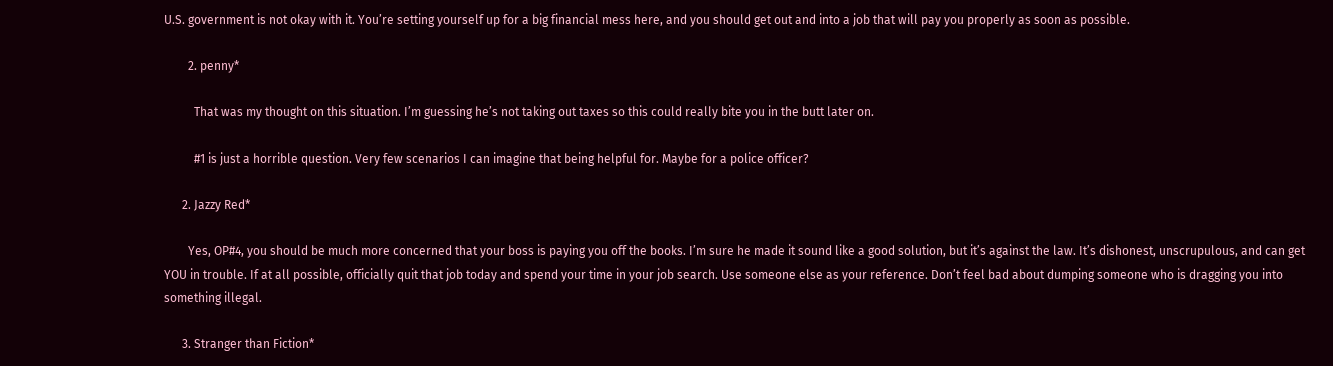U.S. government is not okay with it. You’re setting yourself up for a big financial mess here, and you should get out and into a job that will pay you properly as soon as possible.

        2. penny*

          That was my thought on this situation. I’m guessing he’s not taking out taxes so this could really bite you in the butt later on.

          #1 is just a horrible question. Very few scenarios I can imagine that being helpful for. Maybe for a police officer?

      2. Jazzy Red*

        Yes, OP#4, you should be much more concerned that your boss is paying you off the books. I’m sure he made it sound like a good solution, but it’s against the law. It’s dishonest, unscrupulous, and can get YOU in trouble. If at all possible, officially quit that job today and spend your time in your job search. Use someone else as your reference. Don’t feel bad about dumping someone who is dragging you into something illegal.

      3. Stranger than Fiction*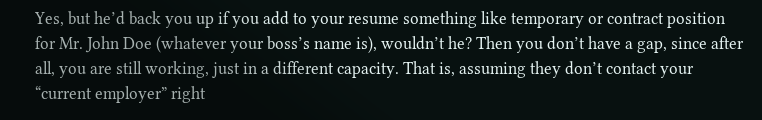Yes, but he’d back you up if you add to your resume something like temporary or contract position for Mr. John Doe (whatever your boss’s name is), wouldn’t he? Then you don’t have a gap, since after all, you are still working, just in a different capacity. That is, assuming they don’t contact your “current employer” right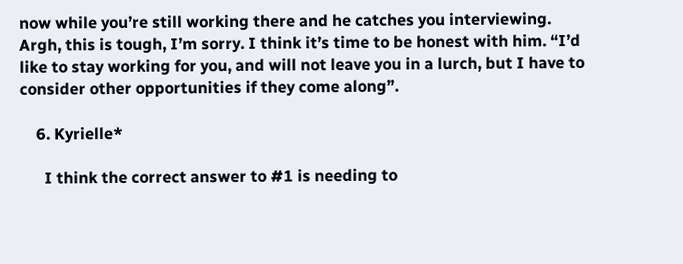now while you’re still working there and he catches you interviewing. Argh, this is tough, I’m sorry. I think it’s time to be honest with him. “I’d like to stay working for you, and will not leave you in a lurch, but I have to consider other opportunities if they come along”.

    6. Kyrielle*

      I think the correct answer to #1 is needing to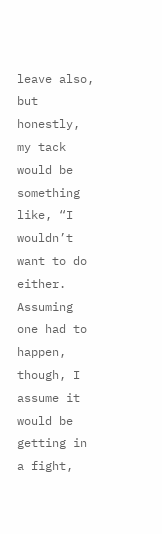leave also, but honestly, my tack would be something like, “I wouldn’t want to do either. Assuming one had to happen, though, I assume it would be getting in a fight,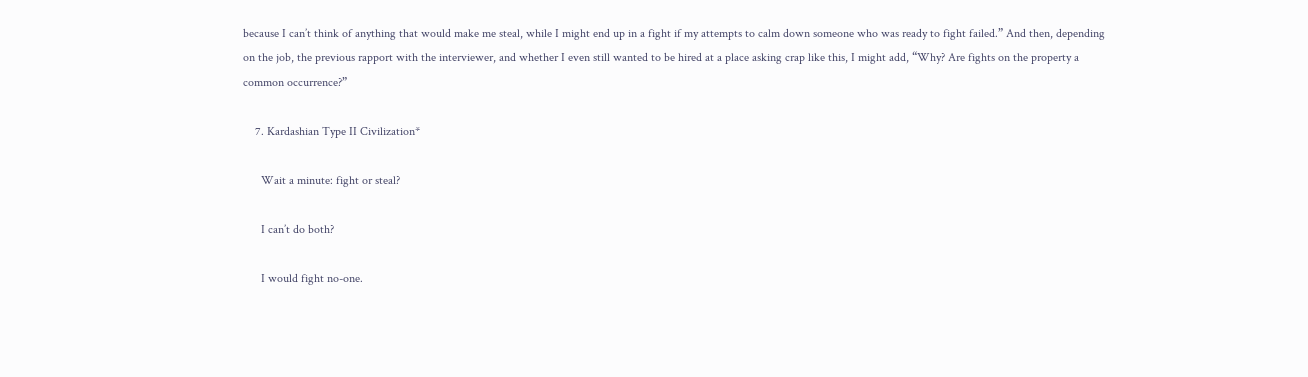because I can’t think of anything that would make me steal, while I might end up in a fight if my attempts to calm down someone who was ready to fight failed.” And then, depending on the job, the previous rapport with the interviewer, and whether I even still wanted to be hired at a place asking crap like this, I might add, “Why? Are fights on the property a common occurrence?”

    7. Kardashian Type II Civilization*

      Wait a minute: fight or steal?

      I can’t do both?

      I would fight no-one.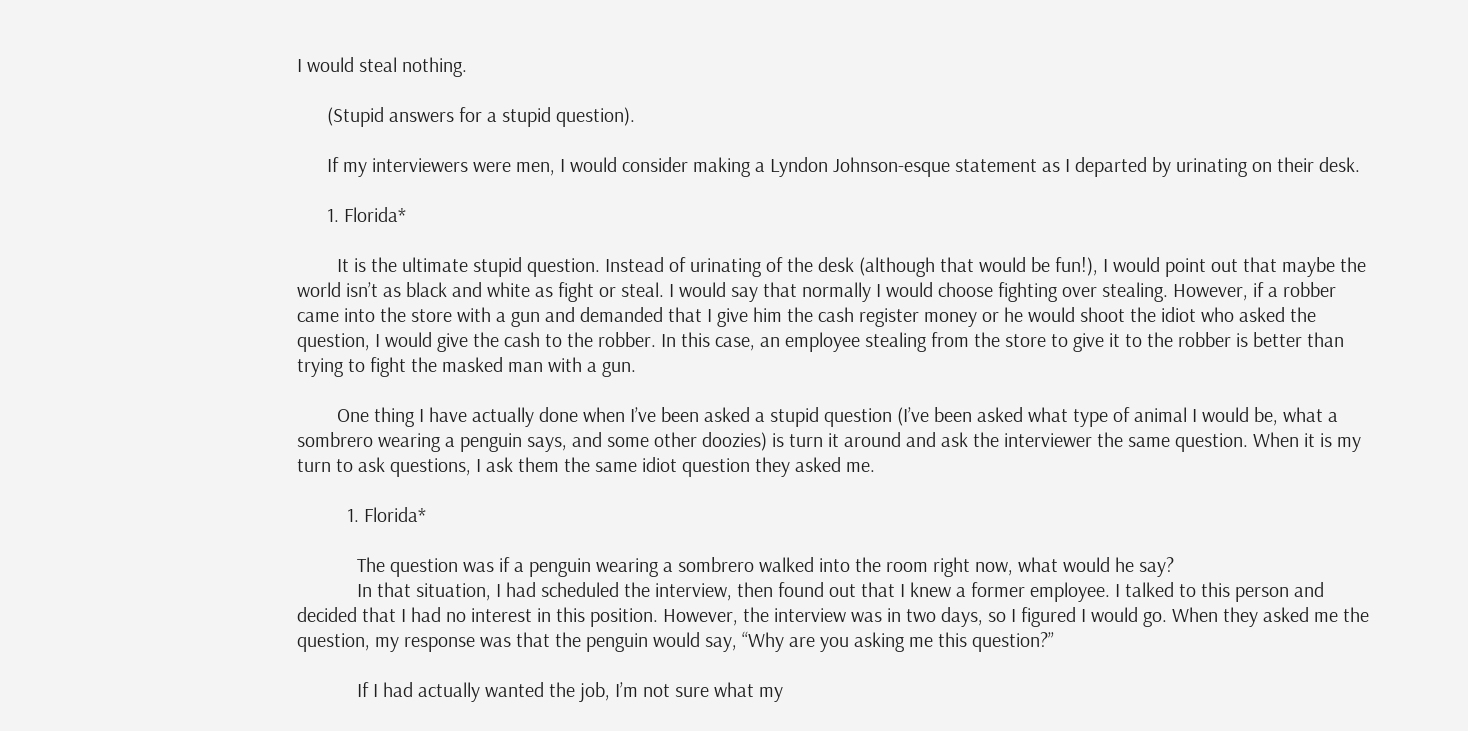I would steal nothing.

      (Stupid answers for a stupid question).

      If my interviewers were men, I would consider making a Lyndon Johnson-esque statement as I departed by urinating on their desk.

      1. Florida*

        It is the ultimate stupid question. Instead of urinating of the desk (although that would be fun!), I would point out that maybe the world isn’t as black and white as fight or steal. I would say that normally I would choose fighting over stealing. However, if a robber came into the store with a gun and demanded that I give him the cash register money or he would shoot the idiot who asked the question, I would give the cash to the robber. In this case, an employee stealing from the store to give it to the robber is better than trying to fight the masked man with a gun.

        One thing I have actually done when I’ve been asked a stupid question (I’ve been asked what type of animal I would be, what a sombrero wearing a penguin says, and some other doozies) is turn it around and ask the interviewer the same question. When it is my turn to ask questions, I ask them the same idiot question they asked me.

          1. Florida*

            The question was if a penguin wearing a sombrero walked into the room right now, what would he say?
            In that situation, I had scheduled the interview, then found out that I knew a former employee. I talked to this person and decided that I had no interest in this position. However, the interview was in two days, so I figured I would go. When they asked me the question, my response was that the penguin would say, “Why are you asking me this question?”

            If I had actually wanted the job, I’m not sure what my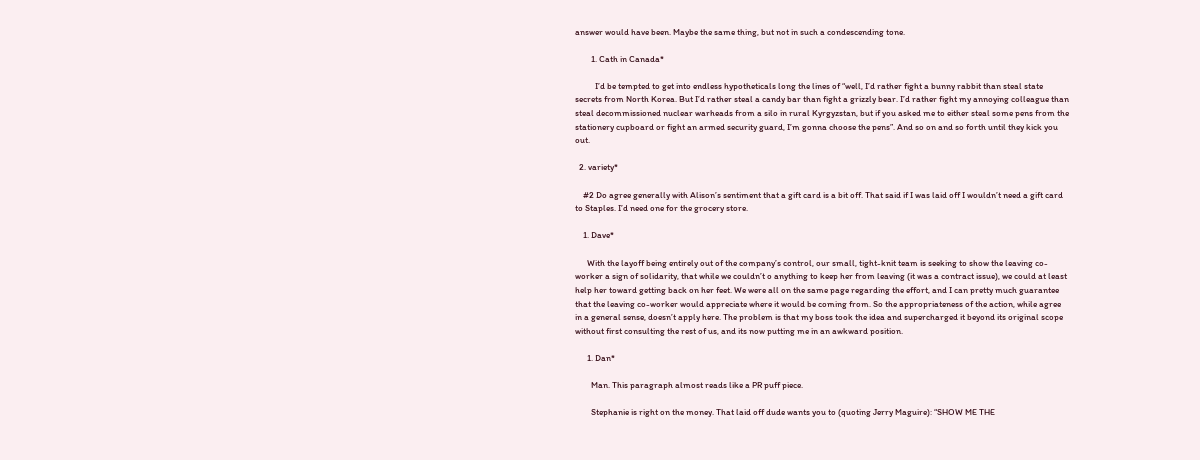answer would have been. Maybe the same thing, but not in such a condescending tone.

        1. Cath in Canada*

          I’d be tempted to get into endless hypotheticals long the lines of “well, I’d rather fight a bunny rabbit than steal state secrets from North Korea. But I’d rather steal a candy bar than fight a grizzly bear. I’d rather fight my annoying colleague than steal decommissioned nuclear warheads from a silo in rural Kyrgyzstan, but if you asked me to either steal some pens from the stationery cupboard or fight an armed security guard, I’m gonna choose the pens”. And so on and so forth until they kick you out.

  2. variety*

    #2 Do agree generally with Alison’s sentiment that a gift card is a bit off. That said if I was laid off I wouldn’t need a gift card to Staples. I’d need one for the grocery store.

    1. Dave*

      With the layoff being entirely out of the company’s control, our small, tight-knit team is seeking to show the leaving co-worker a sign of solidarity, that while we couldn’t o anything to keep her from leaving (it was a contract issue), we could at least help her toward getting back on her feet. We were all on the same page regarding the effort, and I can pretty much guarantee that the leaving co-worker would appreciate where it would be coming from. So the appropriateness of the action, while agree in a general sense, doesn’t apply here. The problem is that my boss took the idea and supercharged it beyond its original scope without first consulting the rest of us, and its now putting me in an awkward position.

      1. Dan*

        Man. This paragraph almost reads like a PR puff piece.

        Stephanie is right on the money. That laid off dude wants you to (quoting Jerry Maguire): “SHOW ME THE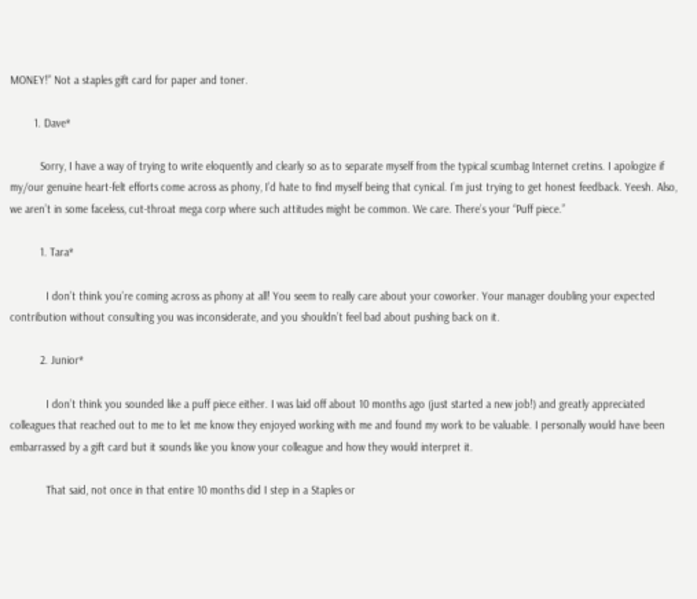MONEY!” Not a staples gift card for paper and toner.

        1. Dave*

          Sorry, I have a way of trying to write eloquently and clearly so as to separate myself from the typical scumbag Internet cretins. I apologize if my/our genuine heart-felt efforts come across as phony, I’d hate to find myself being that cynical. I’m just trying to get honest feedback. Yeesh. Also, we aren’t in some faceless, cut-throat mega corp where such attitudes might be common. We care. There’s your “Puff piece.”

          1. Tara*

            I don’t think you’re coming across as phony at all! You seem to really care about your coworker. Your manager doubling your expected contribution without consulting you was inconsiderate, and you shouldn’t feel bad about pushing back on it.

          2. Junior*

            I don’t think you sounded like a puff piece either. I was laid off about 10 months ago (just started a new job!) and greatly appreciated colleagues that reached out to me to let me know they enjoyed working with me and found my work to be valuable. I personally would have been embarrassed by a gift card but it sounds like you know your colleague and how they would interpret it.

            That said, not once in that entire 10 months did I step in a Staples or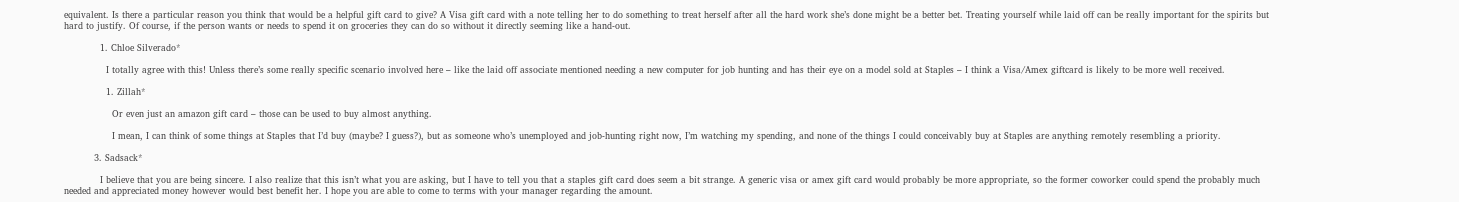equivalent. Is there a particular reason you think that would be a helpful gift card to give? A Visa gift card with a note telling her to do something to treat herself after all the hard work she’s done might be a better bet. Treating yourself while laid off can be really important for the spirits but hard to justify. Of course, if the person wants or needs to spend it on groceries they can do so without it directly seeming like a hand-out.

            1. Chloe Silverado*

              I totally agree with this! Unless there’s some really specific scenario involved here – like the laid off associate mentioned needing a new computer for job hunting and has their eye on a model sold at Staples – I think a Visa/Amex giftcard is likely to be more well received.

              1. Zillah*

                Or even just an amazon gift card – those can be used to buy almost anything.

                I mean, I can think of some things at Staples that I’d buy (maybe? I guess?), but as someone who’s unemployed and job-hunting right now, I’m watching my spending, and none of the things I could conceivably buy at Staples are anything remotely resembling a priority.

          3. Sadsack*

            I believe that you are being sincere. I also realize that this isn’t what you are asking, but I have to tell you that a staples gift card does seem a bit strange. A generic visa or amex gift card would probably be more appropriate, so the former coworker could spend the probably much needed and appreciated money however would best benefit her. I hope you are able to come to terms with your manager regarding the amount.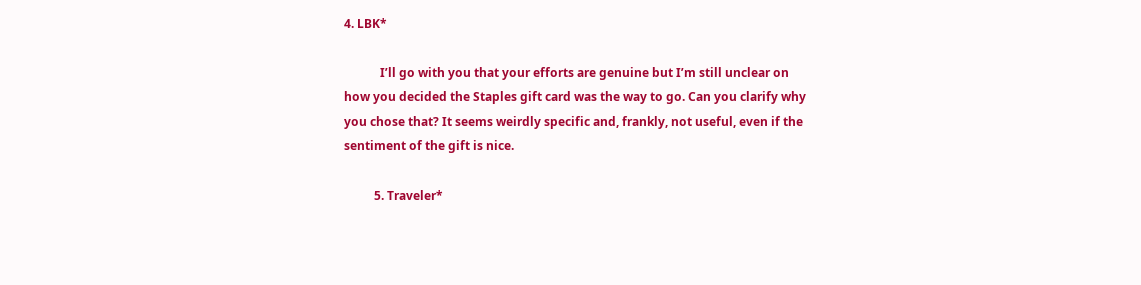4. LBK*

            I’ll go with you that your efforts are genuine but I’m still unclear on how you decided the Staples gift card was the way to go. Can you clarify why you chose that? It seems weirdly specific and, frankly, not useful, even if the sentiment of the gift is nice.

          5. Traveler*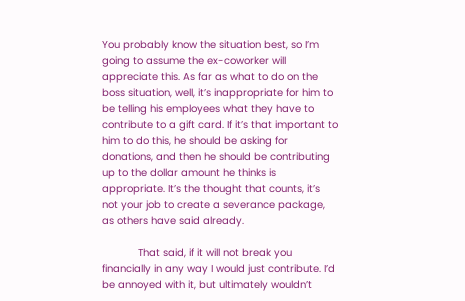You probably know the situation best, so I’m going to assume the ex-coworker will appreciate this. As far as what to do on the boss situation, well, it’s inappropriate for him to be telling his employees what they have to contribute to a gift card. If it’s that important to him to do this, he should be asking for donations, and then he should be contributing up to the dollar amount he thinks is appropriate. It’s the thought that counts, it’s not your job to create a severance package, as others have said already.

            That said, if it will not break you financially in any way I would just contribute. I’d be annoyed with it, but ultimately wouldn’t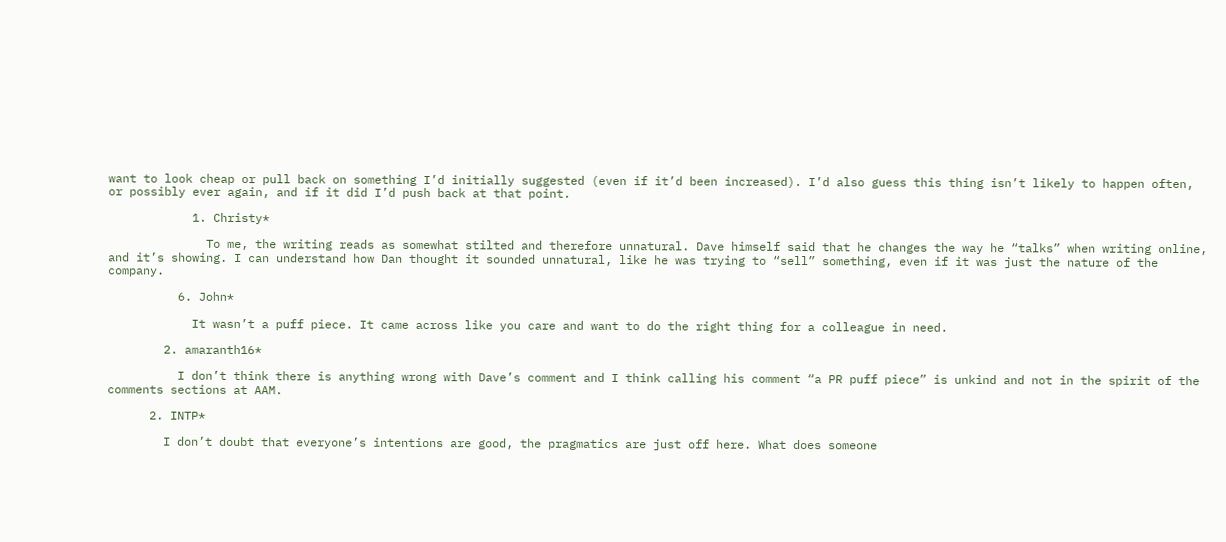want to look cheap or pull back on something I’d initially suggested (even if it’d been increased). I’d also guess this thing isn’t likely to happen often, or possibly ever again, and if it did I’d push back at that point.

            1. Christy*

              To me, the writing reads as somewhat stilted and therefore unnatural. Dave himself said that he changes the way he “talks” when writing online, and it’s showing. I can understand how Dan thought it sounded unnatural, like he was trying to “sell” something, even if it was just the nature of the company.

          6. John*

            It wasn’t a puff piece. It came across like you care and want to do the right thing for a colleague in need.

        2. amaranth16*

          I don’t think there is anything wrong with Dave’s comment and I think calling his comment “a PR puff piece” is unkind and not in the spirit of the comments sections at AAM.

      2. INTP*

        I don’t doubt that everyone’s intentions are good, the pragmatics are just off here. What does someone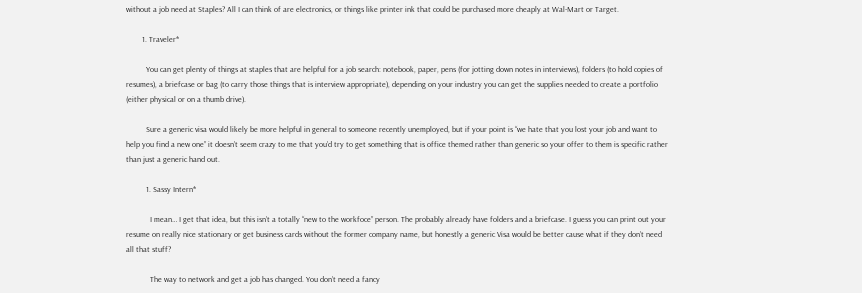without a job need at Staples? All I can think of are electronics, or things like printer ink that could be purchased more cheaply at Wal-Mart or Target.

        1. Traveler*

          You can get plenty of things at staples that are helpful for a job search: notebook, paper, pens (for jotting down notes in interviews), folders (to hold copies of resumes), a briefcase or bag (to carry those things that is interview appropriate), depending on your industry you can get the supplies needed to create a portfolio (either physical or on a thumb drive).

          Sure a generic visa would likely be more helpful in general to someone recently unemployed, but if your point is “we hate that you lost your job and want to help you find a new one” it doesn’t seem crazy to me that you’d try to get something that is office themed rather than generic so your offer to them is specific rather than just a generic hand out.

          1. Sassy Intern*

            I mean… I get that idea, but this isn’t a totally “new to the workfoce” person. The probably already have folders and a briefcase. I guess you can print out your resume on really nice stationary or get business cards without the former company name, but honestly a generic Visa would be better cause what if they don’t need all that stuff?

            The way to network and get a job has changed. You don’t need a fancy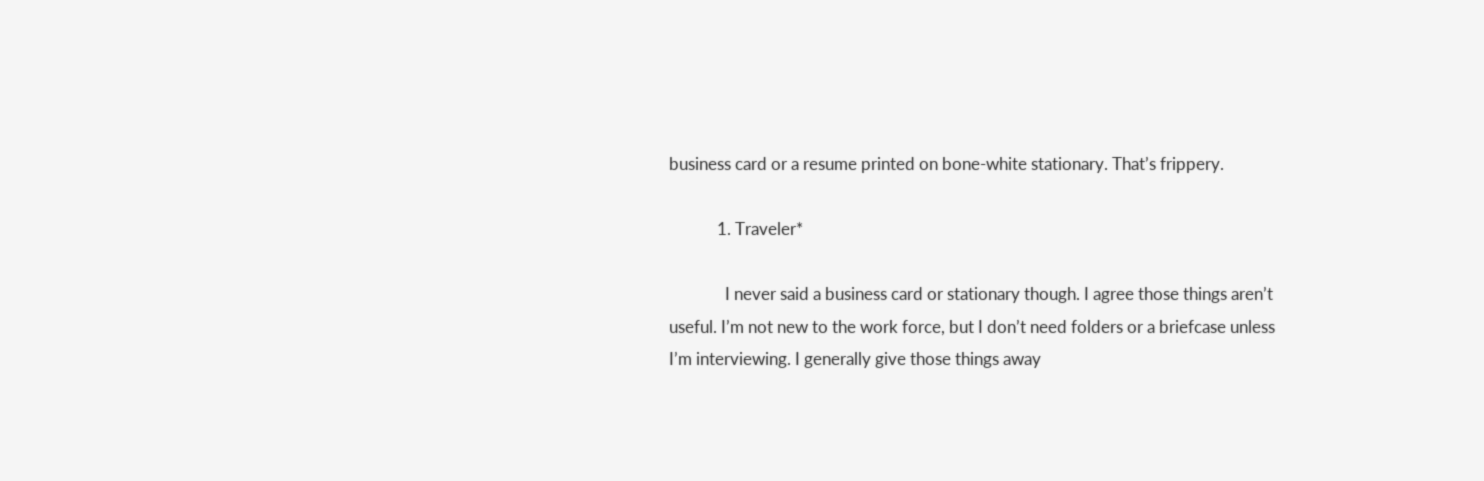business card or a resume printed on bone-white stationary. That’s frippery.

            1. Traveler*

              I never said a business card or stationary though. I agree those things aren’t useful. I’m not new to the work force, but I don’t need folders or a briefcase unless I’m interviewing. I generally give those things away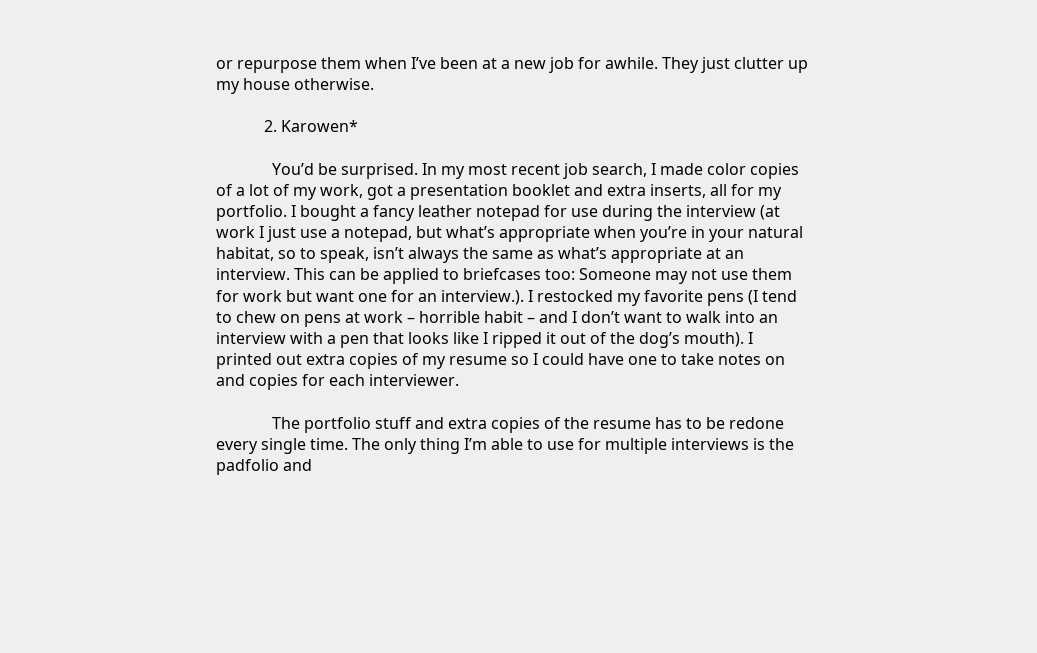or repurpose them when I’ve been at a new job for awhile. They just clutter up my house otherwise.

            2. Karowen*

              You’d be surprised. In my most recent job search, I made color copies of a lot of my work, got a presentation booklet and extra inserts, all for my portfolio. I bought a fancy leather notepad for use during the interview (at work I just use a notepad, but what’s appropriate when you’re in your natural habitat, so to speak, isn’t always the same as what’s appropriate at an interview. This can be applied to briefcases too: Someone may not use them for work but want one for an interview.). I restocked my favorite pens (I tend to chew on pens at work – horrible habit – and I don’t want to walk into an interview with a pen that looks like I ripped it out of the dog’s mouth). I printed out extra copies of my resume so I could have one to take notes on and copies for each interviewer.

              The portfolio stuff and extra copies of the resume has to be redone every single time. The only thing I’m able to use for multiple interviews is the padfolio and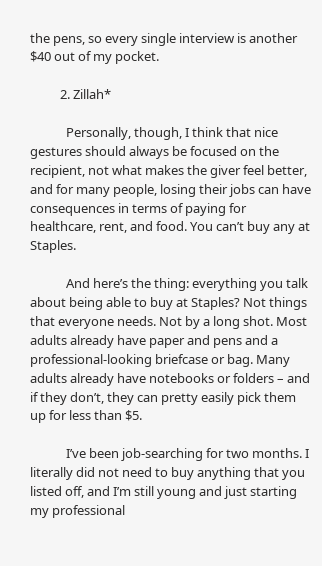the pens, so every single interview is another $40 out of my pocket.

          2. Zillah*

            Personally, though, I think that nice gestures should always be focused on the recipient, not what makes the giver feel better, and for many people, losing their jobs can have consequences in terms of paying for healthcare, rent, and food. You can’t buy any at Staples.

            And here’s the thing: everything you talk about being able to buy at Staples? Not things that everyone needs. Not by a long shot. Most adults already have paper and pens and a professional-looking briefcase or bag. Many adults already have notebooks or folders – and if they don’t, they can pretty easily pick them up for less than $5.

            I’ve been job-searching for two months. I literally did not need to buy anything that you listed off, and I’m still young and just starting my professional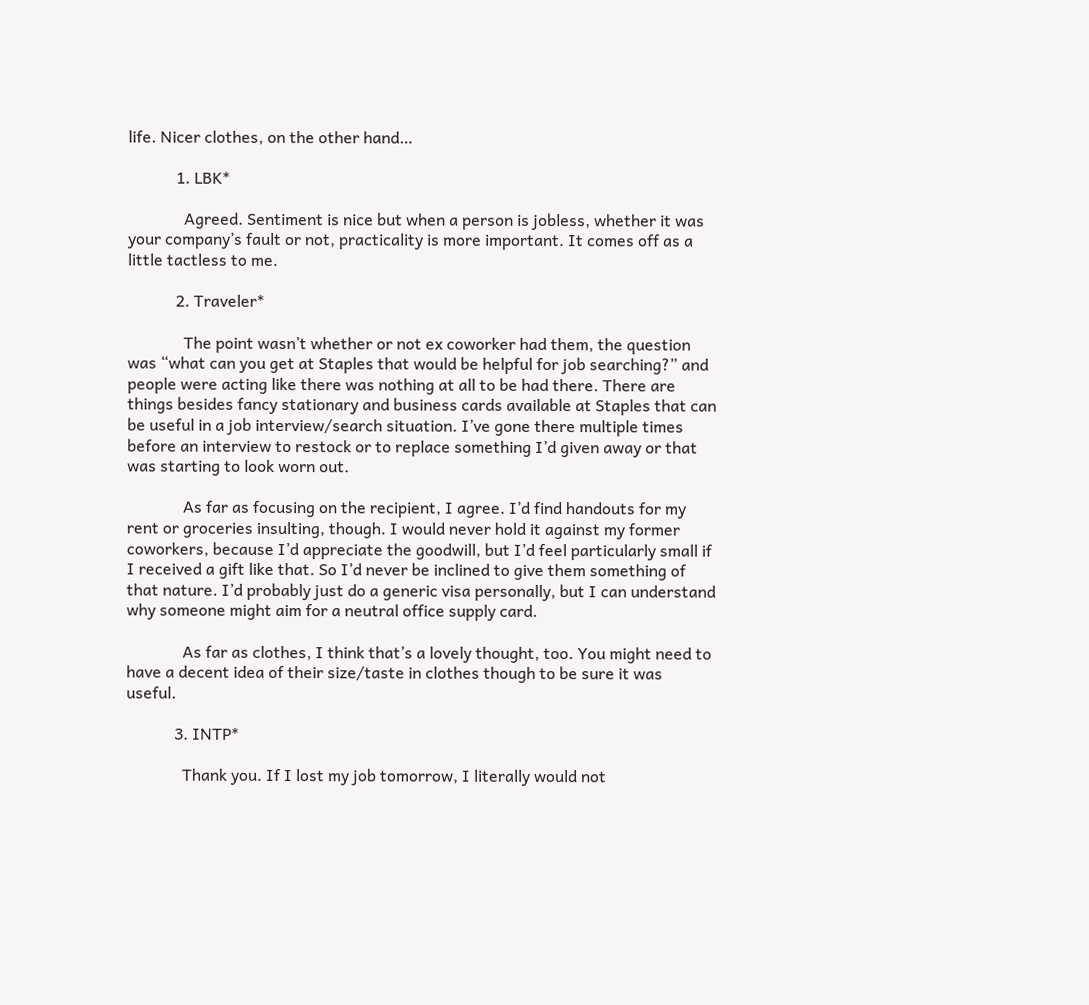life. Nicer clothes, on the other hand…

            1. LBK*

              Agreed. Sentiment is nice but when a person is jobless, whether it was your company’s fault or not, practicality is more important. It comes off as a little tactless to me.

            2. Traveler*

              The point wasn’t whether or not ex coworker had them, the question was “what can you get at Staples that would be helpful for job searching?” and people were acting like there was nothing at all to be had there. There are things besides fancy stationary and business cards available at Staples that can be useful in a job interview/search situation. I’ve gone there multiple times before an interview to restock or to replace something I’d given away or that was starting to look worn out.

              As far as focusing on the recipient, I agree. I’d find handouts for my rent or groceries insulting, though. I would never hold it against my former coworkers, because I’d appreciate the goodwill, but I’d feel particularly small if I received a gift like that. So I’d never be inclined to give them something of that nature. I’d probably just do a generic visa personally, but I can understand why someone might aim for a neutral office supply card.

              As far as clothes, I think that’s a lovely thought, too. You might need to have a decent idea of their size/taste in clothes though to be sure it was useful.

            3. INTP*

              Thank you. If I lost my job tomorrow, I literally would not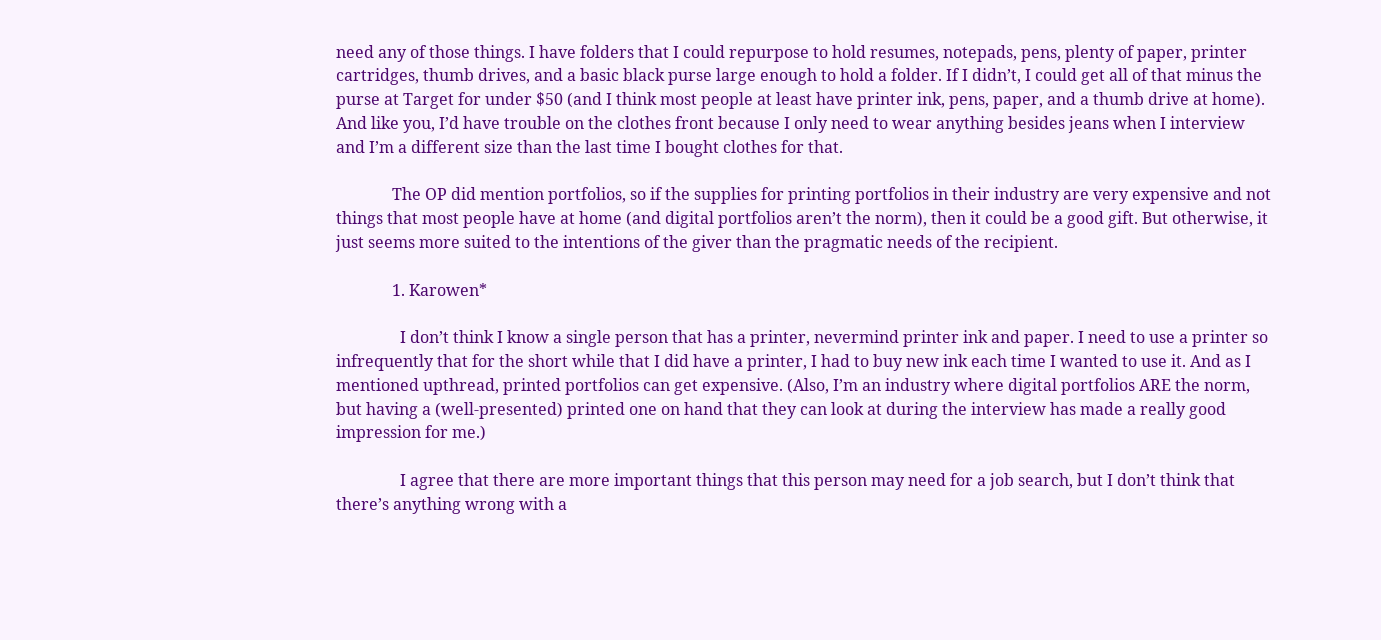need any of those things. I have folders that I could repurpose to hold resumes, notepads, pens, plenty of paper, printer cartridges, thumb drives, and a basic black purse large enough to hold a folder. If I didn’t, I could get all of that minus the purse at Target for under $50 (and I think most people at least have printer ink, pens, paper, and a thumb drive at home). And like you, I’d have trouble on the clothes front because I only need to wear anything besides jeans when I interview and I’m a different size than the last time I bought clothes for that.

              The OP did mention portfolios, so if the supplies for printing portfolios in their industry are very expensive and not things that most people have at home (and digital portfolios aren’t the norm), then it could be a good gift. But otherwise, it just seems more suited to the intentions of the giver than the pragmatic needs of the recipient.

              1. Karowen*

                I don’t think I know a single person that has a printer, nevermind printer ink and paper. I need to use a printer so infrequently that for the short while that I did have a printer, I had to buy new ink each time I wanted to use it. And as I mentioned upthread, printed portfolios can get expensive. (Also, I’m an industry where digital portfolios ARE the norm, but having a (well-presented) printed one on hand that they can look at during the interview has made a really good impression for me.)

                I agree that there are more important things that this person may need for a job search, but I don’t think that there’s anything wrong with a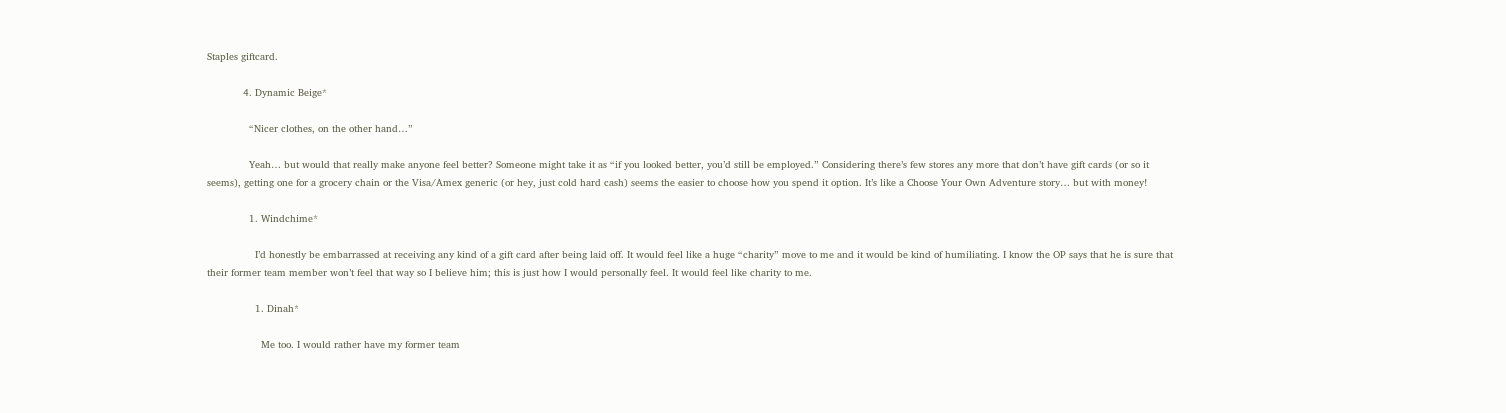Staples giftcard.

            4. Dynamic Beige*

              “Nicer clothes, on the other hand…”

              Yeah… but would that really make anyone feel better? Someone might take it as “if you looked better, you’d still be employed.” Considering there’s few stores any more that don’t have gift cards (or so it seems), getting one for a grocery chain or the Visa/Amex generic (or hey, just cold hard cash) seems the easier to choose how you spend it option. It’s like a Choose Your Own Adventure story… but with money!

              1. Windchime*

                I’d honestly be embarrassed at receiving any kind of a gift card after being laid off. It would feel like a huge “charity” move to me and it would be kind of humiliating. I know the OP says that he is sure that their former team member won’t feel that way so I believe him; this is just how I would personally feel. It would feel like charity to me.

                1. Dinah*

                  Me too. I would rather have my former team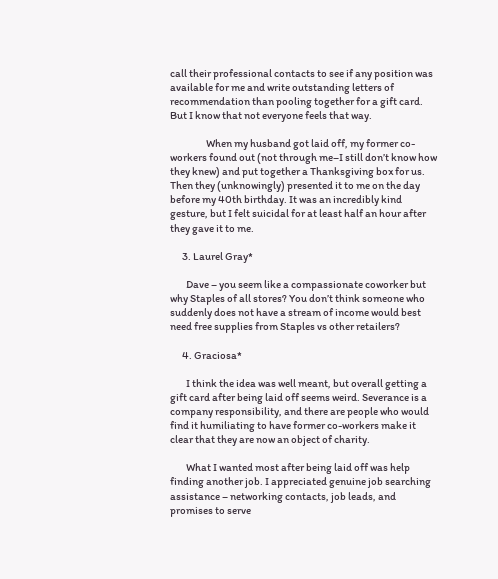call their professional contacts to see if any position was available for me and write outstanding letters of recommendation than pooling together for a gift card. But I know that not everyone feels that way.

                  When my husband got laid off, my former co-workers found out (not through me–I still don’t know how they knew) and put together a Thanksgiving box for us. Then they (unknowingly) presented it to me on the day before my 40th birthday. It was an incredibly kind gesture, but I felt suicidal for at least half an hour after they gave it to me.

      3. Laurel Gray*

        Dave – you seem like a compassionate coworker but why Staples of all stores? You don’t think someone who suddenly does not have a stream of income would best need free supplies from Staples vs other retailers?

      4. Graciosa*

        I think the idea was well meant, but overall getting a gift card after being laid off seems weird. Severance is a company responsibility, and there are people who would find it humiliating to have former co-workers make it clear that they are now an object of charity.

        What I wanted most after being laid off was help finding another job. I appreciated genuine job searching assistance – networking contacts, job leads, and promises to serve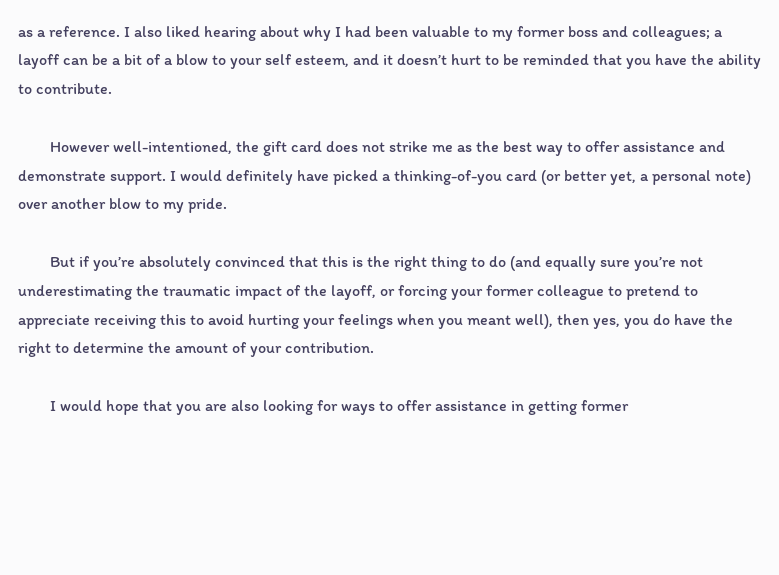as a reference. I also liked hearing about why I had been valuable to my former boss and colleagues; a layoff can be a bit of a blow to your self esteem, and it doesn’t hurt to be reminded that you have the ability to contribute.

        However well-intentioned, the gift card does not strike me as the best way to offer assistance and demonstrate support. I would definitely have picked a thinking-of-you card (or better yet, a personal note) over another blow to my pride.

        But if you’re absolutely convinced that this is the right thing to do (and equally sure you’re not underestimating the traumatic impact of the layoff, or forcing your former colleague to pretend to appreciate receiving this to avoid hurting your feelings when you meant well), then yes, you do have the right to determine the amount of your contribution.

        I would hope that you are also looking for ways to offer assistance in getting former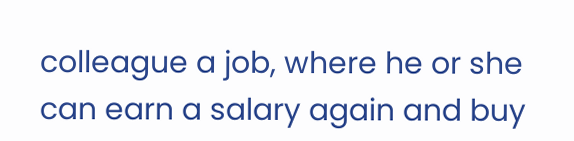colleague a job, where he or she can earn a salary again and buy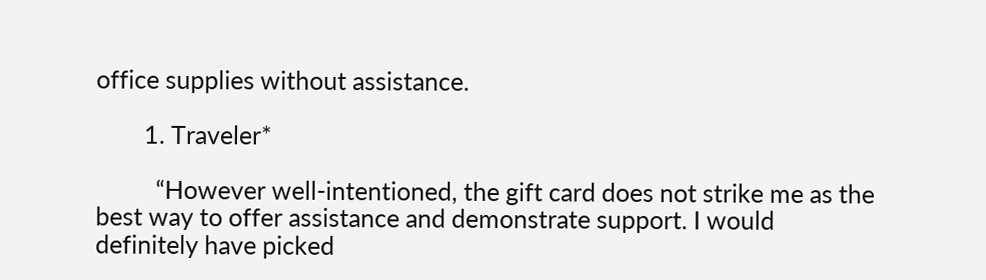office supplies without assistance.

        1. Traveler*

          “However well-intentioned, the gift card does not strike me as the best way to offer assistance and demonstrate support. I would definitely have picked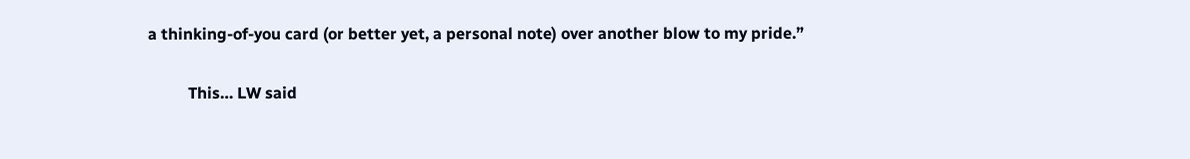a thinking-of-you card (or better yet, a personal note) over another blow to my pride.”

          This… LW said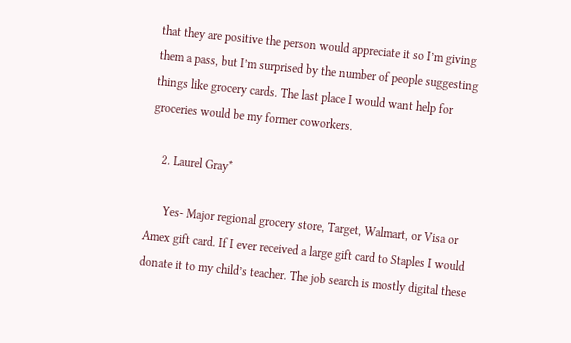that they are positive the person would appreciate it so I’m giving them a pass, but I’m surprised by the number of people suggesting things like grocery cards. The last place I would want help for groceries would be my former coworkers.

    2. Laurel Gray*

      Yes- Major regional grocery store, Target, Walmart, or Visa or Amex gift card. If I ever received a large gift card to Staples I would donate it to my child’s teacher. The job search is mostly digital these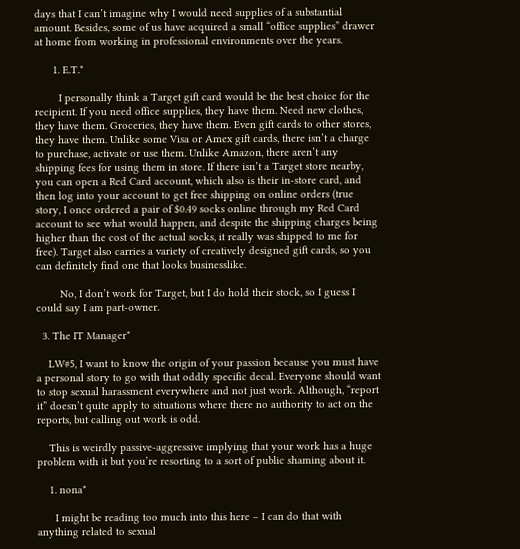days that I can’t imagine why I would need supplies of a substantial amount. Besides, some of us have acquired a small “office supplies” drawer at home from working in professional environments over the years.

      1. E.T.*

        I personally think a Target gift card would be the best choice for the recipient. If you need office supplies, they have them. Need new clothes, they have them. Groceries, they have them. Even gift cards to other stores, they have them. Unlike some Visa or Amex gift cards, there isn’t a charge to purchase, activate or use them. Unlike Amazon, there aren’t any shipping fees for using them in store. If there isn’t a Target store nearby, you can open a Red Card account, which also is their in-store card, and then log into your account to get free shipping on online orders (true story, I once ordered a pair of $0.49 socks online through my Red Card account to see what would happen, and despite the shipping charges being higher than the cost of the actual socks, it really was shipped to me for free). Target also carries a variety of creatively designed gift cards, so you can definitely find one that looks businesslike.

        No, I don’t work for Target, but I do hold their stock, so I guess I could say I am part-owner.

  3. The IT Manager*

    LW#5, I want to know the origin of your passion because you must have a personal story to go with that oddly specific decal. Everyone should want to stop sexual harassment everywhere and not just work. Although, “report it” doesn’t quite apply to situations where there no authority to act on the reports, but calling out work is odd.

    This is weirdly passive-aggressive implying that your work has a huge problem with it but you’re resorting to a sort of public shaming about it.

    1. nona*

      I might be reading too much into this here – I can do that with anything related to sexual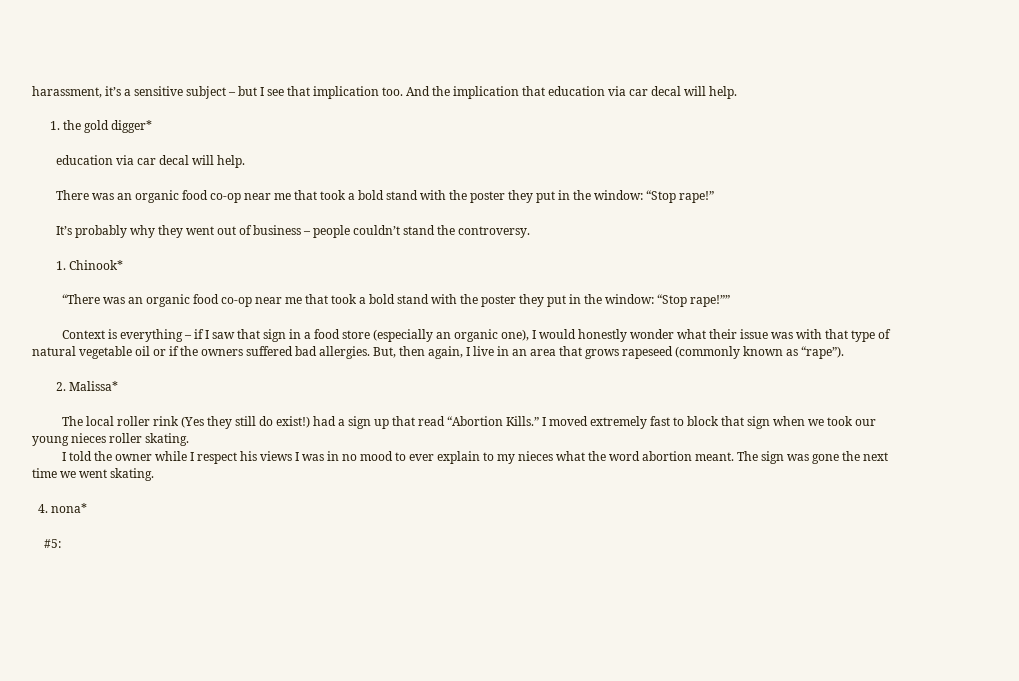harassment, it’s a sensitive subject – but I see that implication too. And the implication that education via car decal will help.

      1. the gold digger*

        education via car decal will help.

        There was an organic food co-op near me that took a bold stand with the poster they put in the window: “Stop rape!”

        It’s probably why they went out of business – people couldn’t stand the controversy.

        1. Chinook*

          “There was an organic food co-op near me that took a bold stand with the poster they put in the window: “Stop rape!””

          Context is everything – if I saw that sign in a food store (especially an organic one), I would honestly wonder what their issue was with that type of natural vegetable oil or if the owners suffered bad allergies. But, then again, I live in an area that grows rapeseed (commonly known as “rape”).

        2. Malissa*

          The local roller rink (Yes they still do exist!) had a sign up that read “Abortion Kills.” I moved extremely fast to block that sign when we took our young nieces roller skating.
          I told the owner while I respect his views I was in no mood to ever explain to my nieces what the word abortion meant. The sign was gone the next time we went skating.

  4. nona*

    #5: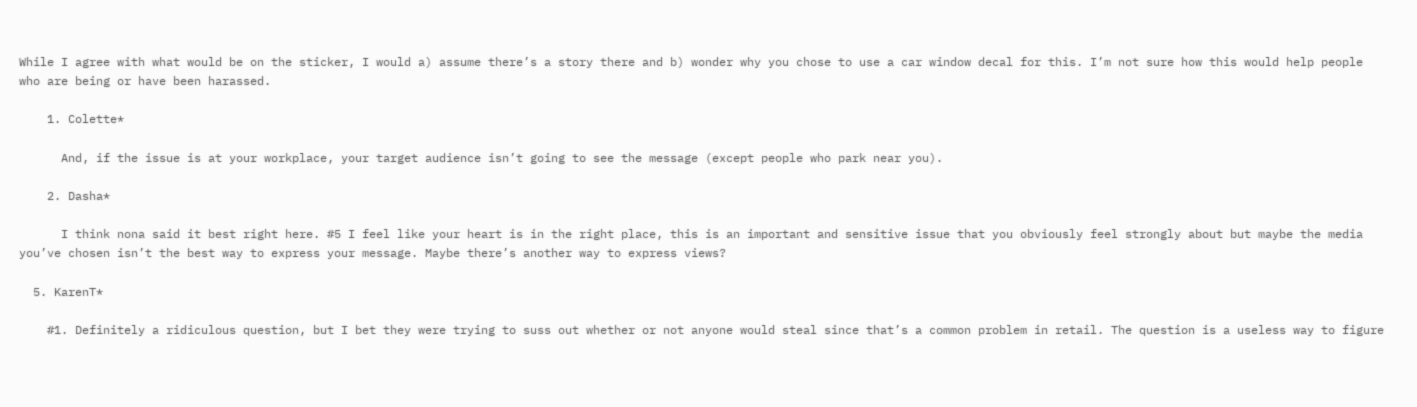While I agree with what would be on the sticker, I would a) assume there’s a story there and b) wonder why you chose to use a car window decal for this. I’m not sure how this would help people who are being or have been harassed.

    1. Colette*

      And, if the issue is at your workplace, your target audience isn’t going to see the message (except people who park near you).

    2. Dasha*

      I think nona said it best right here. #5 I feel like your heart is in the right place, this is an important and sensitive issue that you obviously feel strongly about but maybe the media you’ve chosen isn’t the best way to express your message. Maybe there’s another way to express views?

  5. KarenT*

    #1. Definitely a ridiculous question, but I bet they were trying to suss out whether or not anyone would steal since that’s a common problem in retail. The question is a useless way to figure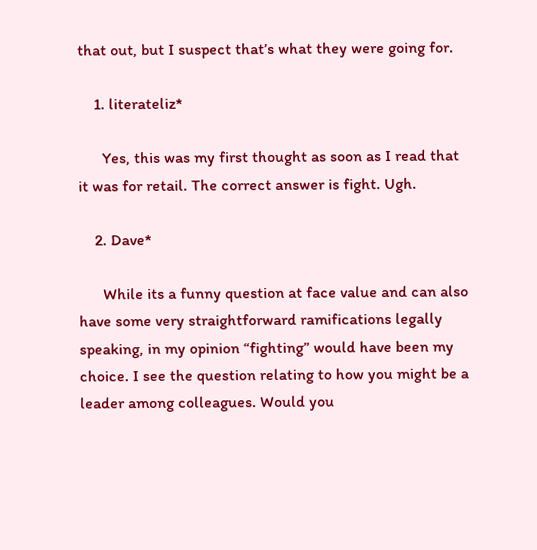that out, but I suspect that’s what they were going for.

    1. literateliz*

      Yes, this was my first thought as soon as I read that it was for retail. The correct answer is fight. Ugh.

    2. Dave*

      While its a funny question at face value and can also have some very straightforward ramifications legally speaking, in my opinion “fighting” would have been my choice. I see the question relating to how you might be a leader among colleagues. Would you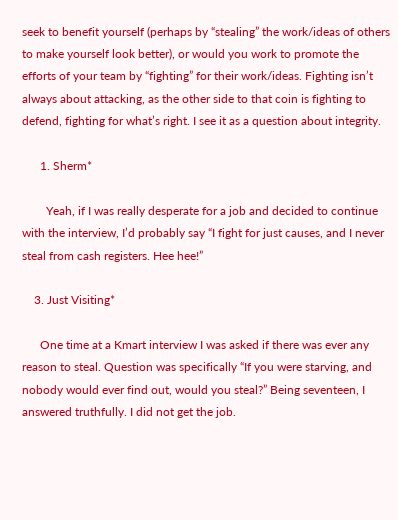seek to benefit yourself (perhaps by “stealing” the work/ideas of others to make yourself look better), or would you work to promote the efforts of your team by “fighting” for their work/ideas. Fighting isn’t always about attacking, as the other side to that coin is fighting to defend, fighting for what’s right. I see it as a question about integrity.

      1. Sherm*

        Yeah, if I was really desperate for a job and decided to continue with the interview, I’d probably say “I fight for just causes, and I never steal from cash registers. Hee hee!”

    3. Just Visiting*

      One time at a Kmart interview I was asked if there was ever any reason to steal. Question was specifically “If you were starving, and nobody would ever find out, would you steal?” Being seventeen, I answered truthfully. I did not get the job.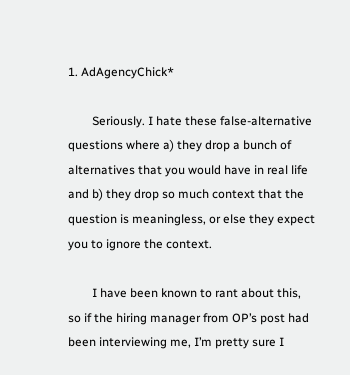1. AdAgencyChick*

        Seriously. I hate these false-alternative questions where a) they drop a bunch of alternatives that you would have in real life and b) they drop so much context that the question is meaningless, or else they expect you to ignore the context.

        I have been known to rant about this, so if the hiring manager from OP’s post had been interviewing me, I’m pretty sure I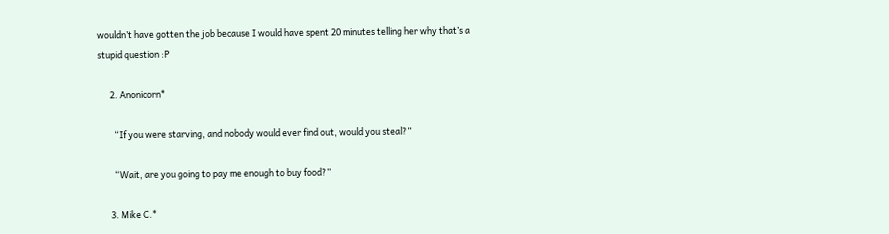wouldn’t have gotten the job because I would have spent 20 minutes telling her why that’s a stupid question :P

      2. Anonicorn*

        “If you were starving, and nobody would ever find out, would you steal?”

        “Wait, are you going to pay me enough to buy food?”

      3. Mike C.*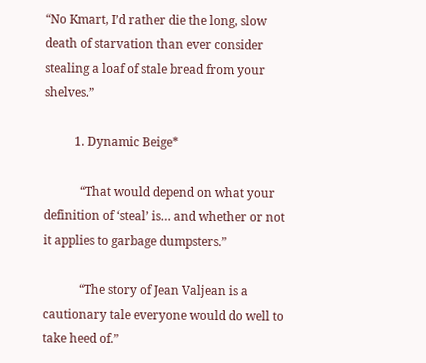“No Kmart, I’d rather die the long, slow death of starvation than ever consider stealing a loaf of stale bread from your shelves.”

          1. Dynamic Beige*

            “That would depend on what your definition of ‘steal’ is… and whether or not it applies to garbage dumpsters.”

            “The story of Jean Valjean is a cautionary tale everyone would do well to take heed of.”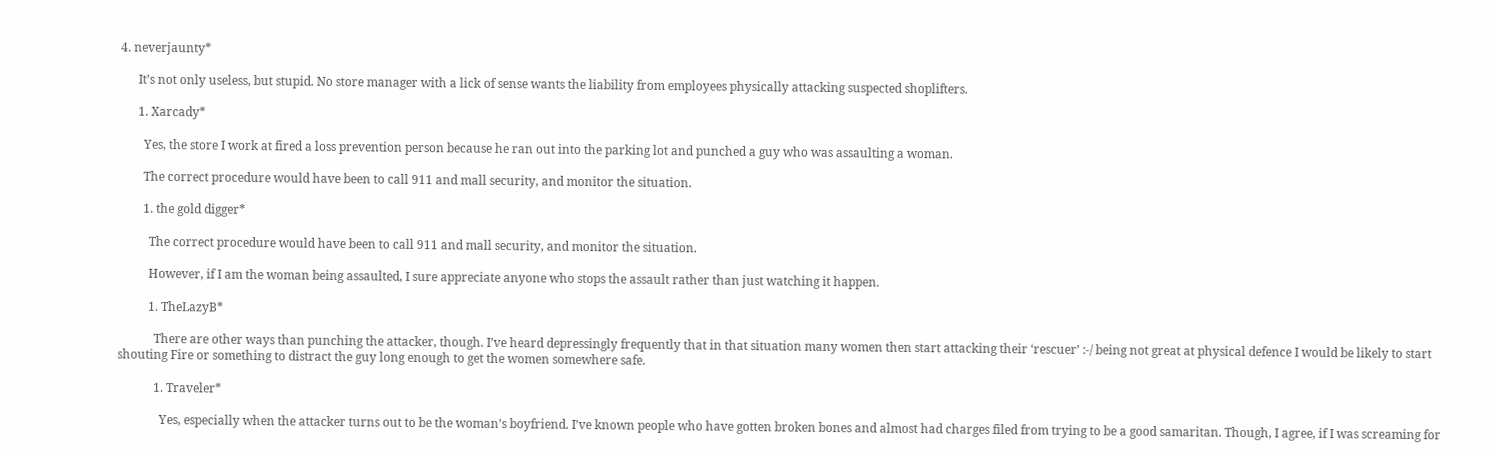4. neverjaunty*

      It’s not only useless, but stupid. No store manager with a lick of sense wants the liability from employees physically attacking suspected shoplifters.

      1. Xarcady*

        Yes, the store I work at fired a loss prevention person because he ran out into the parking lot and punched a guy who was assaulting a woman.

        The correct procedure would have been to call 911 and mall security, and monitor the situation.

        1. the gold digger*

          The correct procedure would have been to call 911 and mall security, and monitor the situation.

          However, if I am the woman being assaulted, I sure appreciate anyone who stops the assault rather than just watching it happen.

          1. TheLazyB*

            There are other ways than punching the attacker, though. I’ve heard depressingly frequently that in that situation many women then start attacking their ‘rescuer’ :-/ being not great at physical defence I would be likely to start shouting Fire or something to distract the guy long enough to get the women somewhere safe.

            1. Traveler*

              Yes, especially when the attacker turns out to be the woman’s boyfriend. I’ve known people who have gotten broken bones and almost had charges filed from trying to be a good samaritan. Though, I agree, if I was screaming for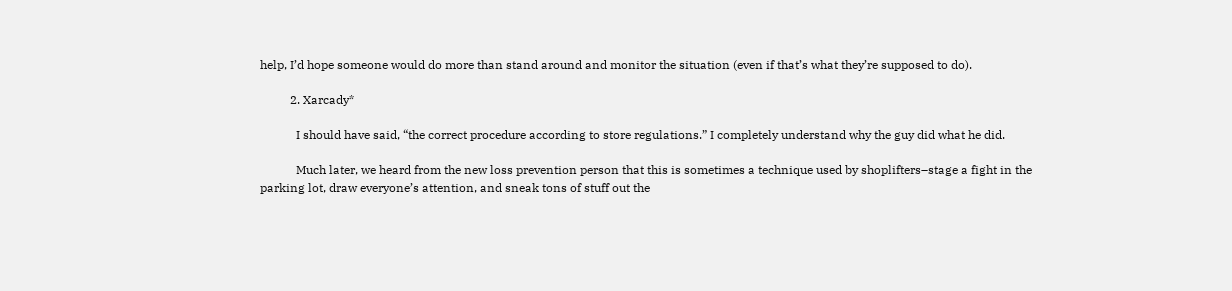help, I’d hope someone would do more than stand around and monitor the situation (even if that’s what they’re supposed to do).

          2. Xarcady*

            I should have said, “the correct procedure according to store regulations.” I completely understand why the guy did what he did.

            Much later, we heard from the new loss prevention person that this is sometimes a technique used by shoplifters–stage a fight in the parking lot, draw everyone’s attention, and sneak tons of stuff out the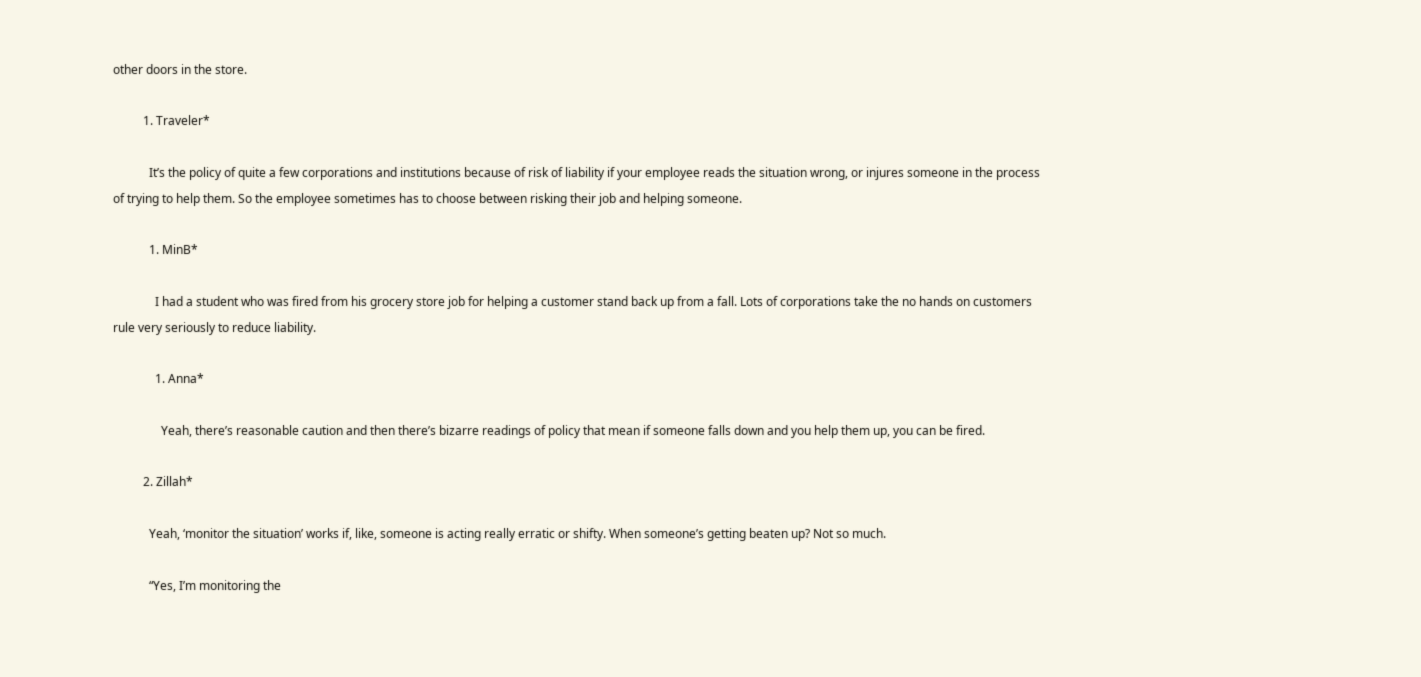other doors in the store.

          1. Traveler*

            It’s the policy of quite a few corporations and institutions because of risk of liability if your employee reads the situation wrong, or injures someone in the process of trying to help them. So the employee sometimes has to choose between risking their job and helping someone.

            1. MinB*

              I had a student who was fired from his grocery store job for helping a customer stand back up from a fall. Lots of corporations take the no hands on customers rule very seriously to reduce liability.

              1. Anna*

                Yeah, there’s reasonable caution and then there’s bizarre readings of policy that mean if someone falls down and you help them up, you can be fired.

          2. Zillah*

            Yeah, ‘monitor the situation’ works if, like, someone is acting really erratic or shifty. When someone’s getting beaten up? Not so much.

            “Yes, I’m monitoring the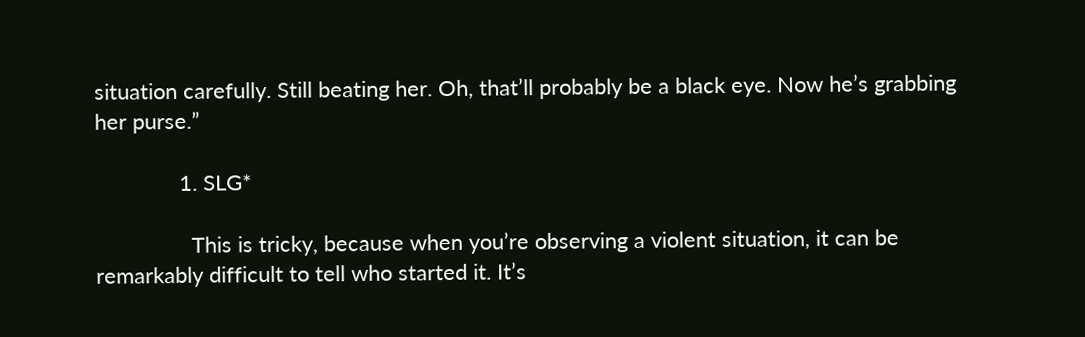situation carefully. Still beating her. Oh, that’ll probably be a black eye. Now he’s grabbing her purse.”

              1. SLG*

                This is tricky, because when you’re observing a violent situation, it can be remarkably difficult to tell who started it. It’s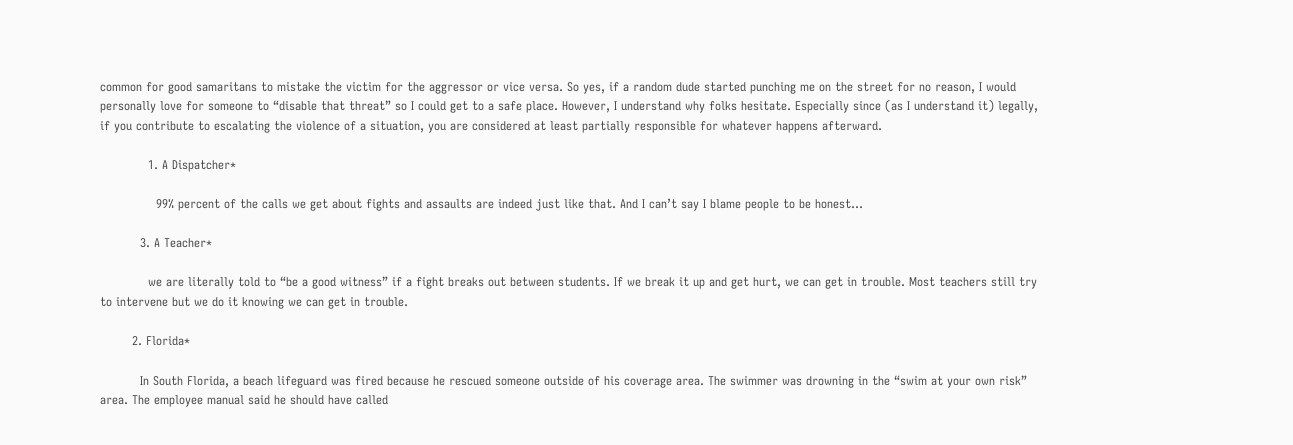common for good samaritans to mistake the victim for the aggressor or vice versa. So yes, if a random dude started punching me on the street for no reason, I would personally love for someone to “disable that threat” so I could get to a safe place. However, I understand why folks hesitate. Especially since (as I understand it) legally, if you contribute to escalating the violence of a situation, you are considered at least partially responsible for whatever happens afterward.

            1. A Dispatcher*

              99% percent of the calls we get about fights and assaults are indeed just like that. And I can’t say I blame people to be honest…

          3. A Teacher*

            we are literally told to “be a good witness” if a fight breaks out between students. If we break it up and get hurt, we can get in trouble. Most teachers still try to intervene but we do it knowing we can get in trouble.

        2. Florida*

          In South Florida, a beach lifeguard was fired because he rescued someone outside of his coverage area. The swimmer was drowning in the “swim at your own risk” area. The employee manual said he should have called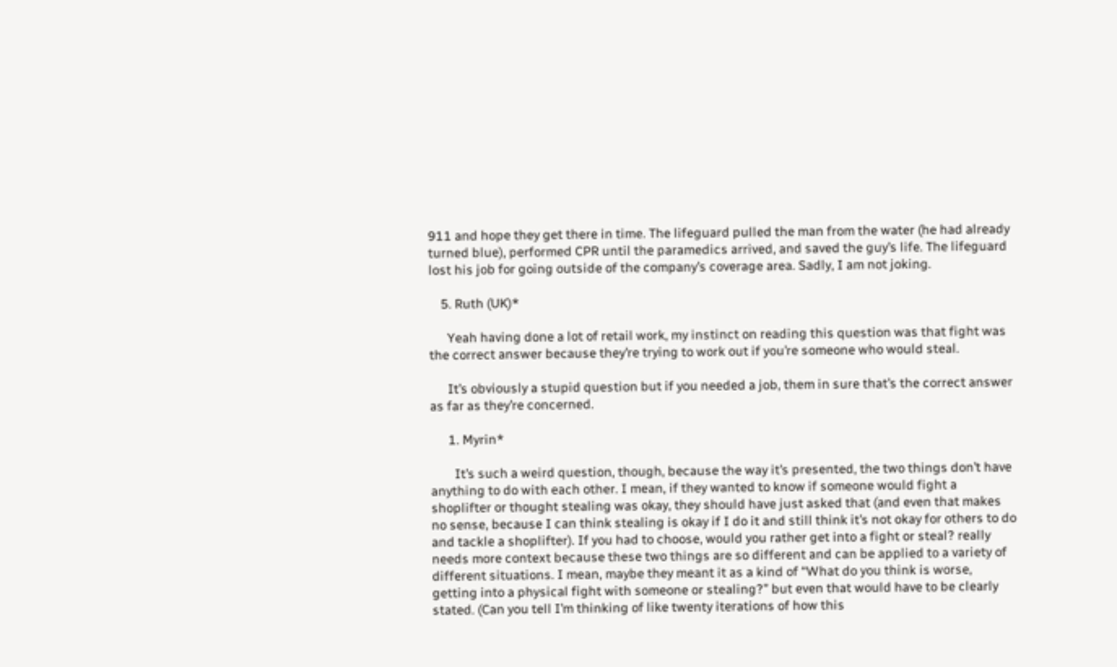911 and hope they get there in time. The lifeguard pulled the man from the water (he had already turned blue), performed CPR until the paramedics arrived, and saved the guy’s life. The lifeguard lost his job for going outside of the company’s coverage area. Sadly, I am not joking.

    5. Ruth (UK)*

      Yeah having done a lot of retail work, my instinct on reading this question was that fight was the correct answer because they’re trying to work out if you’re someone who would steal.

      It’s obviously a stupid question but if you needed a job, them in sure that’s the correct answer as far as they’re concerned.

      1. Myrin*

        It’s such a weird question, though, because the way it’s presented, the two things don’t have anything to do with each other. I mean, if they wanted to know if someone would fight a shoplifter or thought stealing was okay, they should have just asked that (and even that makes no sense, because I can think stealing is okay if I do it and still think it’s not okay for others to do and tackle a shoplifter). If you had to choose, would you rather get into a fight or steal? really needs more context because these two things are so different and can be applied to a variety of different situations. I mean, maybe they meant it as a kind of “What do you think is worse, getting into a physical fight with someone or stealing?” but even that would have to be clearly stated. (Can you tell I’m thinking of like twenty iterations of how this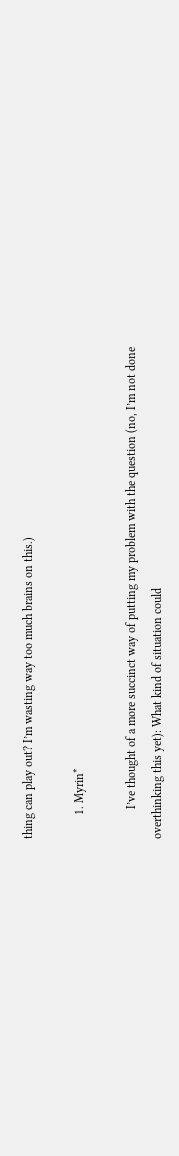thing can play out? I’m wasting way too much brains on this.)

        1. Myrin*

          I’ve thought of a more succinct way of putting my problem with the question (no, I’m not done overthinking this yet): What kind of situation could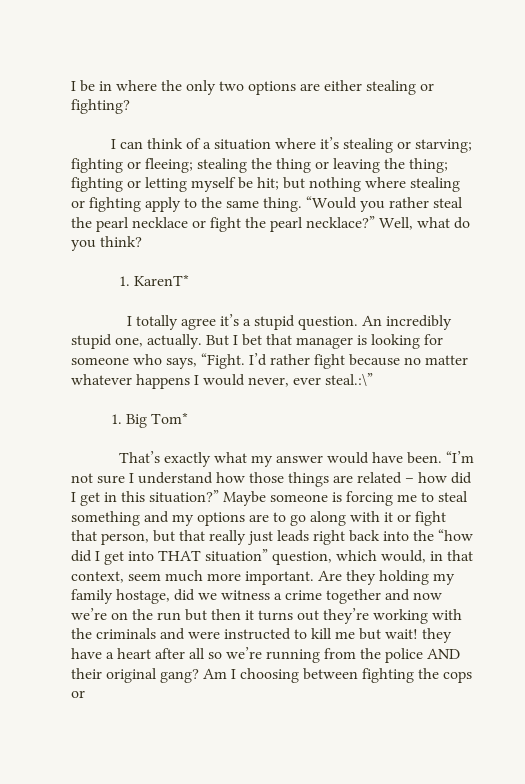I be in where the only two options are either stealing or fighting?

          I can think of a situation where it’s stealing or starving; fighting or fleeing; stealing the thing or leaving the thing; fighting or letting myself be hit; but nothing where stealing or fighting apply to the same thing. “Would you rather steal the pearl necklace or fight the pearl necklace?” Well, what do you think?

            1. KarenT*

              I totally agree it’s a stupid question. An incredibly stupid one, actually. But I bet that manager is looking for someone who says, “Fight. I’d rather fight because no matter whatever happens I would never, ever steal.:\”

          1. Big Tom*

            That’s exactly what my answer would have been. “I’m not sure I understand how those things are related – how did I get in this situation?” Maybe someone is forcing me to steal something and my options are to go along with it or fight that person, but that really just leads right back into the “how did I get into THAT situation” question, which would, in that context, seem much more important. Are they holding my family hostage, did we witness a crime together and now we’re on the run but then it turns out they’re working with the criminals and were instructed to kill me but wait! they have a heart after all so we’re running from the police AND their original gang? Am I choosing between fighting the cops or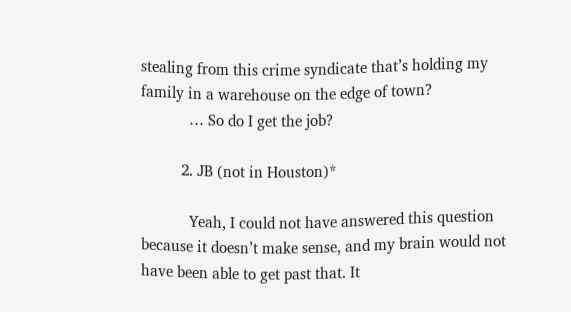stealing from this crime syndicate that’s holding my family in a warehouse on the edge of town?
            … So do I get the job?

          2. JB (not in Houston)*

            Yeah, I could not have answered this question because it doesn’t make sense, and my brain would not have been able to get past that. It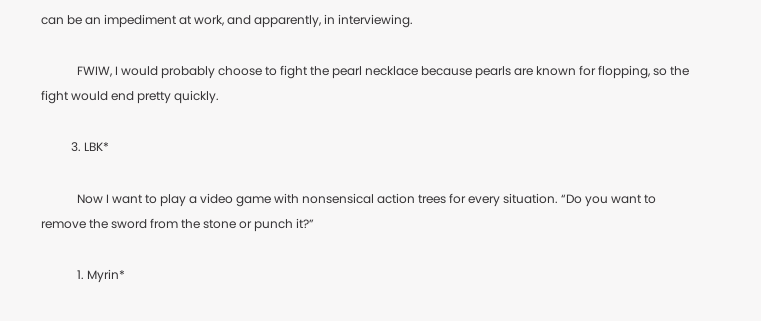can be an impediment at work, and apparently, in interviewing.

            FWIW, I would probably choose to fight the pearl necklace because pearls are known for flopping, so the fight would end pretty quickly.

          3. LBK*

            Now I want to play a video game with nonsensical action trees for every situation. “Do you want to remove the sword from the stone or punch it?”

            1. Myrin*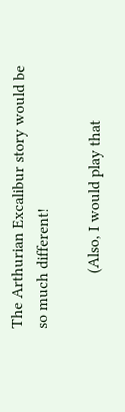The Arthurian Excalibur story would be so much different!

              (Also, I would play that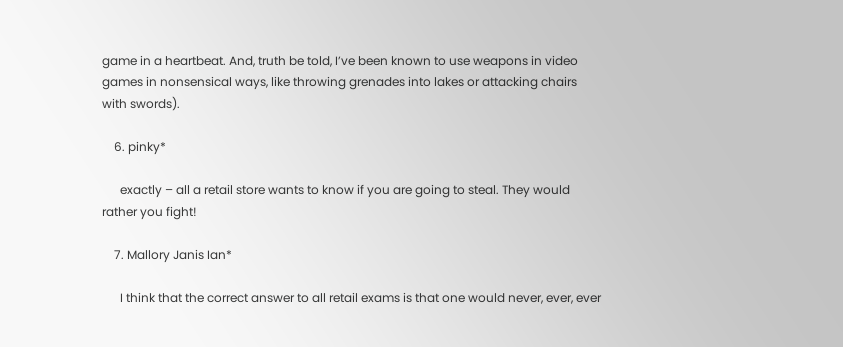game in a heartbeat. And, truth be told, I’ve been known to use weapons in video games in nonsensical ways, like throwing grenades into lakes or attacking chairs with swords).

    6. pinky*

      exactly – all a retail store wants to know if you are going to steal. They would rather you fight!

    7. Mallory Janis Ian*

      I think that the correct answer to all retail exams is that one would never, ever, ever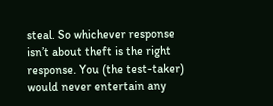steal. So whichever response isn’t about theft is the right response. You (the test-taker) would never entertain any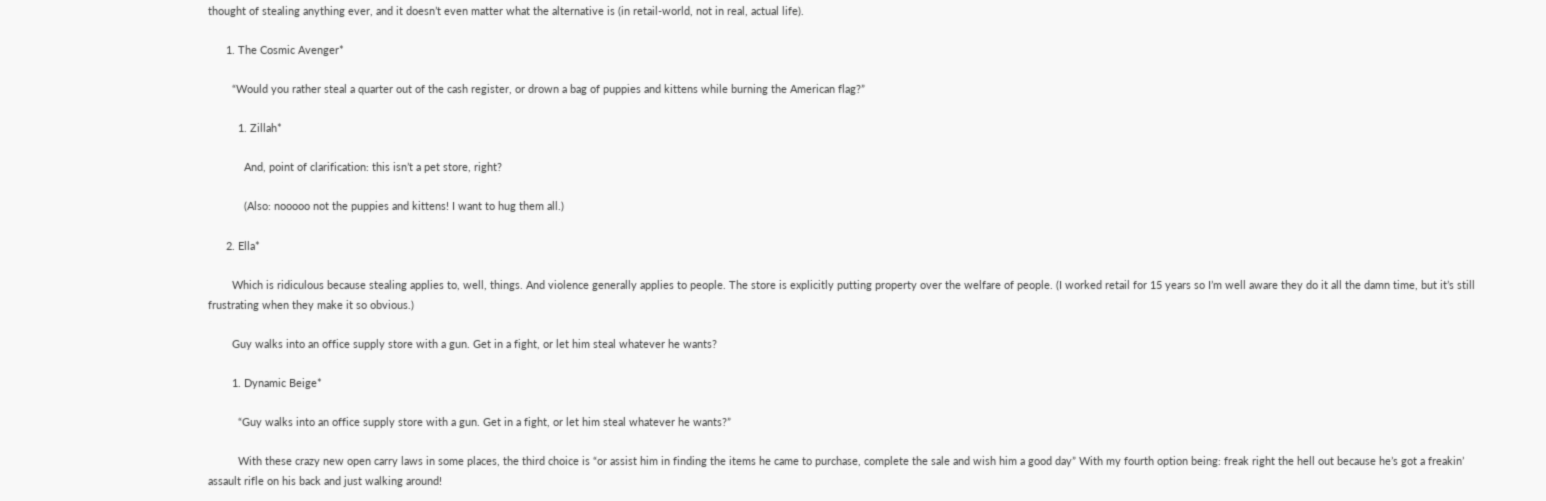thought of stealing anything ever, and it doesn’t even matter what the alternative is (in retail-world, not in real, actual life).

      1. The Cosmic Avenger*

        “Would you rather steal a quarter out of the cash register, or drown a bag of puppies and kittens while burning the American flag?”

          1. Zillah*

            And, point of clarification: this isn’t a pet store, right?

            (Also: nooooo not the puppies and kittens! I want to hug them all.)

      2. Ella*

        Which is ridiculous because stealing applies to, well, things. And violence generally applies to people. The store is explicitly putting property over the welfare of people. (I worked retail for 15 years so I’m well aware they do it all the damn time, but it’s still frustrating when they make it so obvious.)

        Guy walks into an office supply store with a gun. Get in a fight, or let him steal whatever he wants?

        1. Dynamic Beige*

          “Guy walks into an office supply store with a gun. Get in a fight, or let him steal whatever he wants?”

          With these crazy new open carry laws in some places, the third choice is “or assist him in finding the items he came to purchase, complete the sale and wish him a good day” With my fourth option being: freak right the hell out because he’s got a freakin’ assault rifle on his back and just walking around!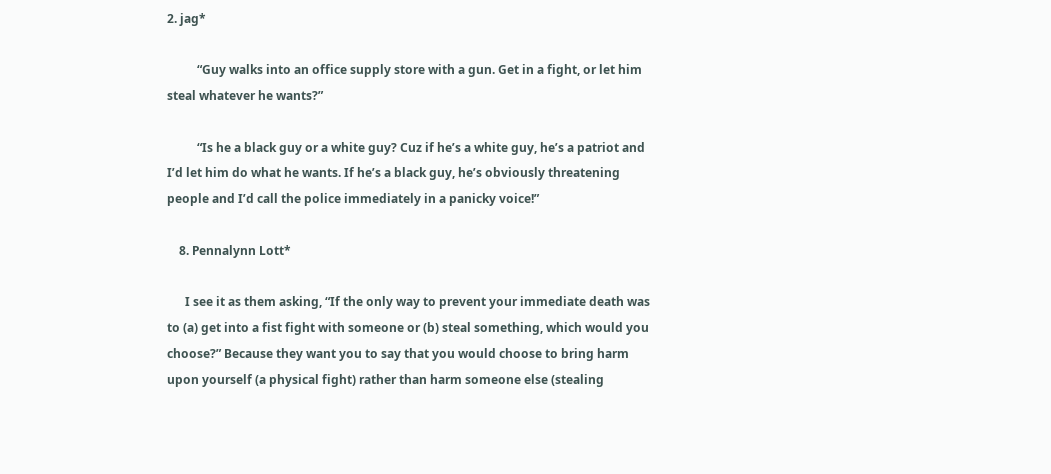2. jag*

          “Guy walks into an office supply store with a gun. Get in a fight, or let him steal whatever he wants?”

          “Is he a black guy or a white guy? Cuz if he’s a white guy, he’s a patriot and I’d let him do what he wants. If he’s a black guy, he’s obviously threatening people and I’d call the police immediately in a panicky voice!”

    8. Pennalynn Lott*

      I see it as them asking, “If the only way to prevent your immediate death was to (a) get into a fist fight with someone or (b) steal something, which would you choose?” Because they want you to say that you would choose to bring harm upon yourself (a physical fight) rather than harm someone else (stealing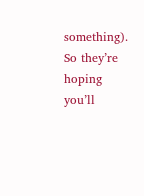something). So they’re hoping you’ll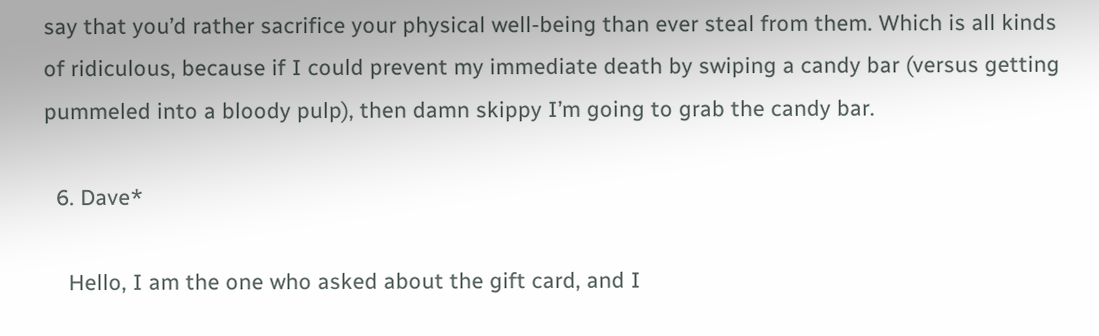say that you’d rather sacrifice your physical well-being than ever steal from them. Which is all kinds of ridiculous, because if I could prevent my immediate death by swiping a candy bar (versus getting pummeled into a bloody pulp), then damn skippy I’m going to grab the candy bar.

  6. Dave*

    Hello, I am the one who asked about the gift card, and I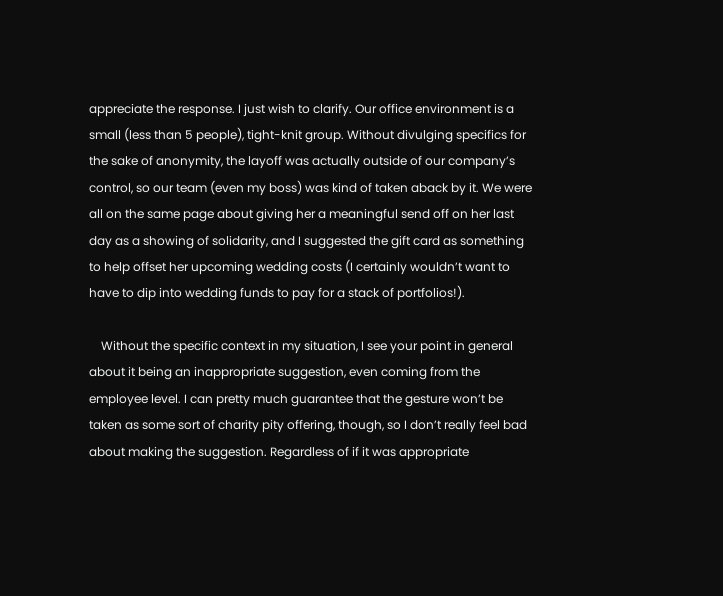appreciate the response. I just wish to clarify. Our office environment is a small (less than 5 people), tight-knit group. Without divulging specifics for the sake of anonymity, the layoff was actually outside of our company’s control, so our team (even my boss) was kind of taken aback by it. We were all on the same page about giving her a meaningful send off on her last day as a showing of solidarity, and I suggested the gift card as something to help offset her upcoming wedding costs (I certainly wouldn’t want to have to dip into wedding funds to pay for a stack of portfolios!).

    Without the specific context in my situation, I see your point in general about it being an inappropriate suggestion, even coming from the employee level. I can pretty much guarantee that the gesture won’t be taken as some sort of charity pity offering, though, so I don’t really feel bad about making the suggestion. Regardless of if it was appropriate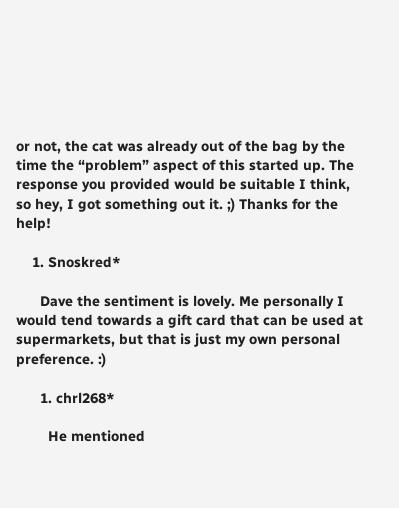or not, the cat was already out of the bag by the time the “problem” aspect of this started up. The response you provided would be suitable I think, so hey, I got something out it. ;) Thanks for the help!

    1. Snoskred*

      Dave the sentiment is lovely. Me personally I would tend towards a gift card that can be used at supermarkets, but that is just my own personal preference. :)

      1. chrl268*

        He mentioned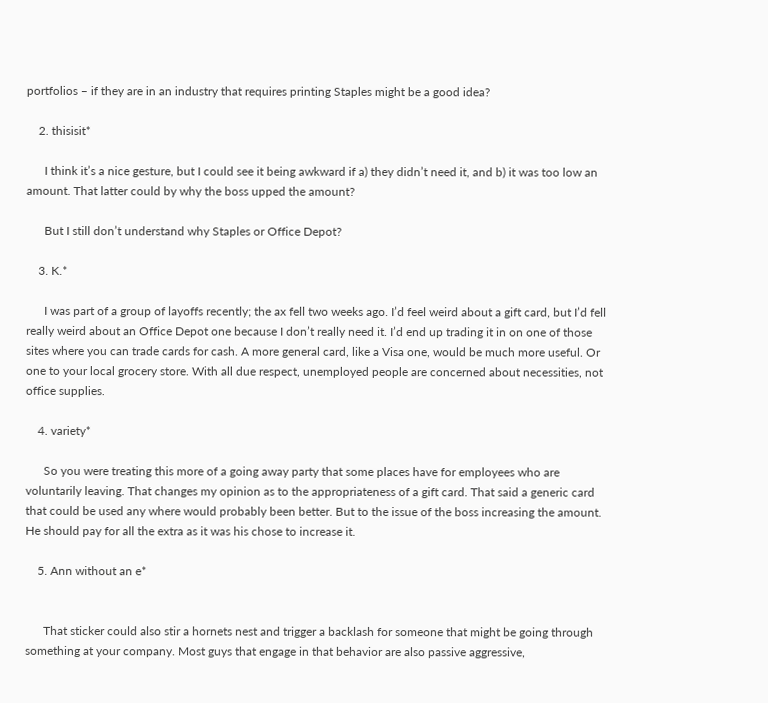portfolios – if they are in an industry that requires printing Staples might be a good idea?

    2. thisisit*

      I think it’s a nice gesture, but I could see it being awkward if a) they didn’t need it, and b) it was too low an amount. That latter could by why the boss upped the amount?

      But I still don’t understand why Staples or Office Depot?

    3. K.*

      I was part of a group of layoffs recently; the ax fell two weeks ago. I’d feel weird about a gift card, but I’d fell really weird about an Office Depot one because I don’t really need it. I’d end up trading it in on one of those sites where you can trade cards for cash. A more general card, like a Visa one, would be much more useful. Or one to your local grocery store. With all due respect, unemployed people are concerned about necessities, not office supplies.

    4. variety*

      So you were treating this more of a going away party that some places have for employees who are voluntarily leaving. That changes my opinion as to the appropriateness of a gift card. That said a generic card that could be used any where would probably been better. But to the issue of the boss increasing the amount. He should pay for all the extra as it was his chose to increase it.

    5. Ann without an e*


      That sticker could also stir a hornets nest and trigger a backlash for someone that might be going through something at your company. Most guys that engage in that behavior are also passive aggressive,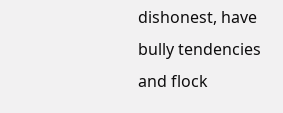dishonest, have bully tendencies and flock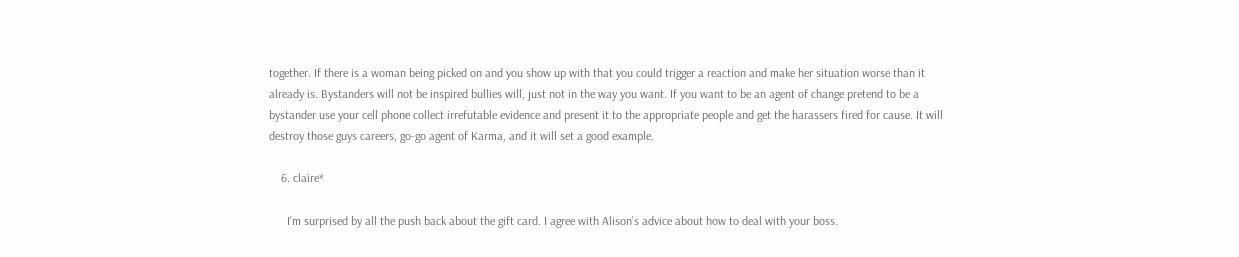together. If there is a woman being picked on and you show up with that you could trigger a reaction and make her situation worse than it already is. Bystanders will not be inspired bullies will, just not in the way you want. If you want to be an agent of change pretend to be a bystander use your cell phone collect irrefutable evidence and present it to the appropriate people and get the harassers fired for cause. It will destroy those guys careers, go-go agent of Karma, and it will set a good example.

    6. claire*

      I’m surprised by all the push back about the gift card. I agree with Alison’s advice about how to deal with your boss.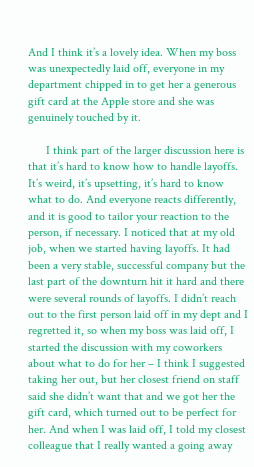And I think it’s a lovely idea. When my boss was unexpectedly laid off, everyone in my department chipped in to get her a generous gift card at the Apple store and she was genuinely touched by it.

      I think part of the larger discussion here is that it’s hard to know how to handle layoffs. It’s weird, it’s upsetting, it’s hard to know what to do. And everyone reacts differently, and it is good to tailor your reaction to the person, if necessary. I noticed that at my old job, when we started having layoffs. It had been a very stable, successful company but the last part of the downturn hit it hard and there were several rounds of layoffs. I didn’t reach out to the first person laid off in my dept and I regretted it, so when my boss was laid off, I started the discussion with my coworkers about what to do for her – I think I suggested taking her out, but her closest friend on staff said she didn’t want that and we got her the gift card, which turned out to be perfect for her. And when I was laid off, I told my closest colleague that I really wanted a going away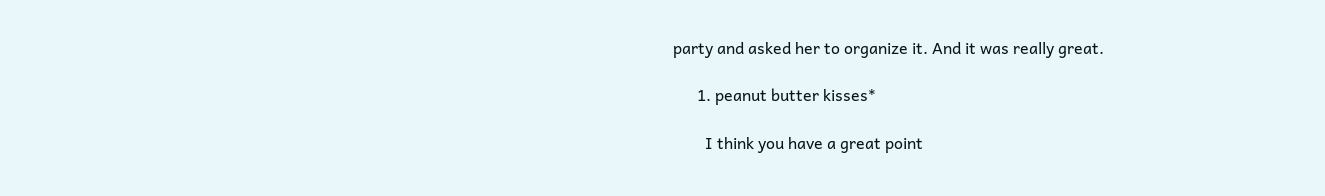party and asked her to organize it. And it was really great.

      1. peanut butter kisses*

        I think you have a great point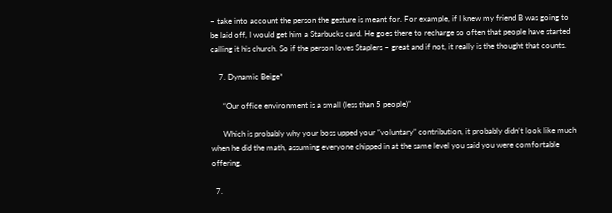– take into account the person the gesture is meant for. For example, if I knew my friend B was going to be laid off, I would get him a Starbucks card. He goes there to recharge so often that people have started calling it his church. So if the person loves Staplers – great and if not, it really is the thought that counts.

    7. Dynamic Beige*

      “Our office environment is a small (less than 5 people)”

      Which is probably why your boss upped your “voluntary” contribution, it probably didn’t look like much when he did the math, assuming everyone chipped in at the same level you said you were comfortable offering.

  7.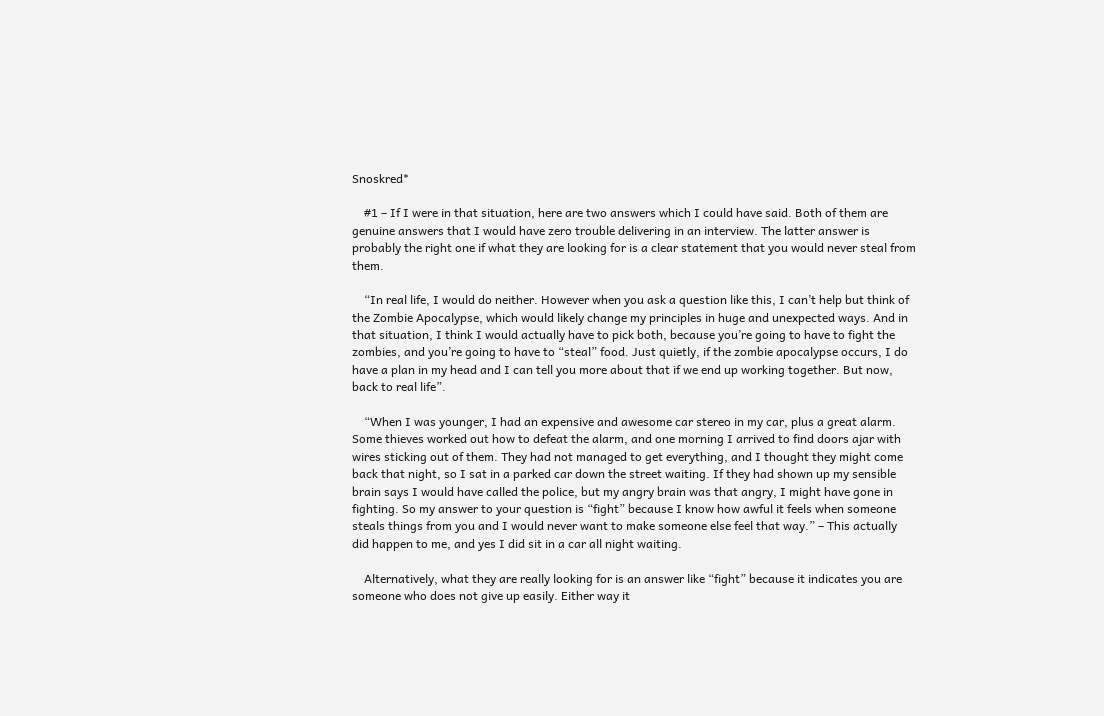Snoskred*

    #1 – If I were in that situation, here are two answers which I could have said. Both of them are genuine answers that I would have zero trouble delivering in an interview. The latter answer is probably the right one if what they are looking for is a clear statement that you would never steal from them.

    “In real life, I would do neither. However when you ask a question like this, I can’t help but think of the Zombie Apocalypse, which would likely change my principles in huge and unexpected ways. And in that situation, I think I would actually have to pick both, because you’re going to have to fight the zombies, and you’re going to have to “steal” food. Just quietly, if the zombie apocalypse occurs, I do have a plan in my head and I can tell you more about that if we end up working together. But now, back to real life”.

    “When I was younger, I had an expensive and awesome car stereo in my car, plus a great alarm. Some thieves worked out how to defeat the alarm, and one morning I arrived to find doors ajar with wires sticking out of them. They had not managed to get everything, and I thought they might come back that night, so I sat in a parked car down the street waiting. If they had shown up my sensible brain says I would have called the police, but my angry brain was that angry, I might have gone in fighting. So my answer to your question is “fight” because I know how awful it feels when someone steals things from you and I would never want to make someone else feel that way.” – This actually did happen to me, and yes I did sit in a car all night waiting.

    Alternatively, what they are really looking for is an answer like “fight” because it indicates you are someone who does not give up easily. Either way it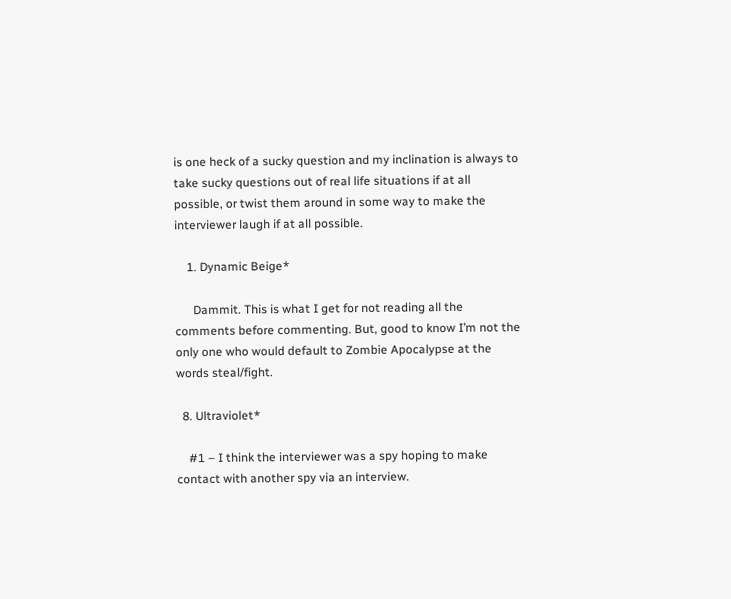is one heck of a sucky question and my inclination is always to take sucky questions out of real life situations if at all possible, or twist them around in some way to make the interviewer laugh if at all possible.

    1. Dynamic Beige*

      Dammit. This is what I get for not reading all the comments before commenting. But, good to know I’m not the only one who would default to Zombie Apocalypse at the words steal/fight.

  8. Ultraviolet*

    #1 – I think the interviewer was a spy hoping to make contact with another spy via an interview.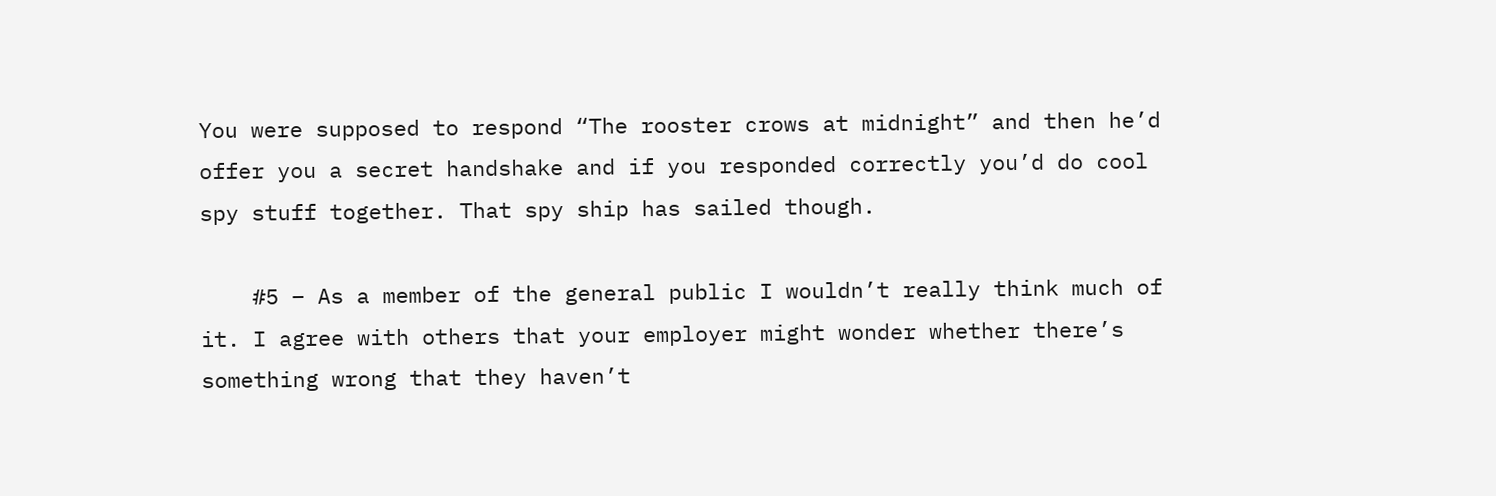You were supposed to respond “The rooster crows at midnight” and then he’d offer you a secret handshake and if you responded correctly you’d do cool spy stuff together. That spy ship has sailed though.

    #5 – As a member of the general public I wouldn’t really think much of it. I agree with others that your employer might wonder whether there’s something wrong that they haven’t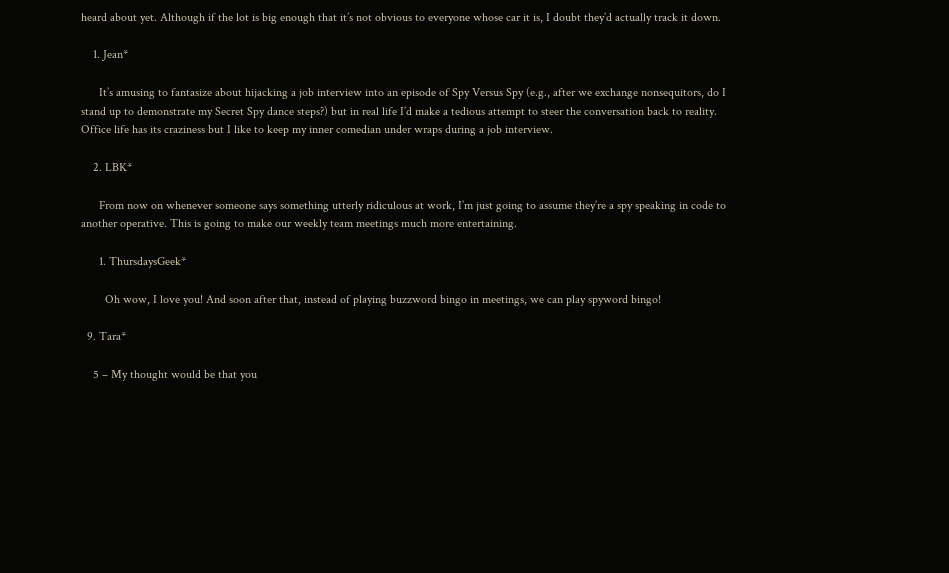heard about yet. Although if the lot is big enough that it’s not obvious to everyone whose car it is, I doubt they’d actually track it down.

    1. Jean*

      It’s amusing to fantasize about hijacking a job interview into an episode of Spy Versus Spy (e.g., after we exchange nonsequitors, do I stand up to demonstrate my Secret Spy dance steps?) but in real life I’d make a tedious attempt to steer the conversation back to reality. Office life has its craziness but I like to keep my inner comedian under wraps during a job interview.

    2. LBK*

      From now on whenever someone says something utterly ridiculous at work, I’m just going to assume they’re a spy speaking in code to another operative. This is going to make our weekly team meetings much more entertaining.

      1. ThursdaysGeek*

        Oh wow, I love you! And soon after that, instead of playing buzzword bingo in meetings, we can play spyword bingo!

  9. Tara*

    5 – My thought would be that you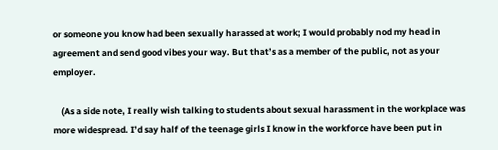or someone you know had been sexually harassed at work; I would probably nod my head in agreement and send good vibes your way. But that’s as a member of the public, not as your employer.

    (As a side note, I really wish talking to students about sexual harassment in the workplace was more widespread. I’d say half of the teenage girls I know in the workforce have been put in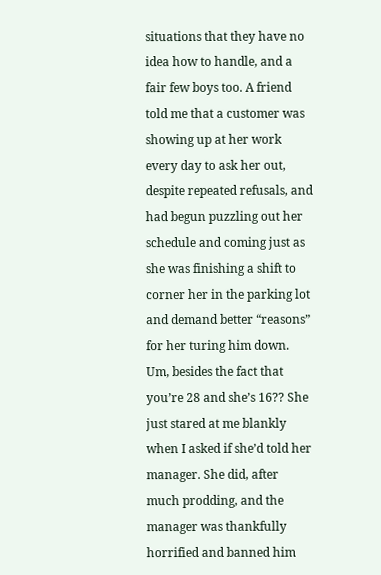situations that they have no idea how to handle, and a fair few boys too. A friend told me that a customer was showing up at her work every day to ask her out, despite repeated refusals, and had begun puzzling out her schedule and coming just as she was finishing a shift to corner her in the parking lot and demand better “reasons” for her turing him down. Um, besides the fact that you’re 28 and she’s 16?? She just stared at me blankly when I asked if she’d told her manager. She did, after much prodding, and the manager was thankfully horrified and banned him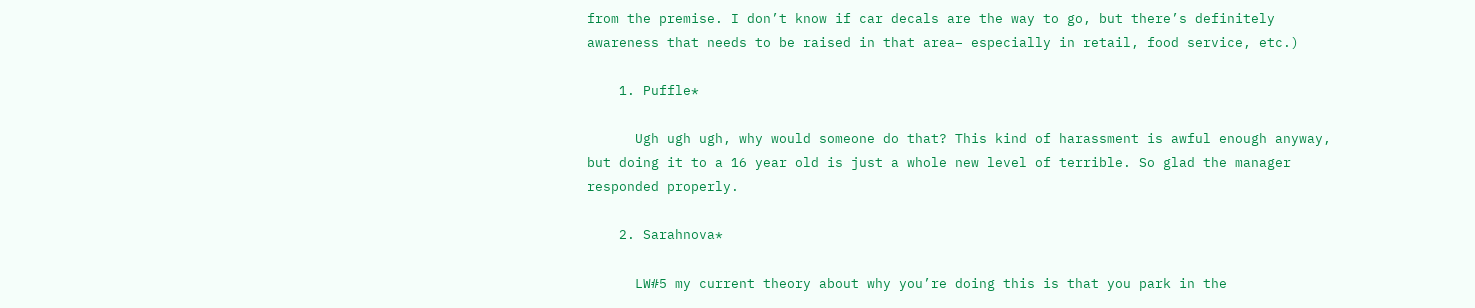from the premise. I don’t know if car decals are the way to go, but there’s definitely awareness that needs to be raised in that area– especially in retail, food service, etc.)

    1. Puffle*

      Ugh ugh ugh, why would someone do that? This kind of harassment is awful enough anyway, but doing it to a 16 year old is just a whole new level of terrible. So glad the manager responded properly.

    2. Sarahnova*

      LW#5 my current theory about why you’re doing this is that you park in the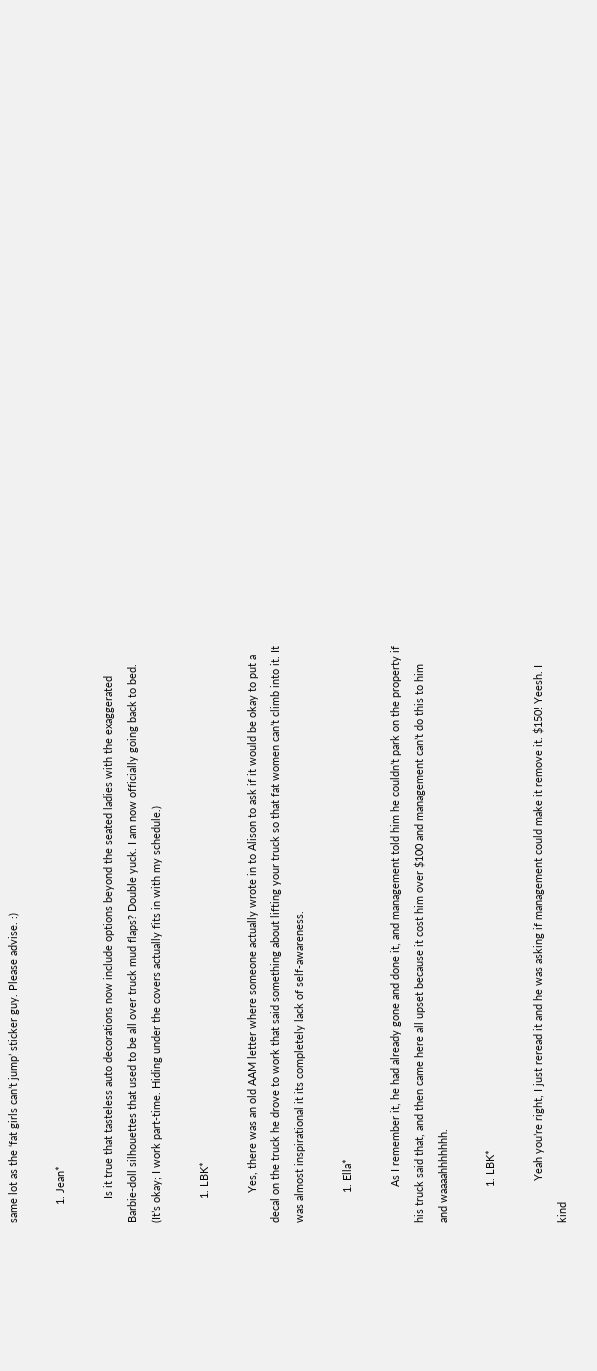same lot as the ‘fat girls can’t jump’ sticker guy. Please advise. :)

      1. Jean*

        Is it true that tasteless auto decorations now include options beyond the seated ladies with the exaggerated Barbie-doll silhouettes that used to be all over truck mud flaps? Double yuck. I am now officially going back to bed. (It’s okay; I work part-time. Hiding under the covers actually fits in with my schedule.)

        1. LBK*

          Yes, there was an old AAM letter where someone actually wrote in to Alison to ask if it would be okay to put a decal on the truck he drove to work that said something about lifting your truck so that fat women can’t climb into it. It was almost inspirational it its completely lack of self-awareness.

          1. Ella*

            As I remember it, he had already gone and done it, and management told him he couldn’t park on the property if his truck said that, and then came here all upset because it cost him over $100 and management can’t do this to him and waaaahhhhhhh.

            1. LBK*

              Yeah you’re right, I just reread it and he was asking if management could make it remove it. $150! Yeesh. I kind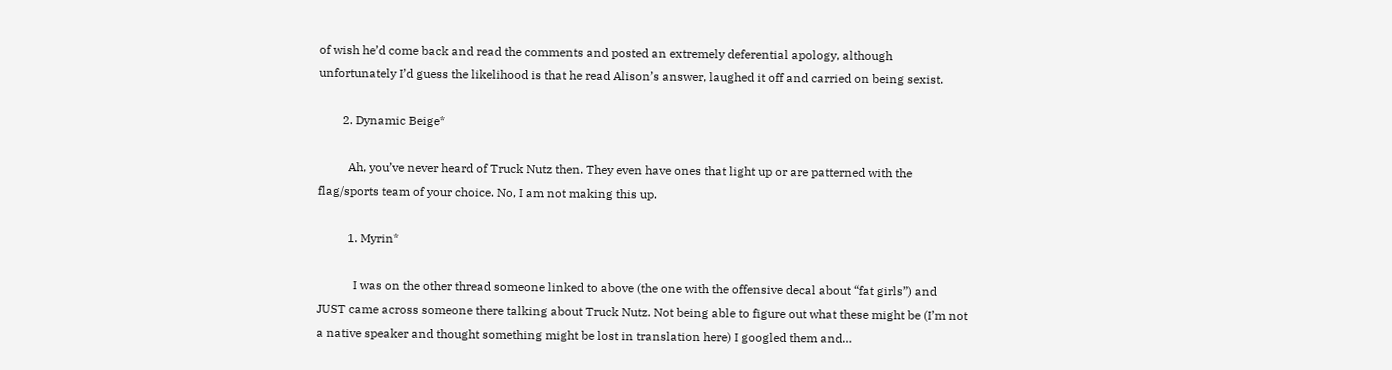of wish he’d come back and read the comments and posted an extremely deferential apology, although unfortunately I’d guess the likelihood is that he read Alison’s answer, laughed it off and carried on being sexist.

        2. Dynamic Beige*

          Ah, you’ve never heard of Truck Nutz then. They even have ones that light up or are patterned with the flag/sports team of your choice. No, I am not making this up.

          1. Myrin*

            I was on the other thread someone linked to above (the one with the offensive decal about “fat girls”) and JUST came across someone there talking about Truck Nutz. Not being able to figure out what these might be (I’m not a native speaker and thought something might be lost in translation here) I googled them and…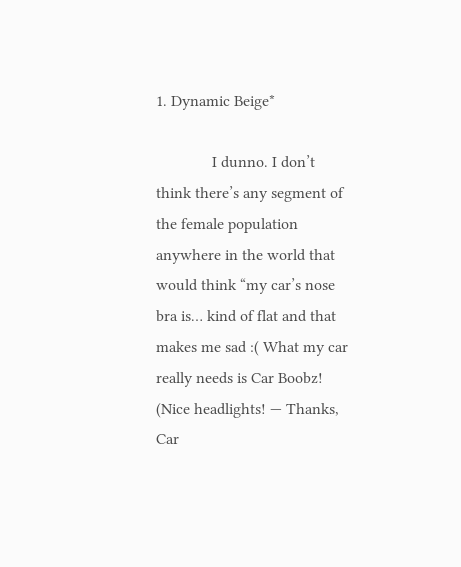1. Dynamic Beige*

              I dunno. I don’t think there’s any segment of the female population anywhere in the world that would think “my car’s nose bra is… kind of flat and that makes me sad :( What my car really needs is Car Boobz! (Nice headlights! — Thanks, Car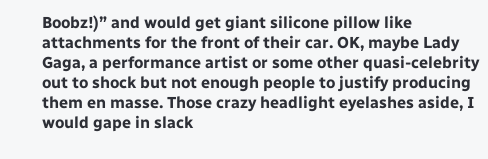Boobz!)” and would get giant silicone pillow like attachments for the front of their car. OK, maybe Lady Gaga, a performance artist or some other quasi-celebrity out to shock but not enough people to justify producing them en masse. Those crazy headlight eyelashes aside, I would gape in slack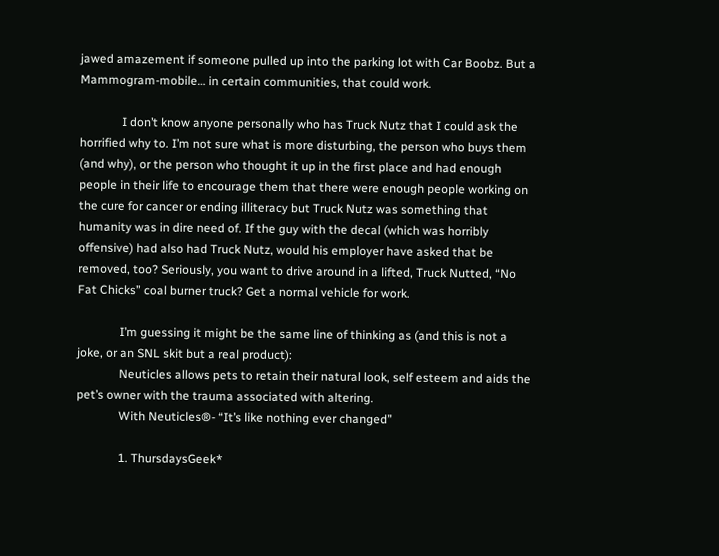jawed amazement if someone pulled up into the parking lot with Car Boobz. But a Mammogram-mobile… in certain communities, that could work.

              I don’t know anyone personally who has Truck Nutz that I could ask the horrified why to. I’m not sure what is more disturbing, the person who buys them (and why), or the person who thought it up in the first place and had enough people in their life to encourage them that there were enough people working on the cure for cancer or ending illiteracy but Truck Nutz was something that humanity was in dire need of. If the guy with the decal (which was horribly offensive) had also had Truck Nutz, would his employer have asked that be removed, too? Seriously, you want to drive around in a lifted, Truck Nutted, “No Fat Chicks” coal burner truck? Get a normal vehicle for work.

              I’m guessing it might be the same line of thinking as (and this is not a joke, or an SNL skit but a real product):
              Neuticles allows pets to retain their natural look, self esteem and aids the pet’s owner with the trauma associated with altering.
              With Neuticles®- “It’s like nothing ever changed”

              1. ThursdaysGeek*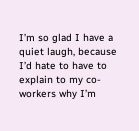I’m so glad I have a quiet laugh, because I’d hate to have to explain to my co-workers why I’m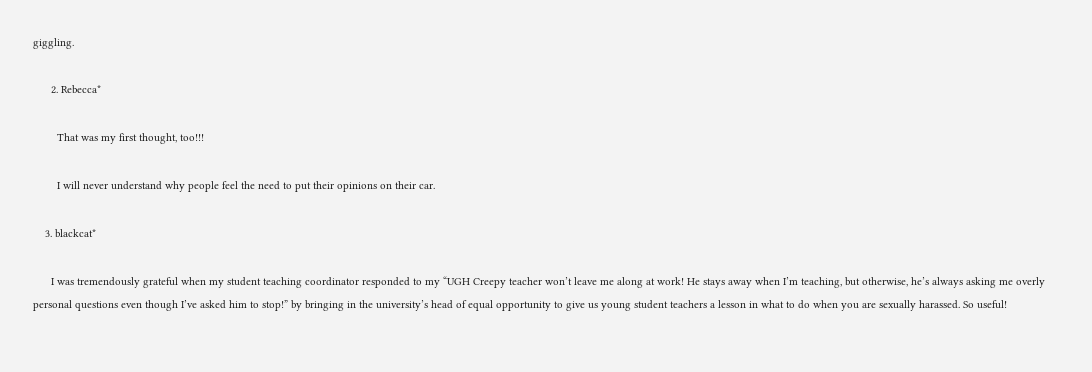giggling.

      2. Rebecca*

        That was my first thought, too!!!

        I will never understand why people feel the need to put their opinions on their car.

    3. blackcat*

      I was tremendously grateful when my student teaching coordinator responded to my “UGH Creepy teacher won’t leave me along at work! He stays away when I’m teaching, but otherwise, he’s always asking me overly personal questions even though I’ve asked him to stop!” by bringing in the university’s head of equal opportunity to give us young student teachers a lesson in what to do when you are sexually harassed. So useful!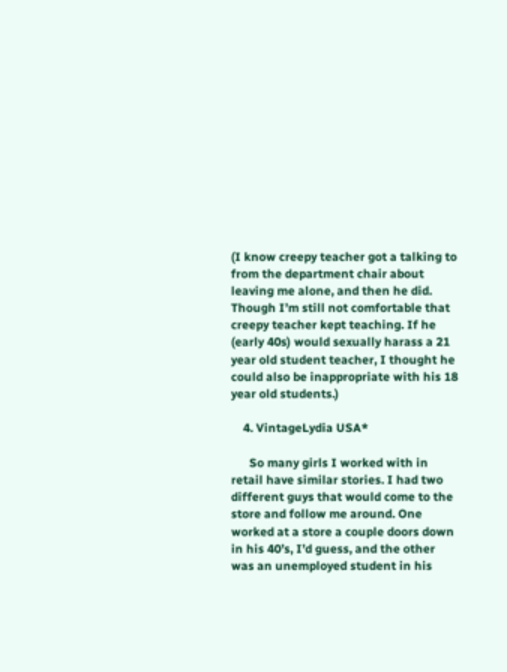(I know creepy teacher got a talking to from the department chair about leaving me alone, and then he did. Though I’m still not comfortable that creepy teacher kept teaching. If he (early 40s) would sexually harass a 21 year old student teacher, I thought he could also be inappropriate with his 18 year old students.)

    4. VintageLydia USA*

      So many girls I worked with in retail have similar stories. I had two different guys that would come to the store and follow me around. One worked at a store a couple doors down in his 40’s, I’d guess, and the other was an unemployed student in his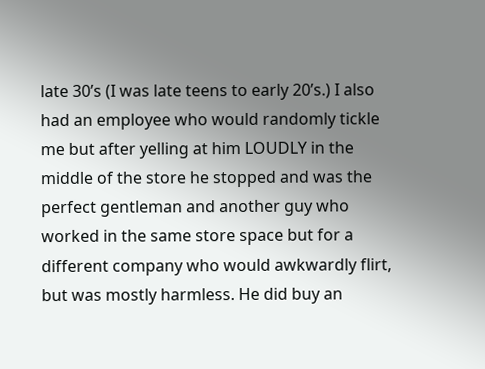late 30’s (I was late teens to early 20’s.) I also had an employee who would randomly tickle me but after yelling at him LOUDLY in the middle of the store he stopped and was the perfect gentleman and another guy who worked in the same store space but for a different company who would awkwardly flirt, but was mostly harmless. He did buy an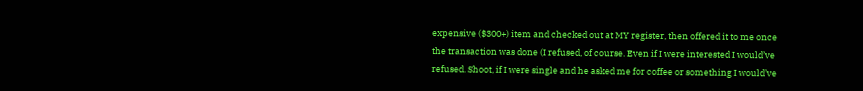expensive ($300+) item and checked out at MY register, then offered it to me once the transaction was done (I refused, of course. Even if I were interested I would’ve refused. Shoot, if I were single and he asked me for coffee or something I would’ve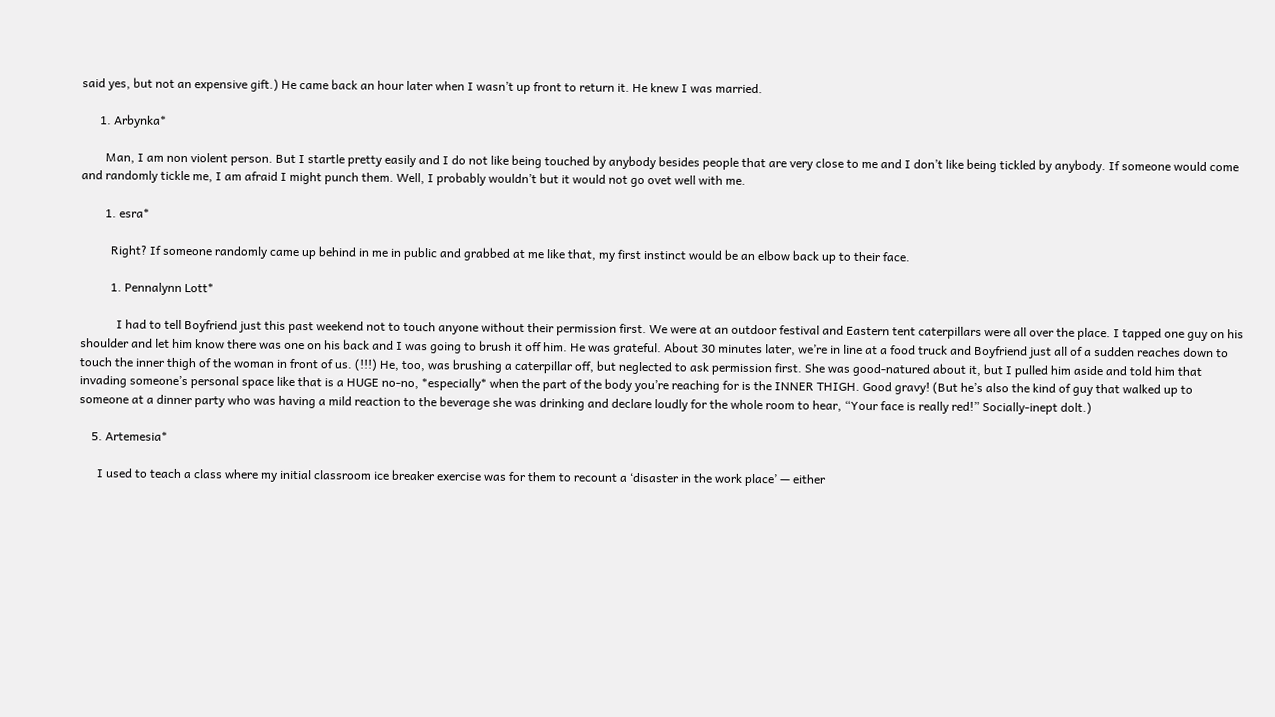said yes, but not an expensive gift.) He came back an hour later when I wasn’t up front to return it. He knew I was married.

      1. Arbynka*

        Man, I am non violent person. But I startle pretty easily and I do not like being touched by anybody besides people that are very close to me and I don’t like being tickled by anybody. If someone would come and randomly tickle me, I am afraid I might punch them. Well, I probably wouldn’t but it would not go ovet well with me.

        1. esra*

          Right? If someone randomly came up behind in me in public and grabbed at me like that, my first instinct would be an elbow back up to their face.

          1. Pennalynn Lott*

            I had to tell Boyfriend just this past weekend not to touch anyone without their permission first. We were at an outdoor festival and Eastern tent caterpillars were all over the place. I tapped one guy on his shoulder and let him know there was one on his back and I was going to brush it off him. He was grateful. About 30 minutes later, we’re in line at a food truck and Boyfriend just all of a sudden reaches down to touch the inner thigh of the woman in front of us. (!!!) He, too, was brushing a caterpillar off, but neglected to ask permission first. She was good-natured about it, but I pulled him aside and told him that invading someone’s personal space like that is a HUGE no-no, *especially* when the part of the body you’re reaching for is the INNER THIGH. Good gravy! (But he’s also the kind of guy that walked up to someone at a dinner party who was having a mild reaction to the beverage she was drinking and declare loudly for the whole room to hear, “Your face is really red!” Socially-inept dolt.)

    5. Artemesia*

      I used to teach a class where my initial classroom ice breaker exercise was for them to recount a ‘disaster in the work place’ — either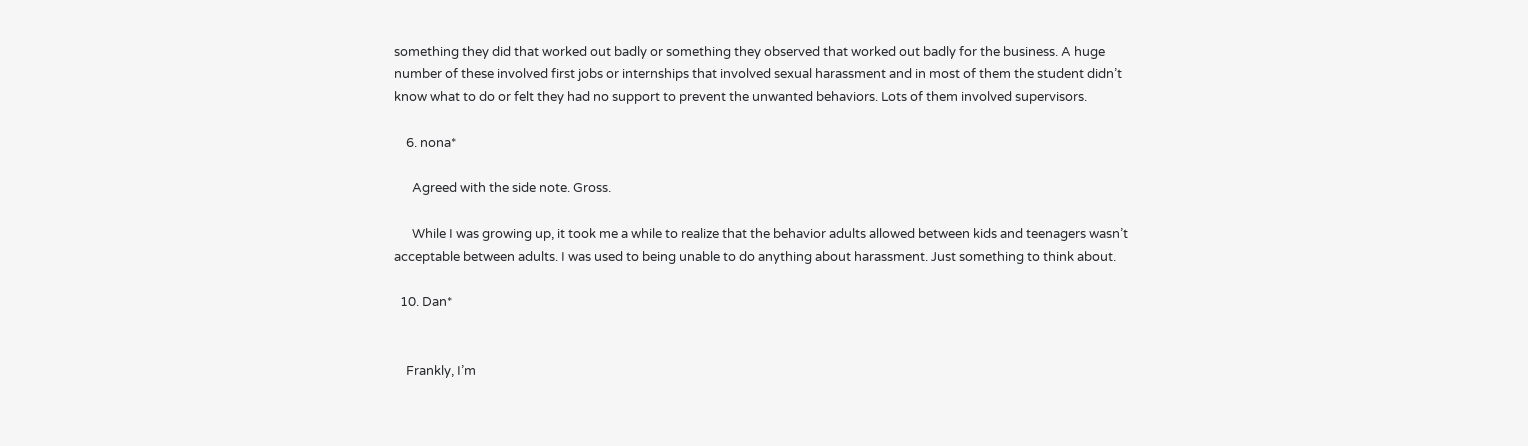something they did that worked out badly or something they observed that worked out badly for the business. A huge number of these involved first jobs or internships that involved sexual harassment and in most of them the student didn’t know what to do or felt they had no support to prevent the unwanted behaviors. Lots of them involved supervisors.

    6. nona*

      Agreed with the side note. Gross.

      While I was growing up, it took me a while to realize that the behavior adults allowed between kids and teenagers wasn’t acceptable between adults. I was used to being unable to do anything about harassment. Just something to think about.

  10. Dan*


    Frankly, I’m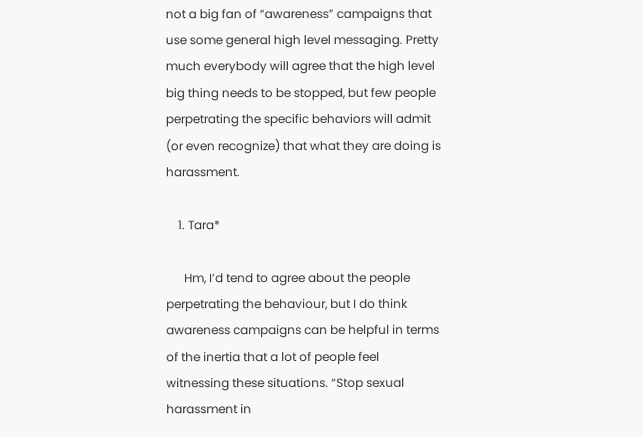not a big fan of “awareness” campaigns that use some general high level messaging. Pretty much everybody will agree that the high level big thing needs to be stopped, but few people perpetrating the specific behaviors will admit (or even recognize) that what they are doing is harassment.

    1. Tara*

      Hm, I’d tend to agree about the people perpetrating the behaviour, but I do think awareness campaigns can be helpful in terms of the inertia that a lot of people feel witnessing these situations. “Stop sexual harassment in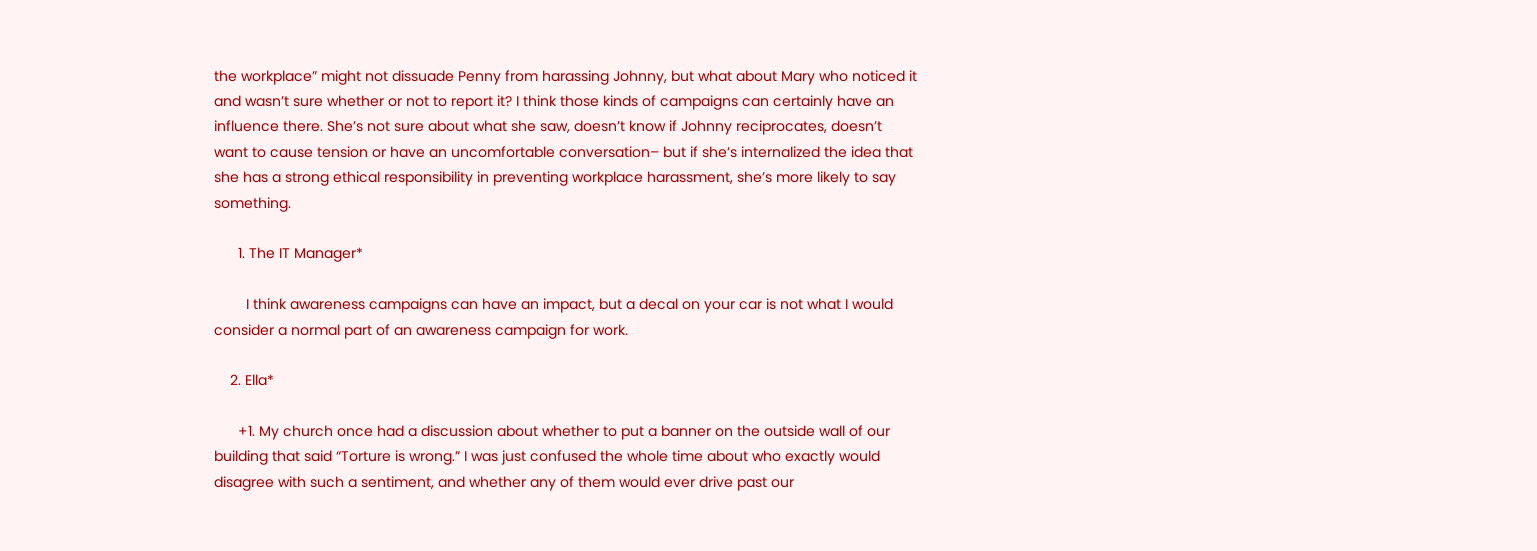the workplace” might not dissuade Penny from harassing Johnny, but what about Mary who noticed it and wasn’t sure whether or not to report it? I think those kinds of campaigns can certainly have an influence there. She’s not sure about what she saw, doesn’t know if Johnny reciprocates, doesn’t want to cause tension or have an uncomfortable conversation– but if she’s internalized the idea that she has a strong ethical responsibility in preventing workplace harassment, she’s more likely to say something.

      1. The IT Manager*

        I think awareness campaigns can have an impact, but a decal on your car is not what I would consider a normal part of an awareness campaign for work.

    2. Ella*

      +1. My church once had a discussion about whether to put a banner on the outside wall of our building that said “Torture is wrong.” I was just confused the whole time about who exactly would disagree with such a sentiment, and whether any of them would ever drive past our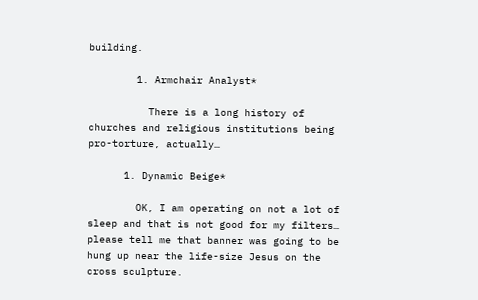building.

        1. Armchair Analyst*

          There is a long history of churches and religious institutions being pro-torture, actually…

      1. Dynamic Beige*

        OK, I am operating on not a lot of sleep and that is not good for my filters… please tell me that banner was going to be hung up near the life-size Jesus on the cross sculpture.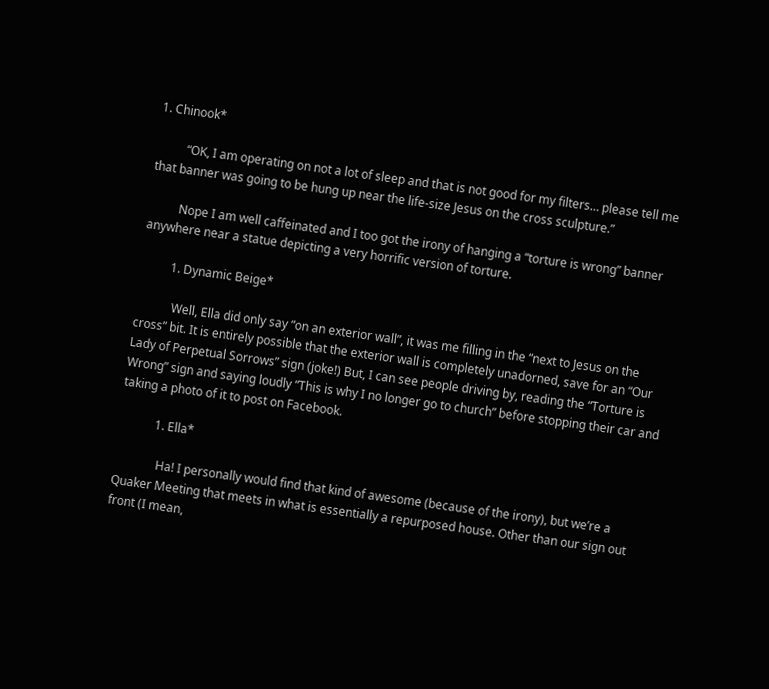1. Chinook*

          “OK, I am operating on not a lot of sleep and that is not good for my filters… please tell me that banner was going to be hung up near the life-size Jesus on the cross sculpture.”

          Nope I am well caffeinated and I too got the irony of hanging a “torture is wrong” banner anywhere near a statue depicting a very horrific version of torture.

          1. Dynamic Beige*

            Well, Ella did only say “on an exterior wall”, it was me filling in the “next to Jesus on the cross” bit. It is entirely possible that the exterior wall is completely unadorned, save for an “Our Lady of Perpetual Sorrows” sign (joke!) But, I can see people driving by, reading the “Torture is Wrong” sign and saying loudly “This is why I no longer go to church” before stopping their car and taking a photo of it to post on Facebook.

            1. Ella*

              Ha! I personally would find that kind of awesome (because of the irony), but we’re a Quaker Meeting that meets in what is essentially a repurposed house. Other than our sign out front (I mean,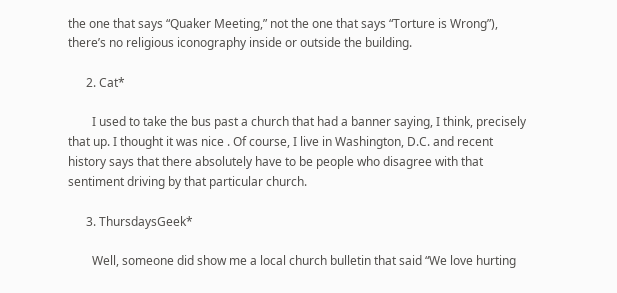the one that says “Quaker Meeting,” not the one that says “Torture is Wrong”), there’s no religious iconography inside or outside the building.

      2. Cat*

        I used to take the bus past a church that had a banner saying, I think, precisely that up. I thought it was nice . Of course, I live in Washington, D.C. and recent history says that there absolutely have to be people who disagree with that sentiment driving by that particular church.

      3. ThursdaysGeek*

        Well, someone did show me a local church bulletin that said “We love hurting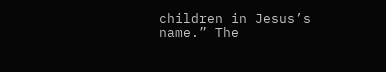children in Jesus’s name.” The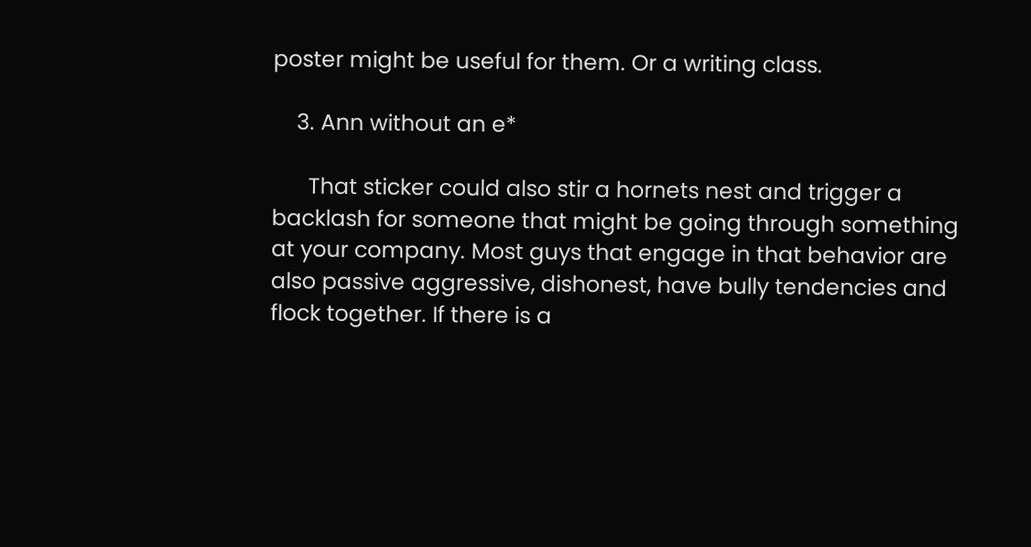poster might be useful for them. Or a writing class.

    3. Ann without an e*

      That sticker could also stir a hornets nest and trigger a backlash for someone that might be going through something at your company. Most guys that engage in that behavior are also passive aggressive, dishonest, have bully tendencies and flock together. If there is a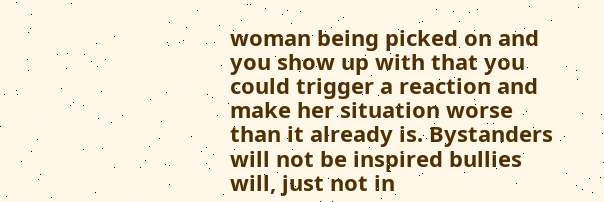woman being picked on and you show up with that you could trigger a reaction and make her situation worse than it already is. Bystanders will not be inspired bullies will, just not in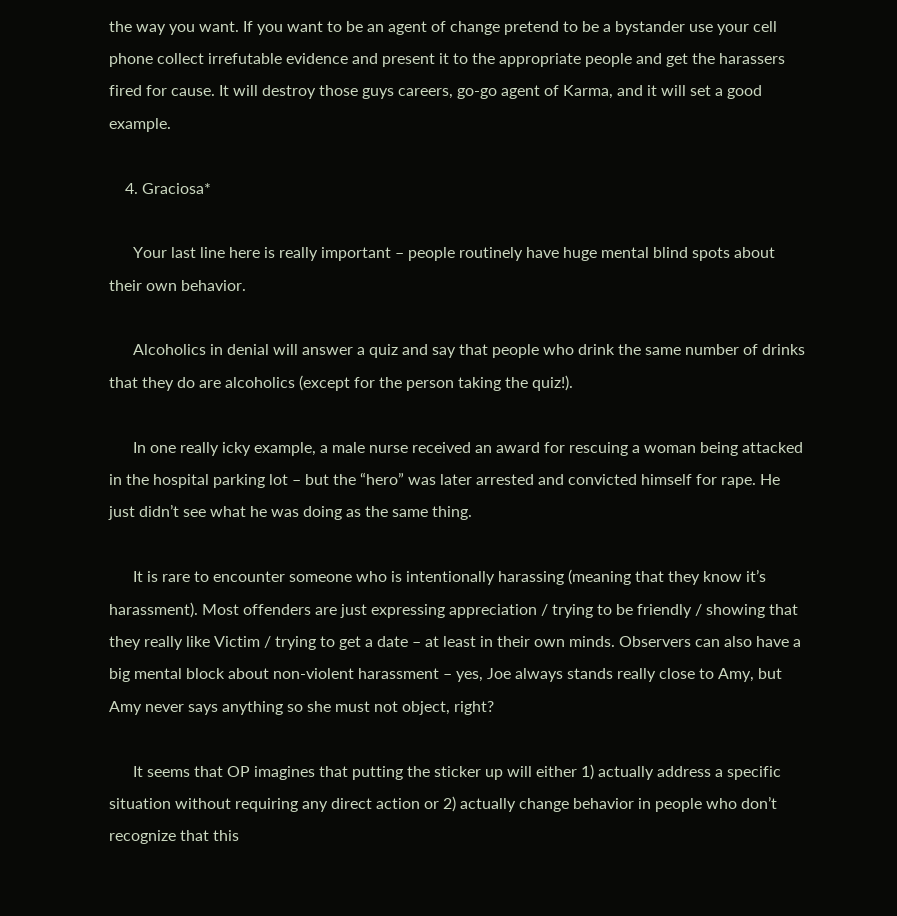the way you want. If you want to be an agent of change pretend to be a bystander use your cell phone collect irrefutable evidence and present it to the appropriate people and get the harassers fired for cause. It will destroy those guys careers, go-go agent of Karma, and it will set a good example.

    4. Graciosa*

      Your last line here is really important – people routinely have huge mental blind spots about their own behavior.

      Alcoholics in denial will answer a quiz and say that people who drink the same number of drinks that they do are alcoholics (except for the person taking the quiz!).

      In one really icky example, a male nurse received an award for rescuing a woman being attacked in the hospital parking lot – but the “hero” was later arrested and convicted himself for rape. He just didn’t see what he was doing as the same thing.

      It is rare to encounter someone who is intentionally harassing (meaning that they know it’s harassment). Most offenders are just expressing appreciation / trying to be friendly / showing that they really like Victim / trying to get a date – at least in their own minds. Observers can also have a big mental block about non-violent harassment – yes, Joe always stands really close to Amy, but Amy never says anything so she must not object, right?

      It seems that OP imagines that putting the sticker up will either 1) actually address a specific situation without requiring any direct action or 2) actually change behavior in people who don’t recognize that this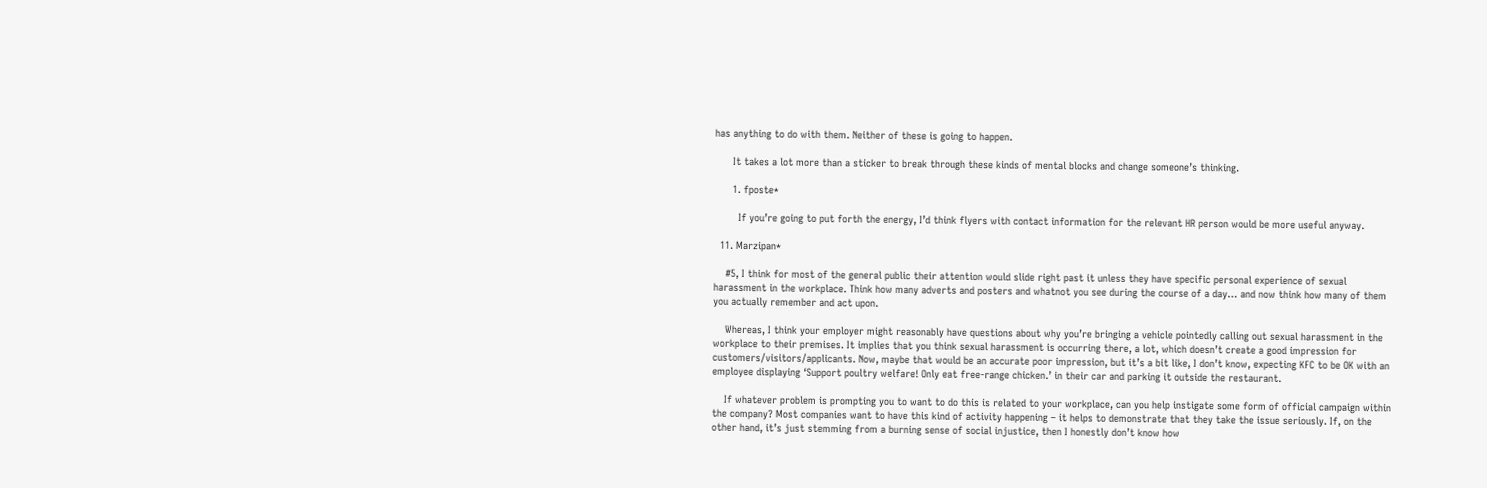has anything to do with them. Neither of these is going to happen.

      It takes a lot more than a sticker to break through these kinds of mental blocks and change someone’s thinking.

      1. fposte*

        If you’re going to put forth the energy, I’d think flyers with contact information for the relevant HR person would be more useful anyway.

  11. Marzipan*

    #5, I think for most of the general public their attention would slide right past it unless they have specific personal experience of sexual harassment in the workplace. Think how many adverts and posters and whatnot you see during the course of a day… and now think how many of them you actually remember and act upon.

    Whereas, I think your employer might reasonably have questions about why you’re bringing a vehicle pointedly calling out sexual harassment in the workplace to their premises. It implies that you think sexual harassment is occurring there, a lot, which doesn’t create a good impression for customers/visitors/applicants. Now, maybe that would be an accurate poor impression, but it’s a bit like, I don’t know, expecting KFC to be OK with an employee displaying ‘Support poultry welfare! Only eat free-range chicken.’ in their car and parking it outside the restaurant.

    If whatever problem is prompting you to want to do this is related to your workplace, can you help instigate some form of official campaign within the company? Most companies want to have this kind of activity happening – it helps to demonstrate that they take the issue seriously. If, on the other hand, it’s just stemming from a burning sense of social injustice, then I honestly don’t know how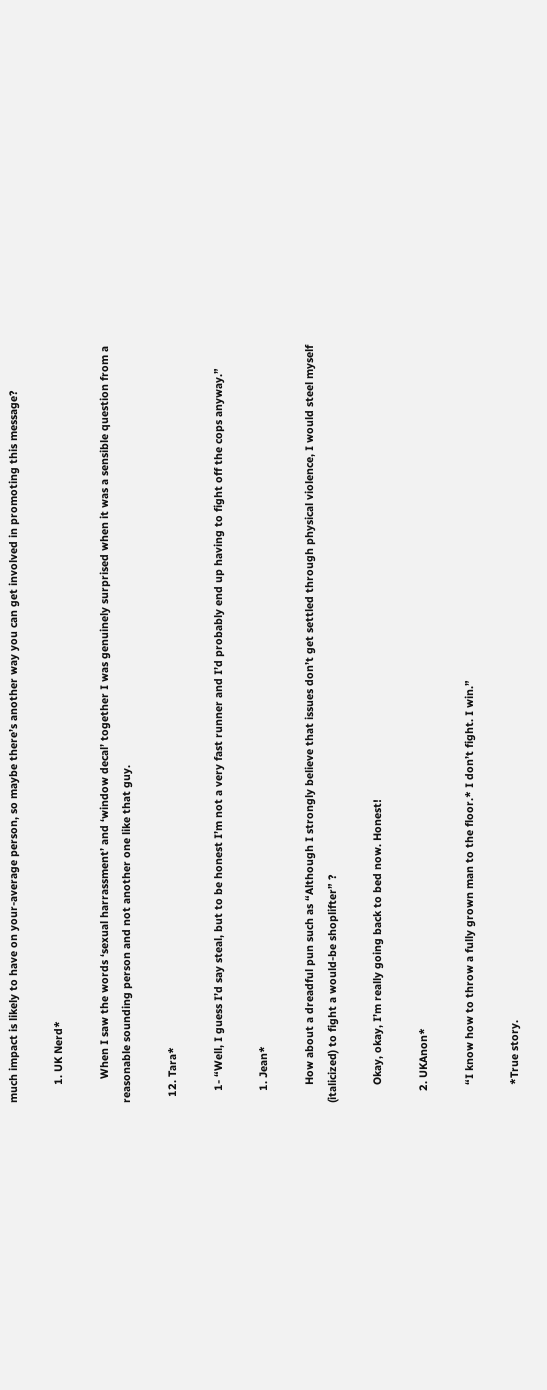much impact is likely to have on your-average person, so maybe there’s another way you can get involved in promoting this message?

      1. UK Nerd*

        When I saw the words ‘sexual harrassment’ and ‘window decal’ together I was genuinely surprised when it was a sensible question from a reasonable sounding person and not another one like that guy.

  12. Tara*

    1- “Well, I guess I’d say steal, but to be honest I’m not a very fast runner and I’d probably end up having to fight off the cops anyway.”

    1. Jean*

      How about a dreadful pun such as “Although I strongly believe that issues don’t get settled through physical violence, I would steel myself (italicized) to fight a would-be shoplifter” ?

      Okay, okay, I’m really going back to bed now. Honest!

    2. UKAnon*

      “I know how to throw a fully grown man to the floor.* I don’t fight. I win.”

      *True story.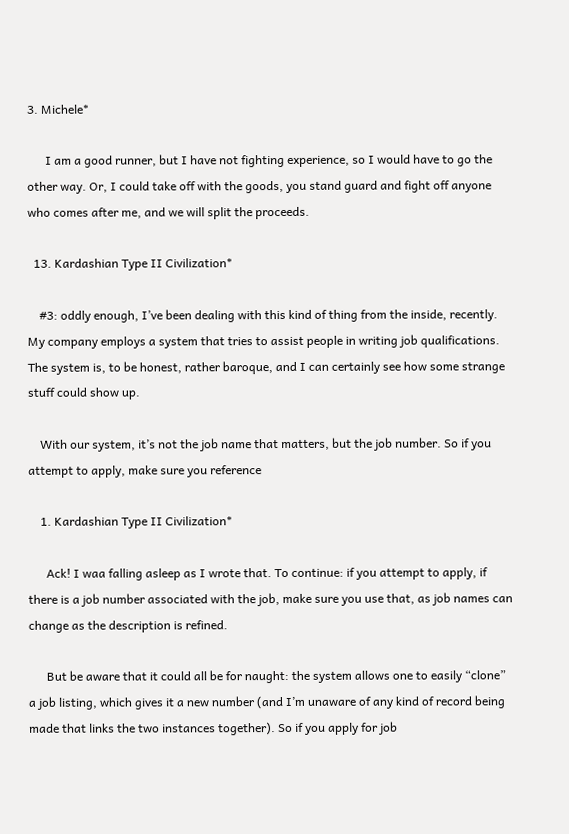3. Michele*

      I am a good runner, but I have not fighting experience, so I would have to go the other way. Or, I could take off with the goods, you stand guard and fight off anyone who comes after me, and we will split the proceeds.

  13. Kardashian Type II Civilization*

    #3: oddly enough, I’ve been dealing with this kind of thing from the inside, recently. My company employs a system that tries to assist people in writing job qualifications. The system is, to be honest, rather baroque, and I can certainly see how some strange stuff could show up.

    With our system, it’s not the job name that matters, but the job number. So if you attempt to apply, make sure you reference

    1. Kardashian Type II Civilization*

      Ack! I waa falling asleep as I wrote that. To continue: if you attempt to apply, if there is a job number associated with the job, make sure you use that, as job names can change as the description is refined.

      But be aware that it could all be for naught: the system allows one to easily “clone” a job listing, which gives it a new number (and I’m unaware of any kind of record being made that links the two instances together). So if you apply for job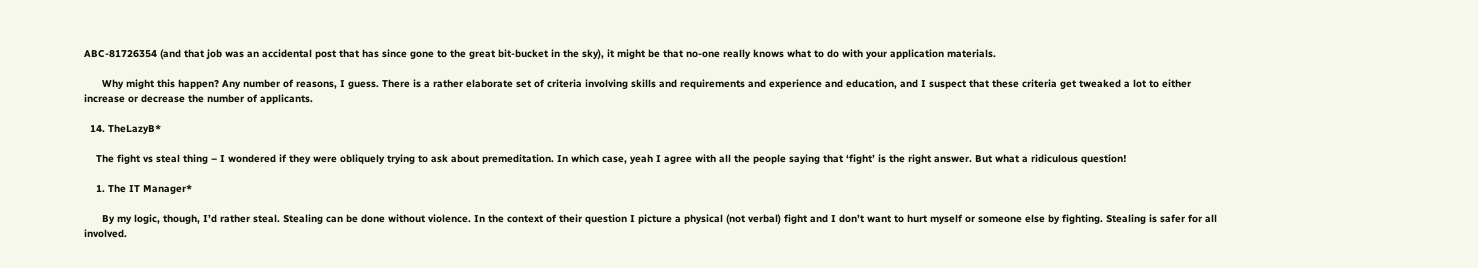ABC-81726354 (and that job was an accidental post that has since gone to the great bit-bucket in the sky), it might be that no-one really knows what to do with your application materials.

      Why might this happen? Any number of reasons, I guess. There is a rather elaborate set of criteria involving skills and requirements and experience and education, and I suspect that these criteria get tweaked a lot to either increase or decrease the number of applicants.

  14. TheLazyB*

    The fight vs steal thing – I wondered if they were obliquely trying to ask about premeditation. In which case, yeah I agree with all the people saying that ‘fight’ is the right answer. But what a ridiculous question!

    1. The IT Manager*

      By my logic, though, I’d rather steal. Stealing can be done without violence. In the context of their question I picture a physical (not verbal) fight and I don’t want to hurt myself or someone else by fighting. Stealing is safer for all involved.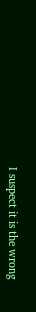I suspect it is the wrong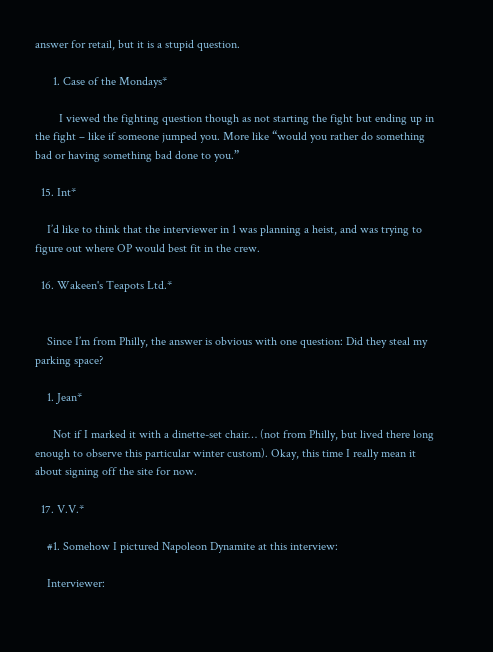answer for retail, but it is a stupid question.

      1. Case of the Mondays*

        I viewed the fighting question though as not starting the fight but ending up in the fight – like if someone jumped you. More like “would you rather do something bad or having something bad done to you.”

  15. Int*

    I’d like to think that the interviewer in 1 was planning a heist, and was trying to figure out where OP would best fit in the crew.

  16. Wakeen's Teapots Ltd.*


    Since I’m from Philly, the answer is obvious with one question: Did they steal my parking space?

    1. Jean*

      Not if I marked it with a dinette-set chair… (not from Philly, but lived there long enough to observe this particular winter custom). Okay, this time I really mean it about signing off the site for now.

  17. V.V.*

    #1. Somehow I pictured Napoleon Dynamite at this interview:

    Interviewer: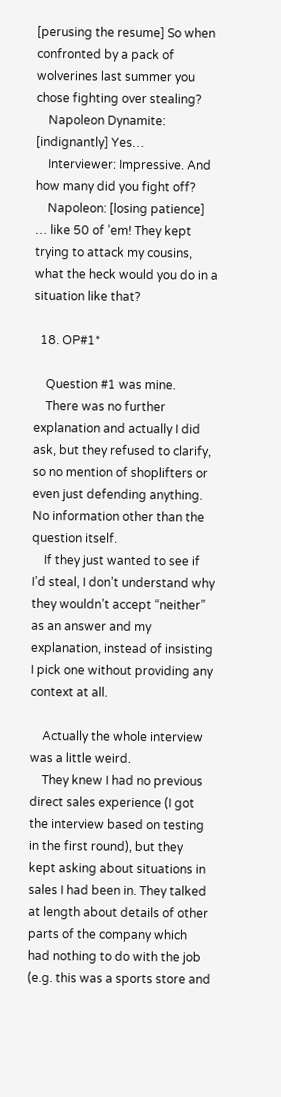[perusing the resume] So when confronted by a pack of wolverines last summer you chose fighting over stealing?
    Napoleon Dynamite: [indignantly] Yes…
    Interviewer: Impressive. And how many did you fight off?
    Napoleon: [losing patience] … like 50 of ’em! They kept trying to attack my cousins, what the heck would you do in a situation like that?

  18. OP#1*

    Question #1 was mine.
    There was no further explanation and actually I did ask, but they refused to clarify, so no mention of shoplifters or even just defending anything. No information other than the question itself.
    If they just wanted to see if I’d steal, I don’t understand why they wouldn’t accept “neither” as an answer and my explanation, instead of insisting I pick one without providing any context at all.

    Actually the whole interview was a little weird.
    They knew I had no previous direct sales experience (I got the interview based on testing in the first round), but they kept asking about situations in sales I had been in. They talked at length about details of other parts of the company which had nothing to do with the job (e.g. this was a sports store and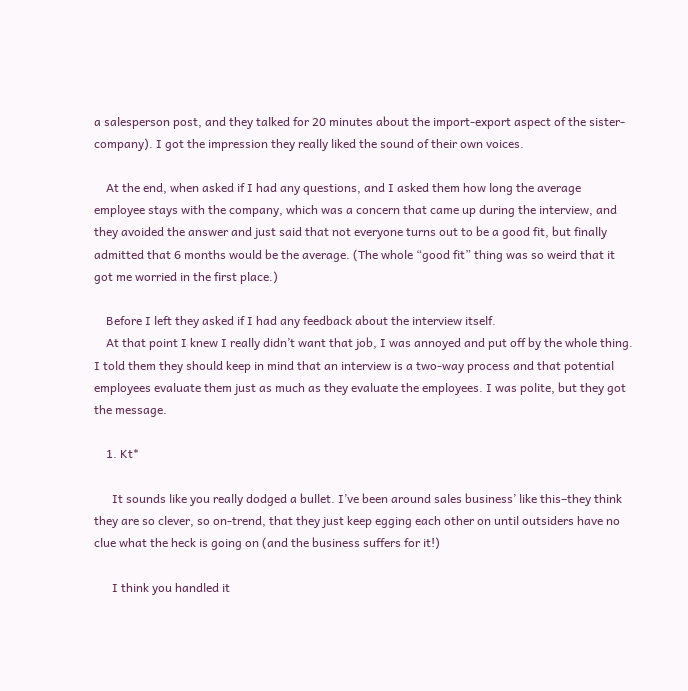a salesperson post, and they talked for 20 minutes about the import-export aspect of the sister-company). I got the impression they really liked the sound of their own voices.

    At the end, when asked if I had any questions, and I asked them how long the average employee stays with the company, which was a concern that came up during the interview, and they avoided the answer and just said that not everyone turns out to be a good fit, but finally admitted that 6 months would be the average. (The whole “good fit” thing was so weird that it got me worried in the first place.)

    Before I left they asked if I had any feedback about the interview itself.
    At that point I knew I really didn’t want that job, I was annoyed and put off by the whole thing. I told them they should keep in mind that an interview is a two-way process and that potential employees evaluate them just as much as they evaluate the employees. I was polite, but they got the message.

    1. Kt*

      It sounds like you really dodged a bullet. I’ve been around sales business’ like this–they think they are so clever, so on-trend, that they just keep egging each other on until outsiders have no clue what the heck is going on (and the business suffers for it!)

      I think you handled it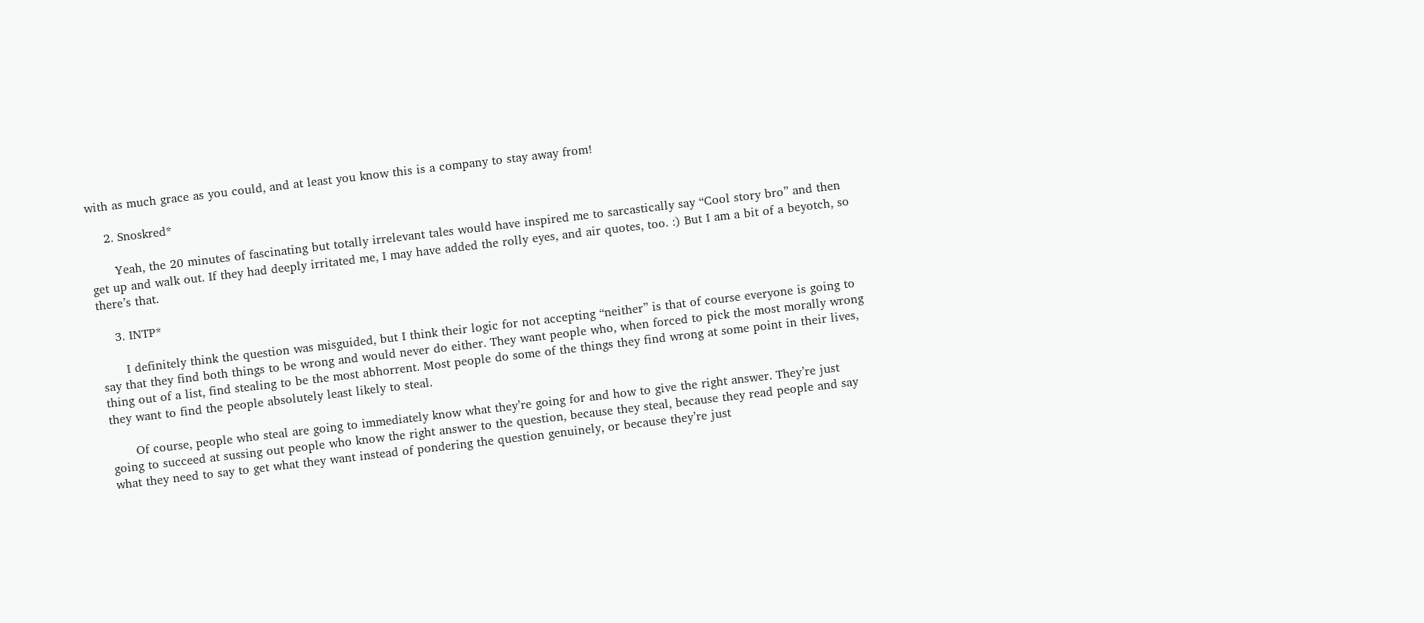with as much grace as you could, and at least you know this is a company to stay away from!

    2. Snoskred*

      Yeah, the 20 minutes of fascinating but totally irrelevant tales would have inspired me to sarcastically say “Cool story bro” and then get up and walk out. If they had deeply irritated me, I may have added the rolly eyes, and air quotes, too. :) But I am a bit of a beyotch, so there’s that.

    3. INTP*

      I definitely think the question was misguided, but I think their logic for not accepting “neither” is that of course everyone is going to say that they find both things to be wrong and would never do either. They want people who, when forced to pick the most morally wrong thing out of a list, find stealing to be the most abhorrent. Most people do some of the things they find wrong at some point in their lives, they want to find the people absolutely least likely to steal.

      Of course, people who steal are going to immediately know what they’re going for and how to give the right answer. They’re just going to succeed at sussing out people who know the right answer to the question, because they steal, because they read people and say what they need to say to get what they want instead of pondering the question genuinely, or because they’re just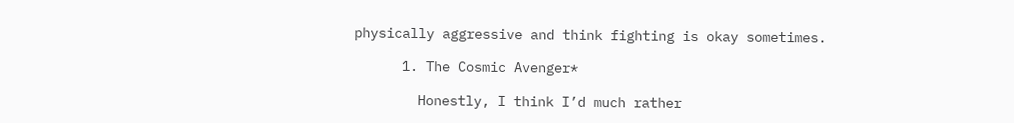physically aggressive and think fighting is okay sometimes.

      1. The Cosmic Avenger*

        Honestly, I think I’d much rather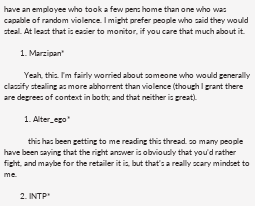have an employee who took a few pens home than one who was capable of random violence. I might prefer people who said they would steal. At least that is easier to monitor, if you care that much about it.

        1. Marzipan*

          Yeah, this. I’m fairly worried about someone who would generally classify stealing as more abhorrent than violence (though I grant there are degrees of context in both; and that neither is great).

          1. Alter_ego*

            this has been getting to me reading this thread. so many people have been saying that the right answer is obviously that you’d rather fight, and maybe for the retailer it is, but that’s a really scary mindset to me.

        2. INTP*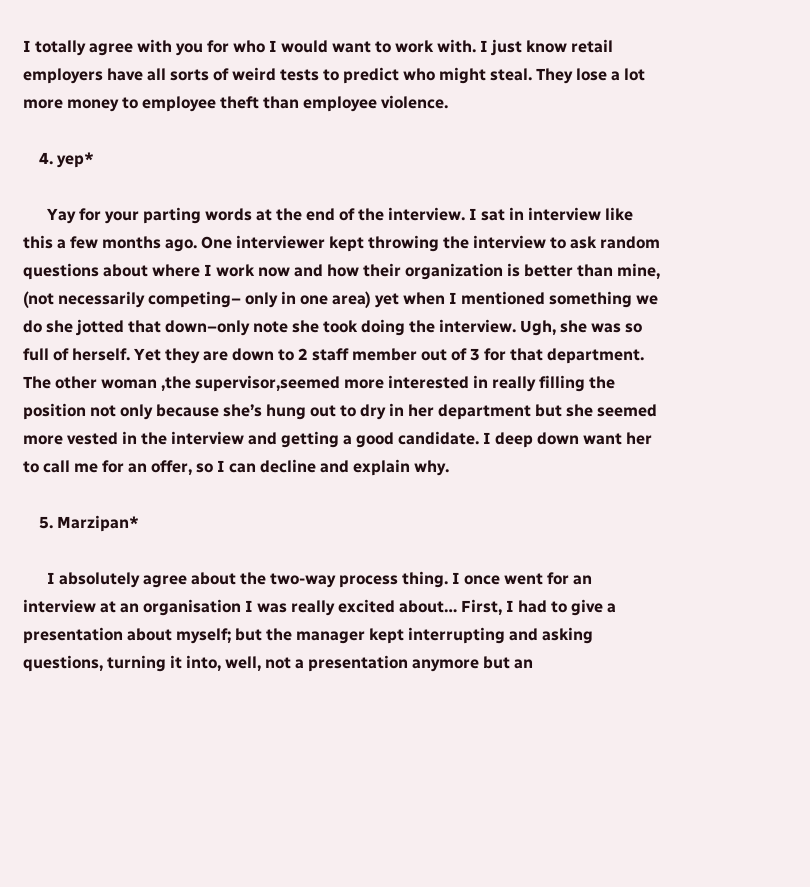I totally agree with you for who I would want to work with. I just know retail employers have all sorts of weird tests to predict who might steal. They lose a lot more money to employee theft than employee violence.

    4. yep*

      Yay for your parting words at the end of the interview. I sat in interview like this a few months ago. One interviewer kept throwing the interview to ask random questions about where I work now and how their organization is better than mine, (not necessarily competing– only in one area) yet when I mentioned something we do she jotted that down–only note she took doing the interview. Ugh, she was so full of herself. Yet they are down to 2 staff member out of 3 for that department. The other woman ,the supervisor,seemed more interested in really filling the position not only because she’s hung out to dry in her department but she seemed more vested in the interview and getting a good candidate. I deep down want her to call me for an offer, so I can decline and explain why.

    5. Marzipan*

      I absolutely agree about the two-way process thing. I once went for an interview at an organisation I was really excited about… First, I had to give a presentation about myself; but the manager kept interrupting and asking questions, turning it into, well, not a presentation anymore but an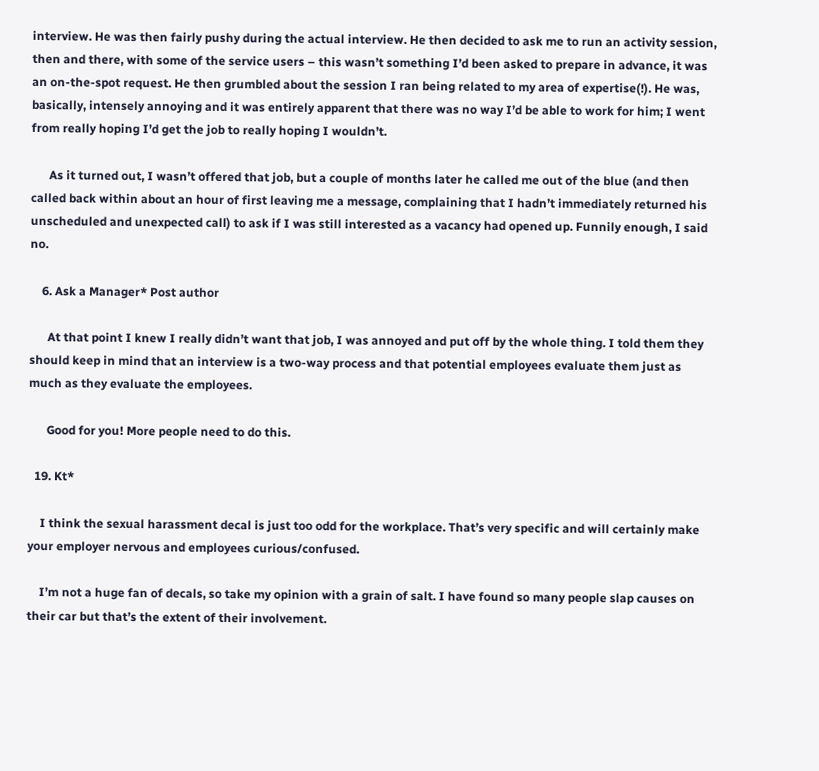interview. He was then fairly pushy during the actual interview. He then decided to ask me to run an activity session, then and there, with some of the service users – this wasn’t something I’d been asked to prepare in advance, it was an on-the-spot request. He then grumbled about the session I ran being related to my area of expertise(!). He was, basically, intensely annoying and it was entirely apparent that there was no way I’d be able to work for him; I went from really hoping I’d get the job to really hoping I wouldn’t.

      As it turned out, I wasn’t offered that job, but a couple of months later he called me out of the blue (and then called back within about an hour of first leaving me a message, complaining that I hadn’t immediately returned his unscheduled and unexpected call) to ask if I was still interested as a vacancy had opened up. Funnily enough, I said no.

    6. Ask a Manager* Post author

      At that point I knew I really didn’t want that job, I was annoyed and put off by the whole thing. I told them they should keep in mind that an interview is a two-way process and that potential employees evaluate them just as much as they evaluate the employees.

      Good for you! More people need to do this.

  19. Kt*

    I think the sexual harassment decal is just too odd for the workplace. That’s very specific and will certainly make your employer nervous and employees curious/confused.

    I’m not a huge fan of decals, so take my opinion with a grain of salt. I have found so many people slap causes on their car but that’s the extent of their involvement.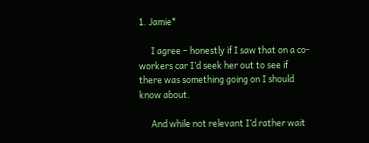1. Jamie*

      I agree – honestly if I saw that on a co-workers car I’d seek her out to see if there was something going on I should know about.

      And while not relevant I’d rather wait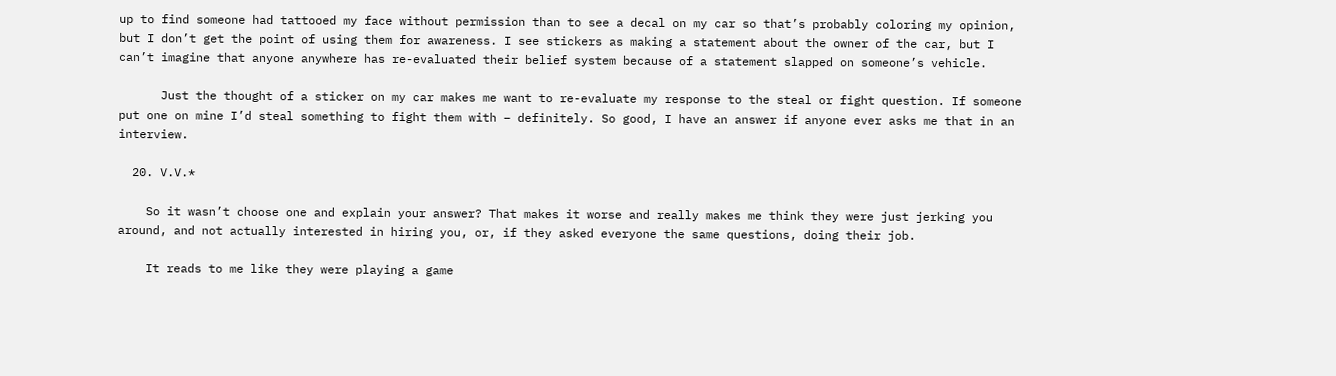up to find someone had tattooed my face without permission than to see a decal on my car so that’s probably coloring my opinion, but I don’t get the point of using them for awareness. I see stickers as making a statement about the owner of the car, but I can’t imagine that anyone anywhere has re-evaluated their belief system because of a statement slapped on someone’s vehicle.

      Just the thought of a sticker on my car makes me want to re-evaluate my response to the steal or fight question. If someone put one on mine I’d steal something to fight them with – definitely. So good, I have an answer if anyone ever asks me that in an interview.

  20. V.V.*

    So it wasn’t choose one and explain your answer? That makes it worse and really makes me think they were just jerking you around, and not actually interested in hiring you, or, if they asked everyone the same questions, doing their job.

    It reads to me like they were playing a game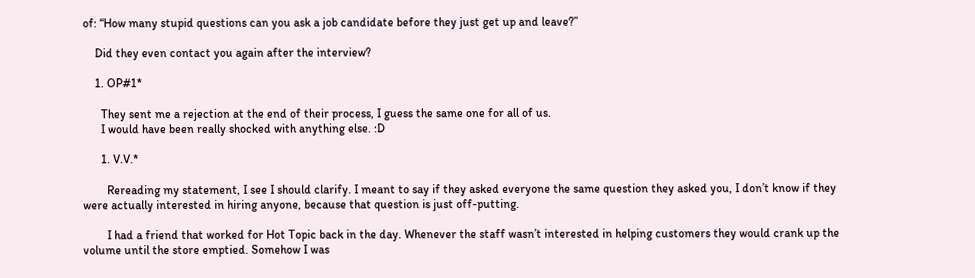of: “How many stupid questions can you ask a job candidate before they just get up and leave?”

    Did they even contact you again after the interview?

    1. OP#1*

      They sent me a rejection at the end of their process, I guess the same one for all of us.
      I would have been really shocked with anything else. :D

      1. V.V.*

        Rereading my statement, I see I should clarify. I meant to say if they asked everyone the same question they asked you, I don’t know if they were actually interested in hiring anyone, because that question is just off-putting.

        I had a friend that worked for Hot Topic back in the day. Whenever the staff wasn’t interested in helping customers they would crank up the volume until the store emptied. Somehow I was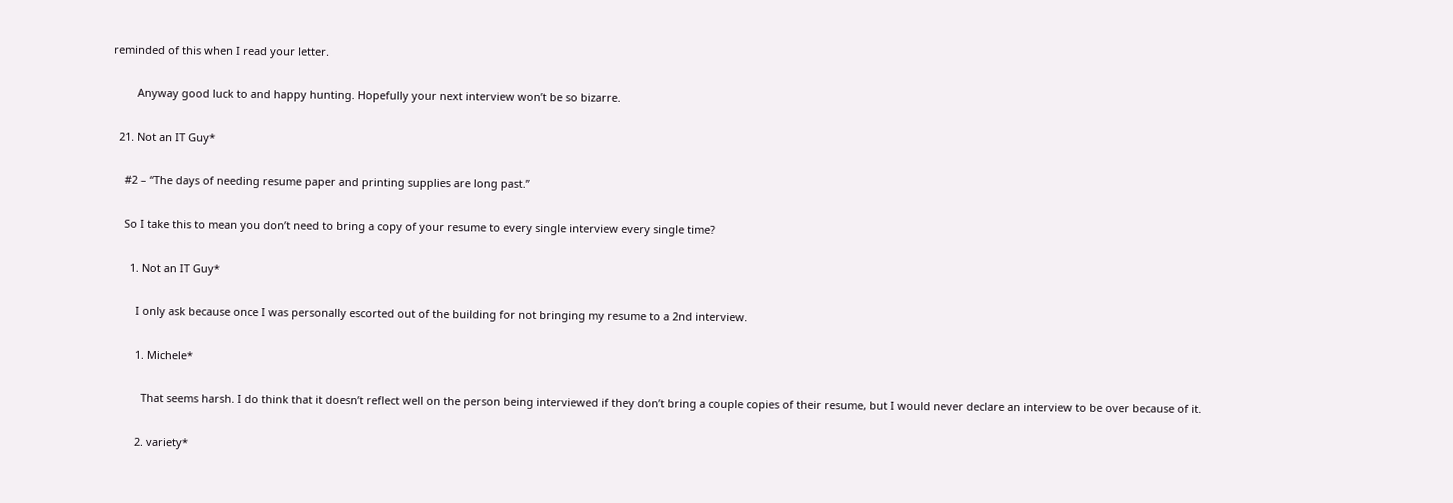reminded of this when I read your letter.

        Anyway good luck to and happy hunting. Hopefully your next interview won’t be so bizarre.

  21. Not an IT Guy*

    #2 – “The days of needing resume paper and printing supplies are long past.”

    So I take this to mean you don’t need to bring a copy of your resume to every single interview every single time?

      1. Not an IT Guy*

        I only ask because once I was personally escorted out of the building for not bringing my resume to a 2nd interview.

        1. Michele*

          That seems harsh. I do think that it doesn’t reflect well on the person being interviewed if they don’t bring a couple copies of their resume, but I would never declare an interview to be over because of it.

        2. variety*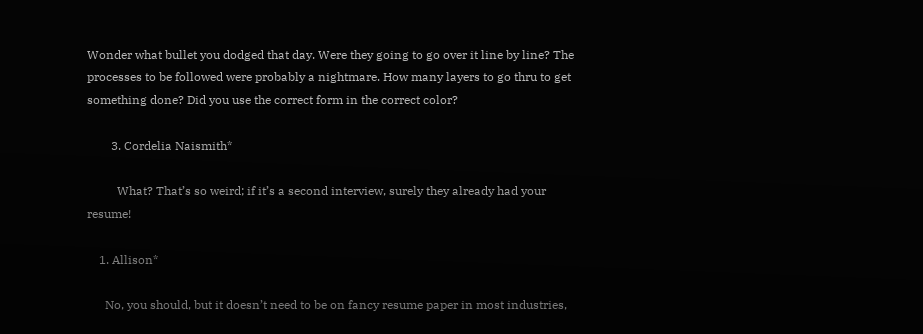Wonder what bullet you dodged that day. Were they going to go over it line by line? The processes to be followed were probably a nightmare. How many layers to go thru to get something done? Did you use the correct form in the correct color?

        3. Cordelia Naismith*

          What? That’s so weird; if it’s a second interview, surely they already had your resume!

    1. Allison*

      No, you should, but it doesn’t need to be on fancy resume paper in most industries,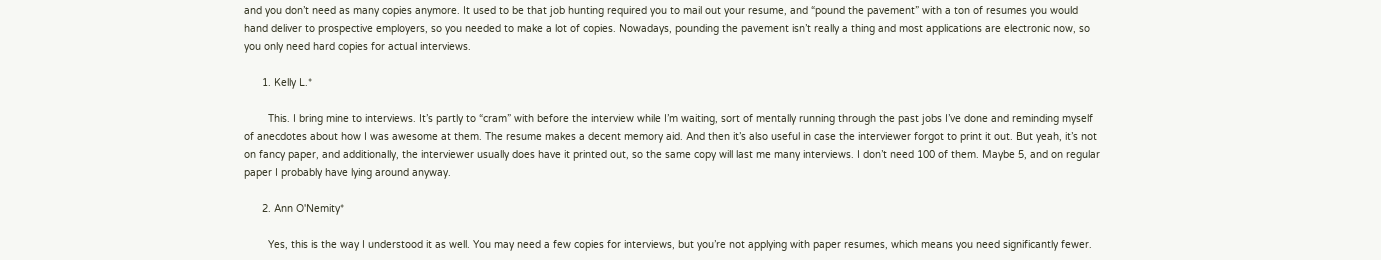and you don’t need as many copies anymore. It used to be that job hunting required you to mail out your resume, and “pound the pavement” with a ton of resumes you would hand deliver to prospective employers, so you needed to make a lot of copies. Nowadays, pounding the pavement isn’t really a thing and most applications are electronic now, so you only need hard copies for actual interviews.

      1. Kelly L.*

        This. I bring mine to interviews. It’s partly to “cram” with before the interview while I’m waiting, sort of mentally running through the past jobs I’ve done and reminding myself of anecdotes about how I was awesome at them. The resume makes a decent memory aid. And then it’s also useful in case the interviewer forgot to print it out. But yeah, it’s not on fancy paper, and additionally, the interviewer usually does have it printed out, so the same copy will last me many interviews. I don’t need 100 of them. Maybe 5, and on regular paper I probably have lying around anyway.

      2. Ann O'Nemity*

        Yes, this is the way I understood it as well. You may need a few copies for interviews, but you’re not applying with paper resumes, which means you need significantly fewer.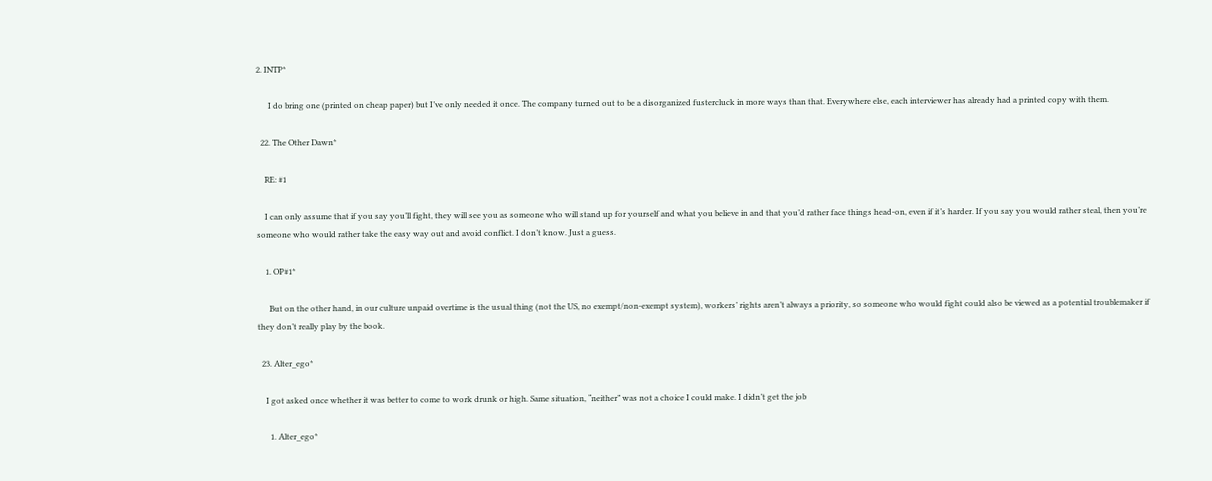2. INTP*

      I do bring one (printed on cheap paper) but I’ve only needed it once. The company turned out to be a disorganized fustercluck in more ways than that. Everywhere else, each interviewer has already had a printed copy with them.

  22. The Other Dawn*

    RE: #1

    I can only assume that if you say you’ll fight, they will see you as someone who will stand up for yourself and what you believe in and that you’d rather face things head-on, even if it’s harder. If you say you would rather steal, then you’re someone who would rather take the easy way out and avoid conflict. I don’t know. Just a guess.

    1. OP#1*

      But on the other hand, in our culture unpaid overtime is the usual thing (not the US, no exempt/non-exempt system), workers’ rights aren’t always a priority, so someone who would fight could also be viewed as a potential troublemaker if they don’t really play by the book.

  23. Alter_ego*

    I got asked once whether it was better to come to work drunk or high. Same situation, “neither” was not a choice I could make. I didn’t get the job

      1. Alter_ego*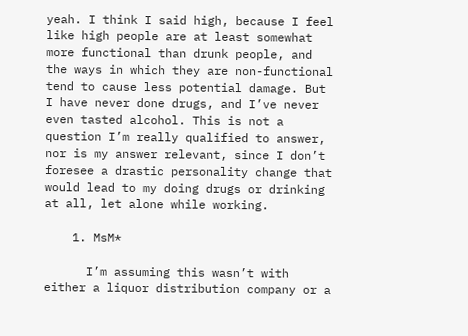yeah. I think I said high, because I feel like high people are at least somewhat more functional than drunk people, and the ways in which they are non-functional tend to cause less potential damage. But I have never done drugs, and I’ve never even tasted alcohol. This is not a question I’m really qualified to answer, nor is my answer relevant, since I don’t foresee a drastic personality change that would lead to my doing drugs or drinking at all, let alone while working.

    1. MsM*

      I’m assuming this wasn’t with either a liquor distribution company or a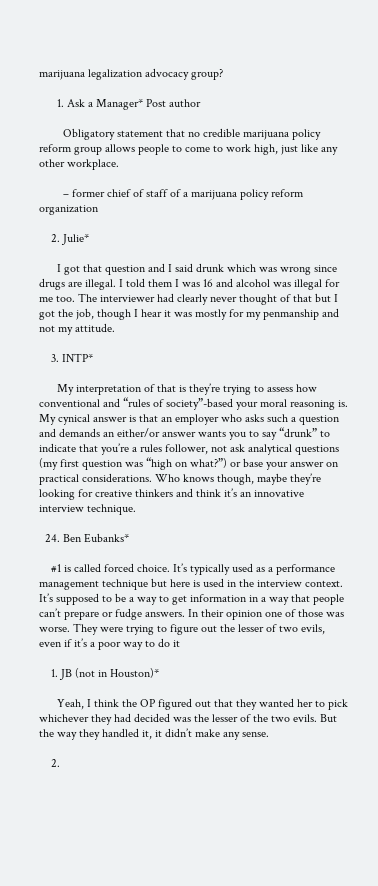marijuana legalization advocacy group?

      1. Ask a Manager* Post author

        Obligatory statement that no credible marijuana policy reform group allows people to come to work high, just like any other workplace.

        – former chief of staff of a marijuana policy reform organization

    2. Julie*

      I got that question and I said drunk which was wrong since drugs are illegal. I told them I was 16 and alcohol was illegal for me too. The interviewer had clearly never thought of that but I got the job, though I hear it was mostly for my penmanship and not my attitude.

    3. INTP*

      My interpretation of that is they’re trying to assess how conventional and “rules of society”-based your moral reasoning is. My cynical answer is that an employer who asks such a question and demands an either/or answer wants you to say “drunk” to indicate that you’re a rules follower, not ask analytical questions (my first question was “high on what?”) or base your answer on practical considerations. Who knows though, maybe they’re looking for creative thinkers and think it’s an innovative interview technique.

  24. Ben Eubanks*

    #1 is called forced choice. It’s typically used as a performance management technique but here is used in the interview context. It’s supposed to be a way to get information in a way that people can’t prepare or fudge answers. In their opinion one of those was worse. They were trying to figure out the lesser of two evils, even if it’s a poor way to do it

    1. JB (not in Houston)*

      Yeah, I think the OP figured out that they wanted her to pick whichever they had decided was the lesser of the two evils. But the way they handled it, it didn’t make any sense.

    2.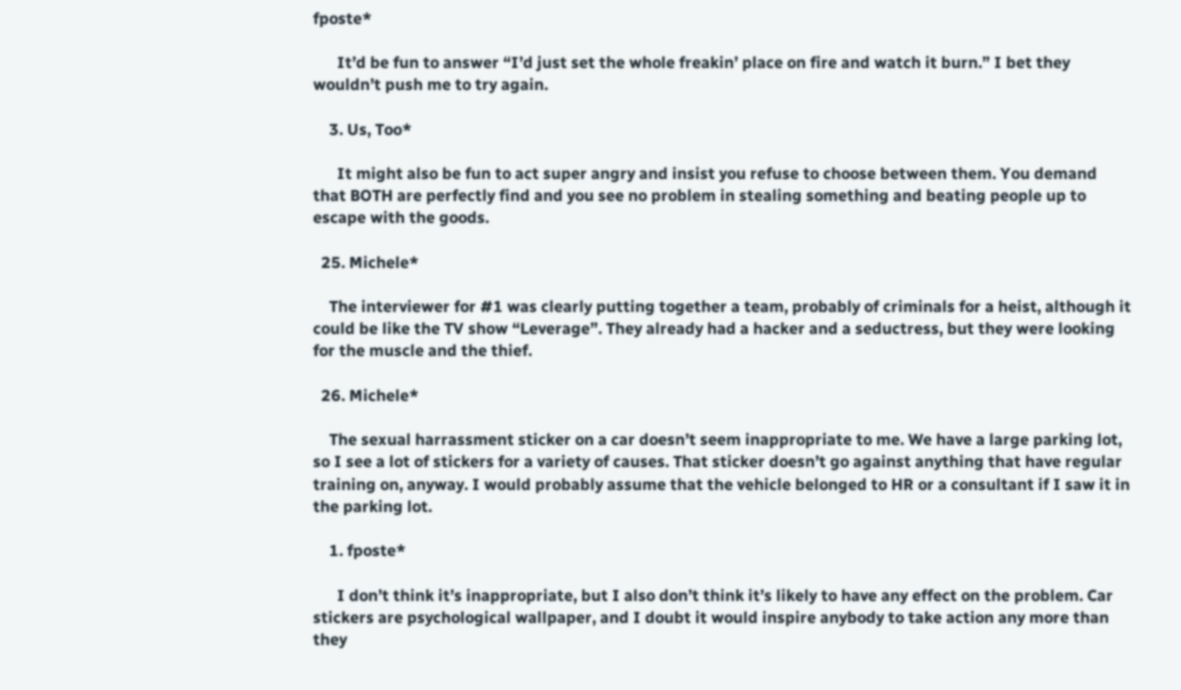fposte*

      It’d be fun to answer “I’d just set the whole freakin’ place on fire and watch it burn.” I bet they wouldn’t push me to try again.

    3. Us, Too*

      It might also be fun to act super angry and insist you refuse to choose between them. You demand that BOTH are perfectly find and you see no problem in stealing something and beating people up to escape with the goods.

  25. Michele*

    The interviewer for #1 was clearly putting together a team, probably of criminals for a heist, although it could be like the TV show “Leverage”. They already had a hacker and a seductress, but they were looking for the muscle and the thief.

  26. Michele*

    The sexual harrassment sticker on a car doesn’t seem inappropriate to me. We have a large parking lot, so I see a lot of stickers for a variety of causes. That sticker doesn’t go against anything that have regular training on, anyway. I would probably assume that the vehicle belonged to HR or a consultant if I saw it in the parking lot.

    1. fposte*

      I don’t think it’s inappropriate, but I also don’t think it’s likely to have any effect on the problem. Car stickers are psychological wallpaper, and I doubt it would inspire anybody to take action any more than they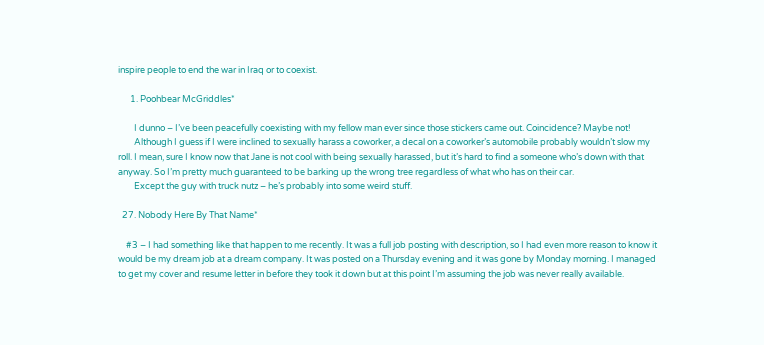inspire people to end the war in Iraq or to coexist.

      1. Poohbear McGriddles*

        I dunno – I’ve been peacefully coexisting with my fellow man ever since those stickers came out. Coincidence? Maybe not!
        Although I guess if I were inclined to sexually harass a coworker, a decal on a coworker’s automobile probably wouldn’t slow my roll. I mean, sure I know now that Jane is not cool with being sexually harassed, but it’s hard to find a someone who’s down with that anyway. So I’m pretty much guaranteed to be barking up the wrong tree regardless of what who has on their car.
        Except the guy with truck nutz – he’s probably into some weird stuff.

  27. Nobody Here By That Name*

    #3 – I had something like that happen to me recently. It was a full job posting with description, so I had even more reason to know it would be my dream job at a dream company. It was posted on a Thursday evening and it was gone by Monday morning. I managed to get my cover and resume letter in before they took it down but at this point I’m assuming the job was never really available.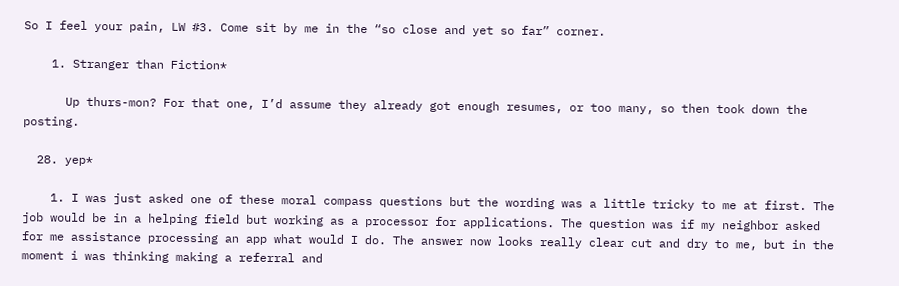So I feel your pain, LW #3. Come sit by me in the “so close and yet so far” corner.

    1. Stranger than Fiction*

      Up thurs-mon? For that one, I’d assume they already got enough resumes, or too many, so then took down the posting.

  28. yep*

    1. I was just asked one of these moral compass questions but the wording was a little tricky to me at first. The job would be in a helping field but working as a processor for applications. The question was if my neighbor asked for me assistance processing an app what would I do. The answer now looks really clear cut and dry to me, but in the moment i was thinking making a referral and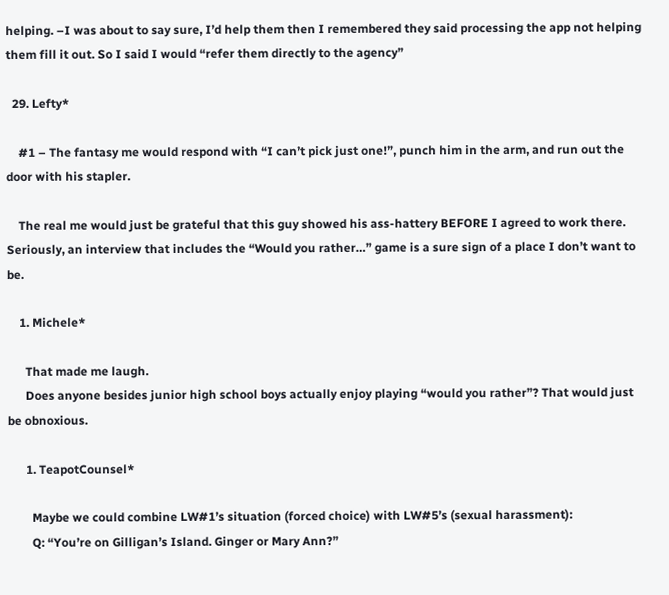helping. –I was about to say sure, I’d help them then I remembered they said processing the app not helping them fill it out. So I said I would “refer them directly to the agency”

  29. Lefty*

    #1 – The fantasy me would respond with “I can’t pick just one!”, punch him in the arm, and run out the door with his stapler.

    The real me would just be grateful that this guy showed his ass-hattery BEFORE I agreed to work there. Seriously, an interview that includes the “Would you rather…” game is a sure sign of a place I don’t want to be.

    1. Michele*

      That made me laugh.
      Does anyone besides junior high school boys actually enjoy playing “would you rather”? That would just be obnoxious.

      1. TeapotCounsel*

        Maybe we could combine LW#1’s situation (forced choice) with LW#5’s (sexual harassment):
        Q: “You’re on Gilligan’s Island. Ginger or Mary Ann?”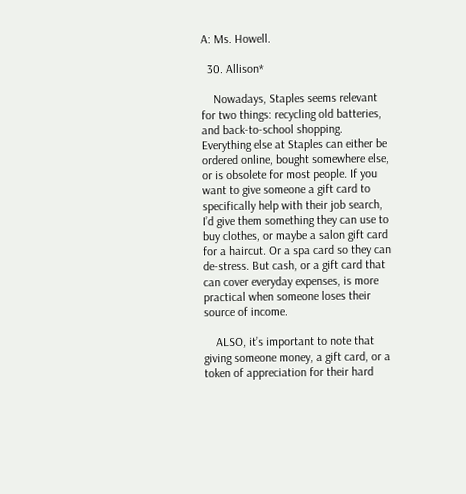A: Ms. Howell.

  30. Allison*

    Nowadays, Staples seems relevant for two things: recycling old batteries, and back-to-school shopping. Everything else at Staples can either be ordered online, bought somewhere else, or is obsolete for most people. If you want to give someone a gift card to specifically help with their job search, I’d give them something they can use to buy clothes, or maybe a salon gift card for a haircut. Or a spa card so they can de-stress. But cash, or a gift card that can cover everyday expenses, is more practical when someone loses their source of income.

    ALSO, it’s important to note that giving someone money, a gift card, or a token of appreciation for their hard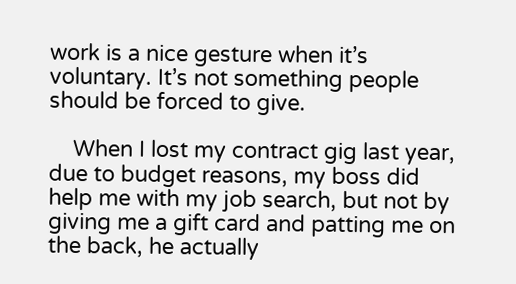work is a nice gesture when it’s voluntary. It’s not something people should be forced to give.

    When I lost my contract gig last year, due to budget reasons, my boss did help me with my job search, but not by giving me a gift card and patting me on the back, he actually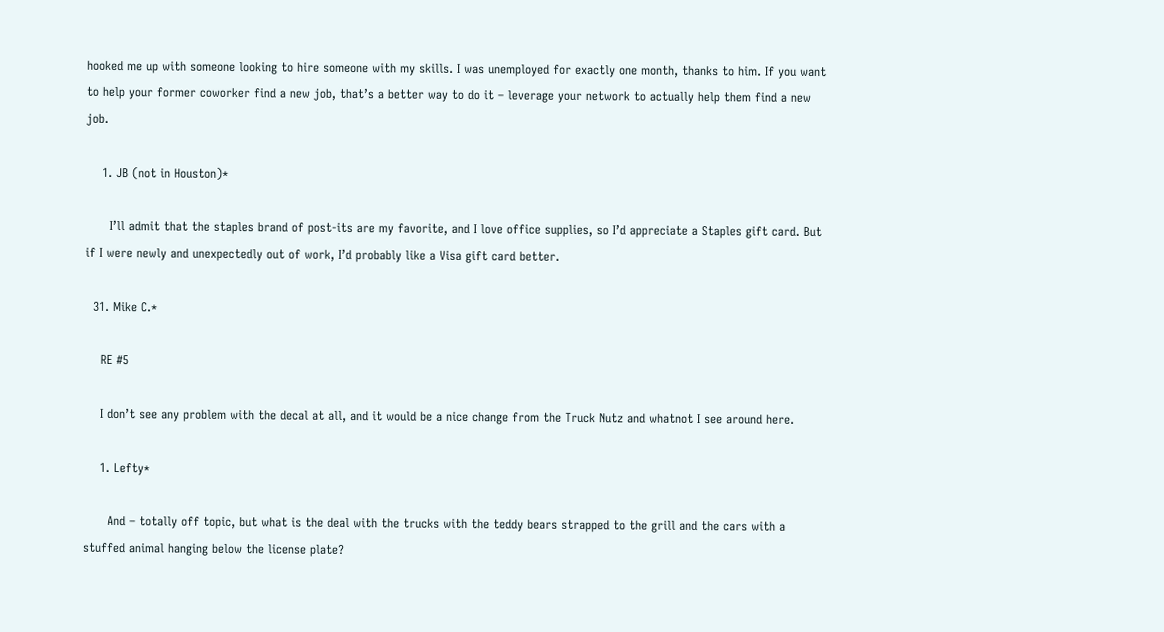hooked me up with someone looking to hire someone with my skills. I was unemployed for exactly one month, thanks to him. If you want to help your former coworker find a new job, that’s a better way to do it – leverage your network to actually help them find a new job.

    1. JB (not in Houston)*

      I’ll admit that the staples brand of post-its are my favorite, and I love office supplies, so I’d appreciate a Staples gift card. But if I were newly and unexpectedly out of work, I’d probably like a Visa gift card better.

  31. Mike C.*

    RE #5

    I don’t see any problem with the decal at all, and it would be a nice change from the Truck Nutz and whatnot I see around here.

    1. Lefty*

      And – totally off topic, but what is the deal with the trucks with the teddy bears strapped to the grill and the cars with a stuffed animal hanging below the license plate?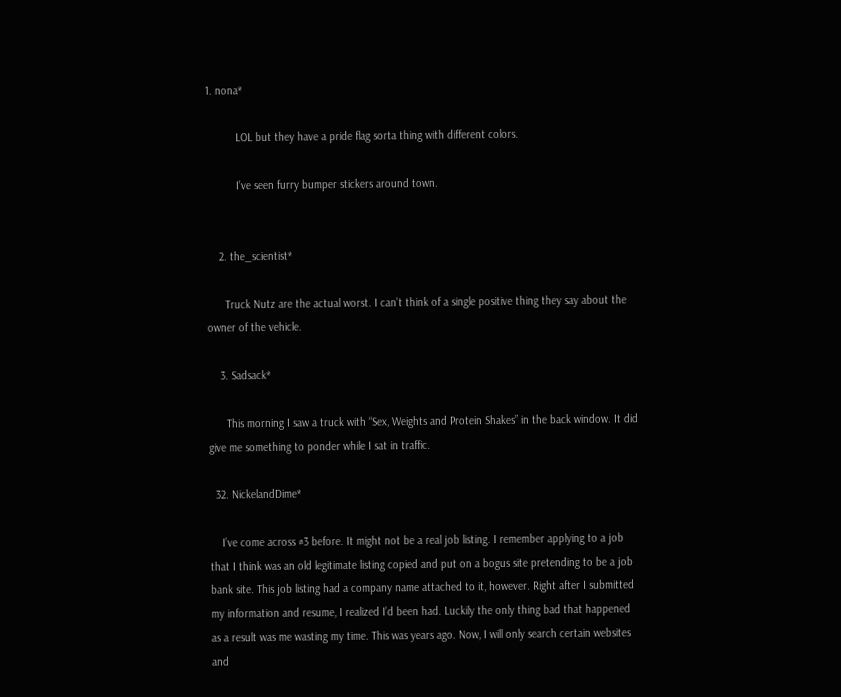1. nona*

          LOL but they have a pride flag sorta thing with different colors.

          I’ve seen furry bumper stickers around town.


    2. the_scientist*

      Truck Nutz are the actual worst. I can’t think of a single positive thing they say about the owner of the vehicle.

    3. Sadsack*

      This morning I saw a truck with “Sex, Weights and Protein Shakes” in the back window. It did give me something to ponder while I sat in traffic.

  32. NickelandDime*

    I’ve come across #3 before. It might not be a real job listing. I remember applying to a job that I think was an old legitimate listing copied and put on a bogus site pretending to be a job bank site. This job listing had a company name attached to it, however. Right after I submitted my information and resume, I realized I’d been had. Luckily the only thing bad that happened as a result was me wasting my time. This was years ago. Now, I will only search certain websites and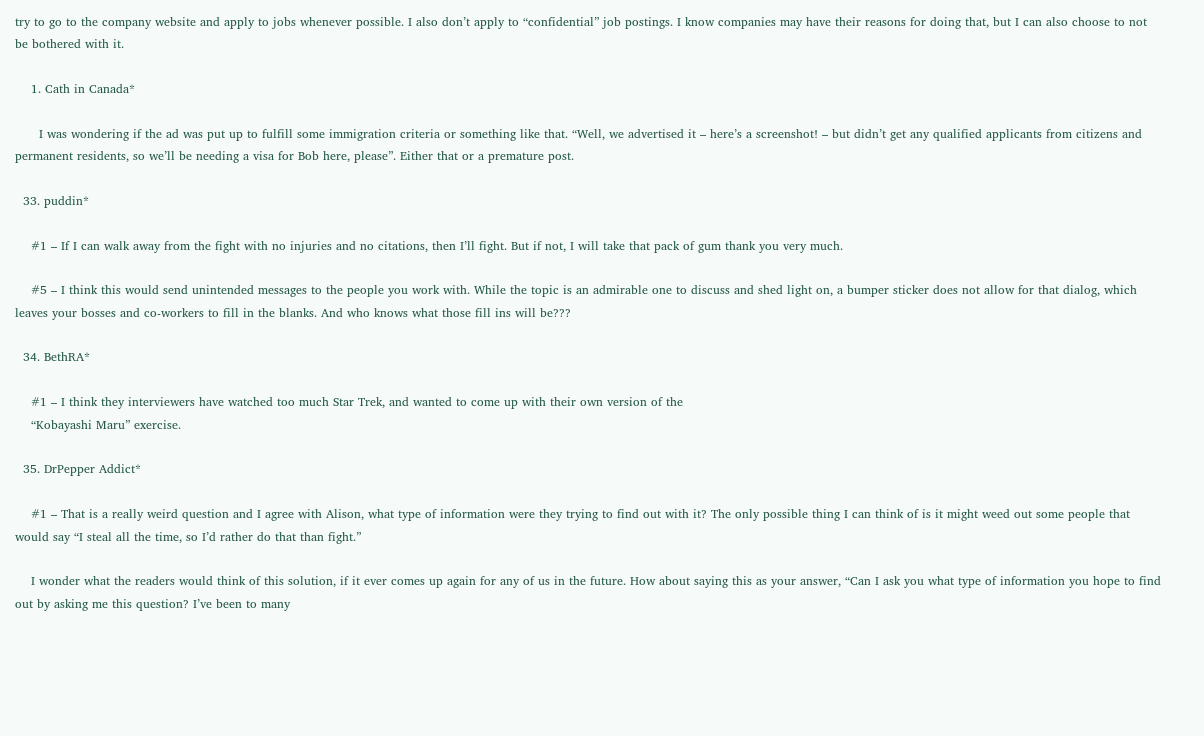try to go to the company website and apply to jobs whenever possible. I also don’t apply to “confidential” job postings. I know companies may have their reasons for doing that, but I can also choose to not be bothered with it.

    1. Cath in Canada*

      I was wondering if the ad was put up to fulfill some immigration criteria or something like that. “Well, we advertised it – here’s a screenshot! – but didn’t get any qualified applicants from citizens and permanent residents, so we’ll be needing a visa for Bob here, please”. Either that or a premature post.

  33. puddin*

    #1 – If I can walk away from the fight with no injuries and no citations, then I’ll fight. But if not, I will take that pack of gum thank you very much.

    #5 – I think this would send unintended messages to the people you work with. While the topic is an admirable one to discuss and shed light on, a bumper sticker does not allow for that dialog, which leaves your bosses and co-workers to fill in the blanks. And who knows what those fill ins will be???

  34. BethRA*

    #1 – I think they interviewers have watched too much Star Trek, and wanted to come up with their own version of the
    “Kobayashi Maru” exercise.

  35. DrPepper Addict*

    #1 – That is a really weird question and I agree with Alison, what type of information were they trying to find out with it? The only possible thing I can think of is it might weed out some people that would say “I steal all the time, so I’d rather do that than fight.”

    I wonder what the readers would think of this solution, if it ever comes up again for any of us in the future. How about saying this as your answer, “Can I ask you what type of information you hope to find out by asking me this question? I’ve been to many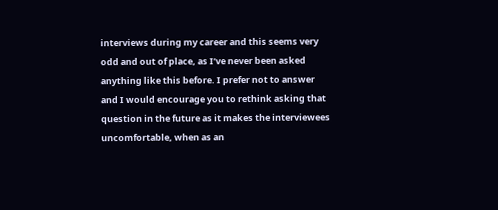interviews during my career and this seems very odd and out of place, as I’ve never been asked anything like this before. I prefer not to answer and I would encourage you to rethink asking that question in the future as it makes the interviewees uncomfortable, when as an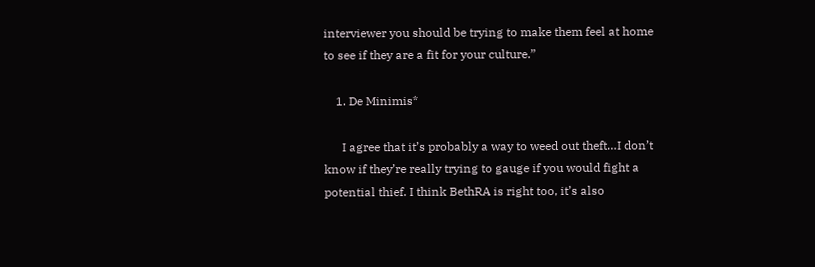interviewer you should be trying to make them feel at home to see if they are a fit for your culture.”

    1. De Minimis*

      I agree that it’s probably a way to weed out theft…I don’t know if they’re really trying to gauge if you would fight a potential thief. I think BethRA is right too, it’s also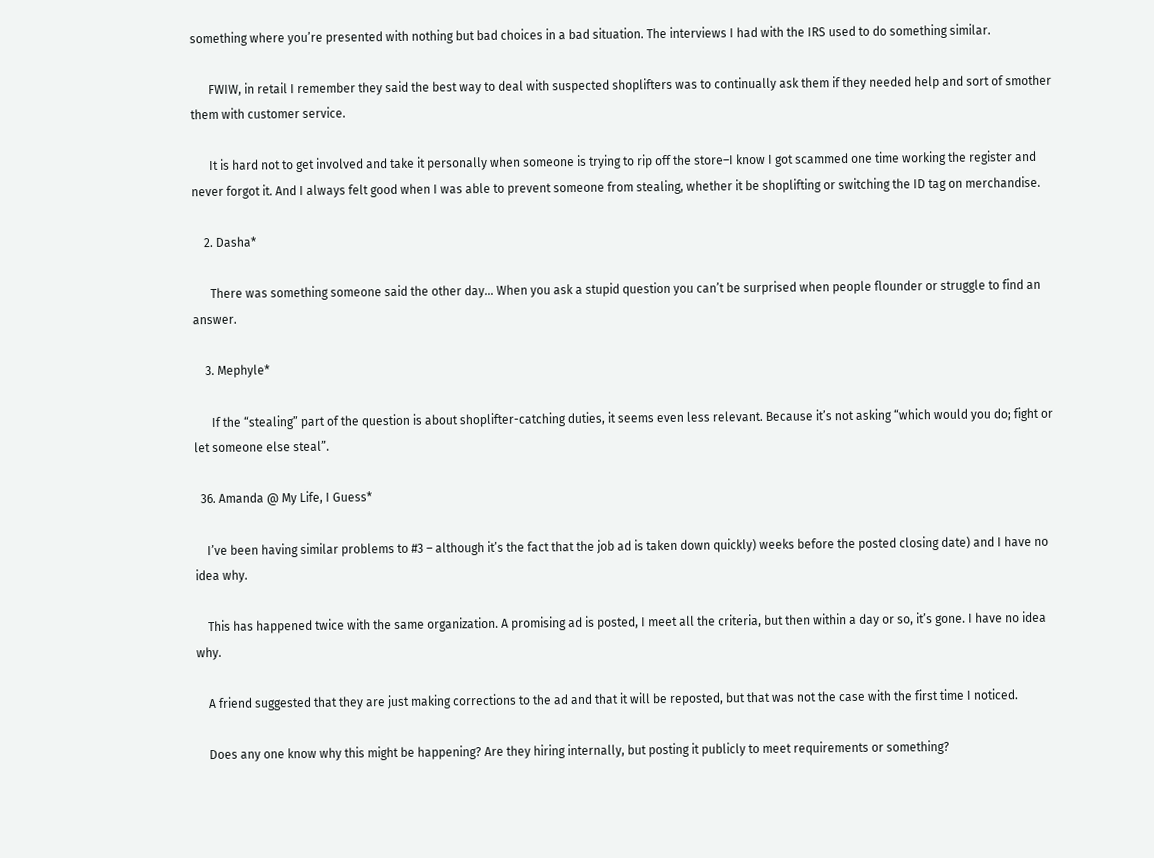something where you’re presented with nothing but bad choices in a bad situation. The interviews I had with the IRS used to do something similar.

      FWIW, in retail I remember they said the best way to deal with suspected shoplifters was to continually ask them if they needed help and sort of smother them with customer service.

      It is hard not to get involved and take it personally when someone is trying to rip off the store–I know I got scammed one time working the register and never forgot it. And I always felt good when I was able to prevent someone from stealing, whether it be shoplifting or switching the ID tag on merchandise.

    2. Dasha*

      There was something someone said the other day… When you ask a stupid question you can’t be surprised when people flounder or struggle to find an answer.

    3. Mephyle*

      If the “stealing” part of the question is about shoplifter-catching duties, it seems even less relevant. Because it’s not asking “which would you do; fight or let someone else steal”.

  36. Amanda @ My Life, I Guess*

    I’ve been having similar problems to #3 – although it’s the fact that the job ad is taken down quickly) weeks before the posted closing date) and I have no idea why.

    This has happened twice with the same organization. A promising ad is posted, I meet all the criteria, but then within a day or so, it’s gone. I have no idea why.

    A friend suggested that they are just making corrections to the ad and that it will be reposted, but that was not the case with the first time I noticed.

    Does any one know why this might be happening? Are they hiring internally, but posting it publicly to meet requirements or something?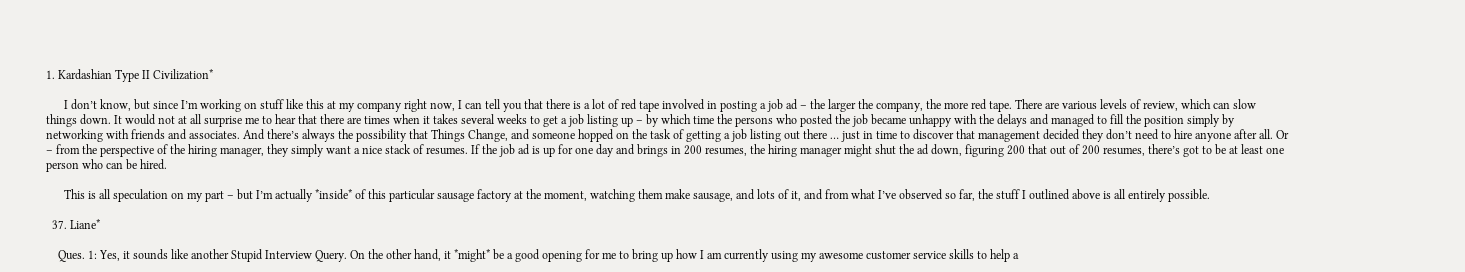1. Kardashian Type II Civilization*

      I don’t know, but since I’m working on stuff like this at my company right now, I can tell you that there is a lot of red tape involved in posting a job ad – the larger the company, the more red tape. There are various levels of review, which can slow things down. It would not at all surprise me to hear that there are times when it takes several weeks to get a job listing up – by which time the persons who posted the job became unhappy with the delays and managed to fill the position simply by networking with friends and associates. And there’s always the possibility that Things Change, and someone hopped on the task of getting a job listing out there … just in time to discover that management decided they don’t need to hire anyone after all. Or – from the perspective of the hiring manager, they simply want a nice stack of resumes. If the job ad is up for one day and brings in 200 resumes, the hiring manager might shut the ad down, figuring 200 that out of 200 resumes, there’s got to be at least one person who can be hired.

      This is all speculation on my part – but I’m actually *inside* of this particular sausage factory at the moment, watching them make sausage, and lots of it, and from what I’ve observed so far, the stuff I outlined above is all entirely possible.

  37. Liane*

    Ques. 1: Yes, it sounds like another Stupid Interview Query. On the other hand, it *might* be a good opening for me to bring up how I am currently using my awesome customer service skills to help a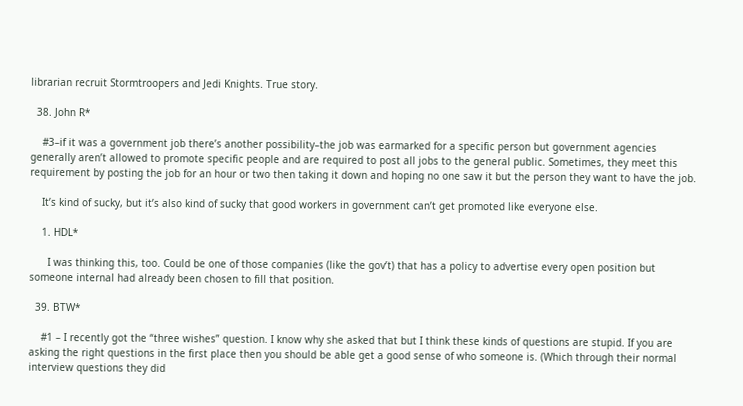librarian recruit Stormtroopers and Jedi Knights. True story.

  38. John R*

    #3–if it was a government job there’s another possibility–the job was earmarked for a specific person but government agencies generally aren’t allowed to promote specific people and are required to post all jobs to the general public. Sometimes, they meet this requirement by posting the job for an hour or two then taking it down and hoping no one saw it but the person they want to have the job.

    It’s kind of sucky, but it’s also kind of sucky that good workers in government can’t get promoted like everyone else.

    1. HDL*

      I was thinking this, too. Could be one of those companies (like the gov’t) that has a policy to advertise every open position but someone internal had already been chosen to fill that position.

  39. BTW*

    #1 – I recently got the “three wishes” question. I know why she asked that but I think these kinds of questions are stupid. If you are asking the right questions in the first place then you should be able get a good sense of who someone is. (Which through their normal interview questions they did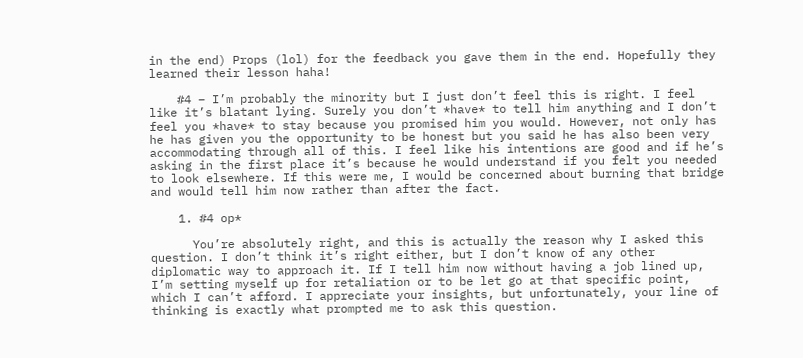in the end) Props (lol) for the feedback you gave them in the end. Hopefully they learned their lesson haha!

    #4 – I’m probably the minority but I just don’t feel this is right. I feel like it’s blatant lying. Surely you don’t *have* to tell him anything and I don’t feel you *have* to stay because you promised him you would. However, not only has he has given you the opportunity to be honest but you said he has also been very accommodating through all of this. I feel like his intentions are good and if he’s asking in the first place it’s because he would understand if you felt you needed to look elsewhere. If this were me, I would be concerned about burning that bridge and would tell him now rather than after the fact.

    1. #4 op*

      You’re absolutely right, and this is actually the reason why I asked this question. I don’t think it’s right either, but I don’t know of any other diplomatic way to approach it. If I tell him now without having a job lined up, I’m setting myself up for retaliation or to be let go at that specific point, which I can’t afford. I appreciate your insights, but unfortunately, your line of thinking is exactly what prompted me to ask this question.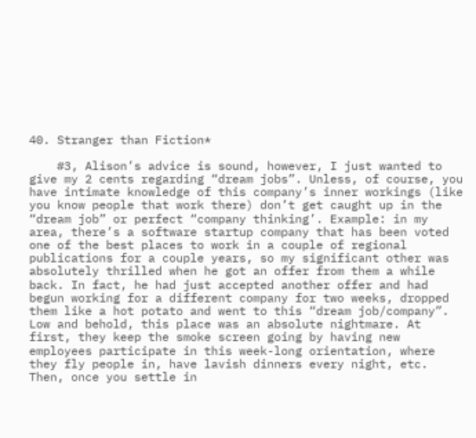40. Stranger than Fiction*

    #3, Alison’s advice is sound, however, I just wanted to give my 2 cents regarding “dream jobs”. Unless, of course, you have intimate knowledge of this company’s inner workings (like you know people that work there) don’t get caught up in the “dream job” or perfect “company thinking’. Example: in my area, there’s a software startup company that has been voted one of the best places to work in a couple of regional publications for a couple years, so my significant other was absolutely thrilled when he got an offer from them a while back. In fact, he had just accepted another offer and had begun working for a different company for two weeks, dropped them like a hot potato and went to this “dream job/company”. Low and behold, this place was an absolute nightmare. At first, they keep the smoke screen going by having new employees participate in this week-long orientation, where they fly people in, have lavish dinners every night, etc. Then, once you settle in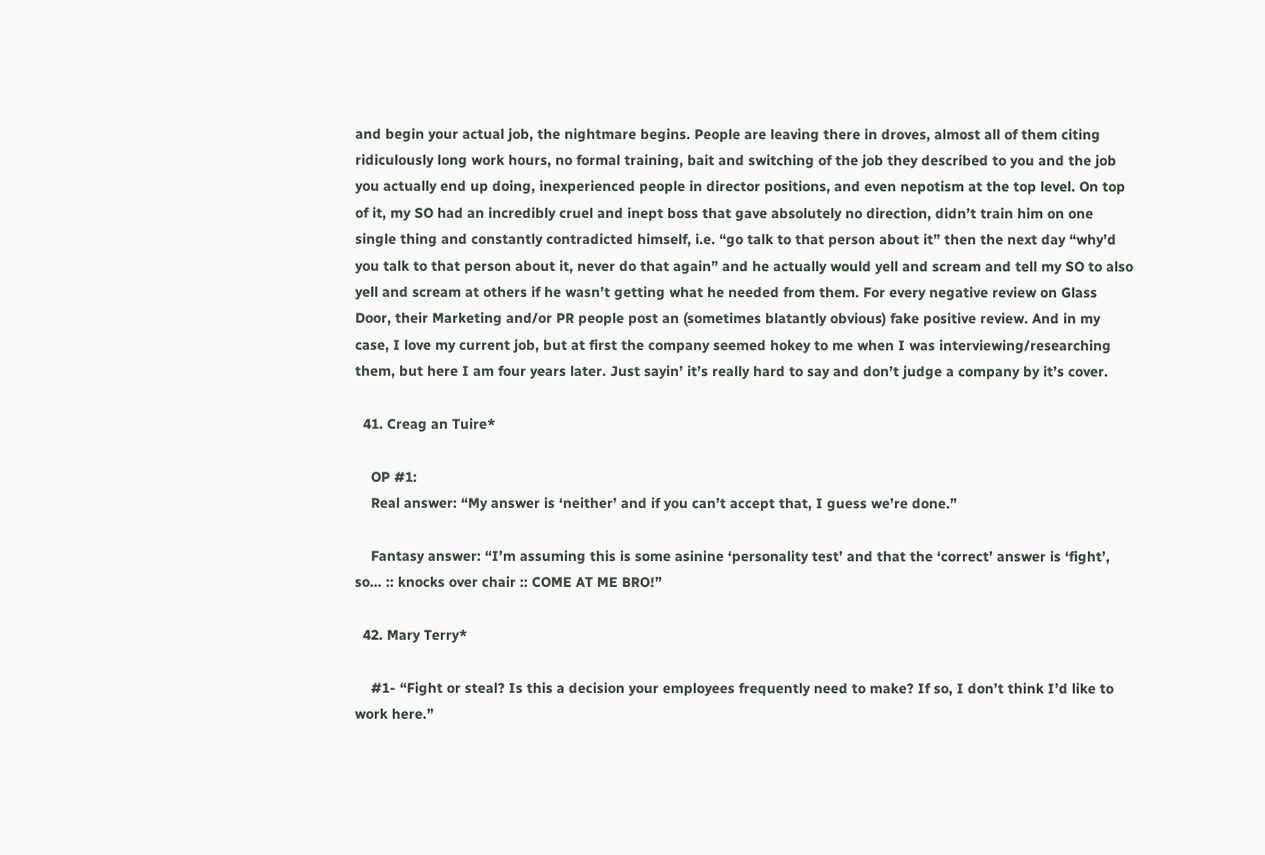and begin your actual job, the nightmare begins. People are leaving there in droves, almost all of them citing ridiculously long work hours, no formal training, bait and switching of the job they described to you and the job you actually end up doing, inexperienced people in director positions, and even nepotism at the top level. On top of it, my SO had an incredibly cruel and inept boss that gave absolutely no direction, didn’t train him on one single thing and constantly contradicted himself, i.e. “go talk to that person about it” then the next day “why’d you talk to that person about it, never do that again” and he actually would yell and scream and tell my SO to also yell and scream at others if he wasn’t getting what he needed from them. For every negative review on Glass Door, their Marketing and/or PR people post an (sometimes blatantly obvious) fake positive review. And in my case, I love my current job, but at first the company seemed hokey to me when I was interviewing/researching them, but here I am four years later. Just sayin’ it’s really hard to say and don’t judge a company by it’s cover.

  41. Creag an Tuire*

    OP #1:
    Real answer: “My answer is ‘neither’ and if you can’t accept that, I guess we’re done.”

    Fantasy answer: “I’m assuming this is some asinine ‘personality test’ and that the ‘correct’ answer is ‘fight’, so… :: knocks over chair :: COME AT ME BRO!”

  42. Mary Terry*

    #1- “Fight or steal? Is this a decision your employees frequently need to make? If so, I don’t think I’d like to work here.”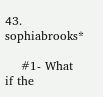43. sophiabrooks*

    #1- What if the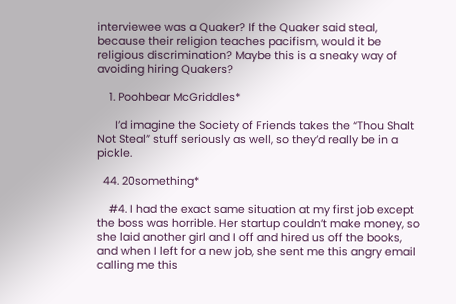interviewee was a Quaker? If the Quaker said steal, because their religion teaches pacifism, would it be religious discrimination? Maybe this is a sneaky way of avoiding hiring Quakers?

    1. Poohbear McGriddles*

      I’d imagine the Society of Friends takes the “Thou Shalt Not Steal” stuff seriously as well, so they’d really be in a pickle.

  44. 20something*

    #4. I had the exact same situation at my first job except the boss was horrible. Her startup couldn’t make money, so she laid another girl and I off and hired us off the books, and when I left for a new job, she sent me this angry email calling me this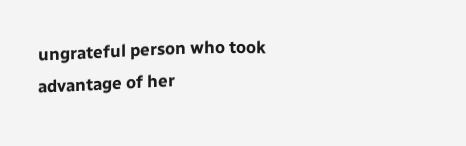ungrateful person who took advantage of her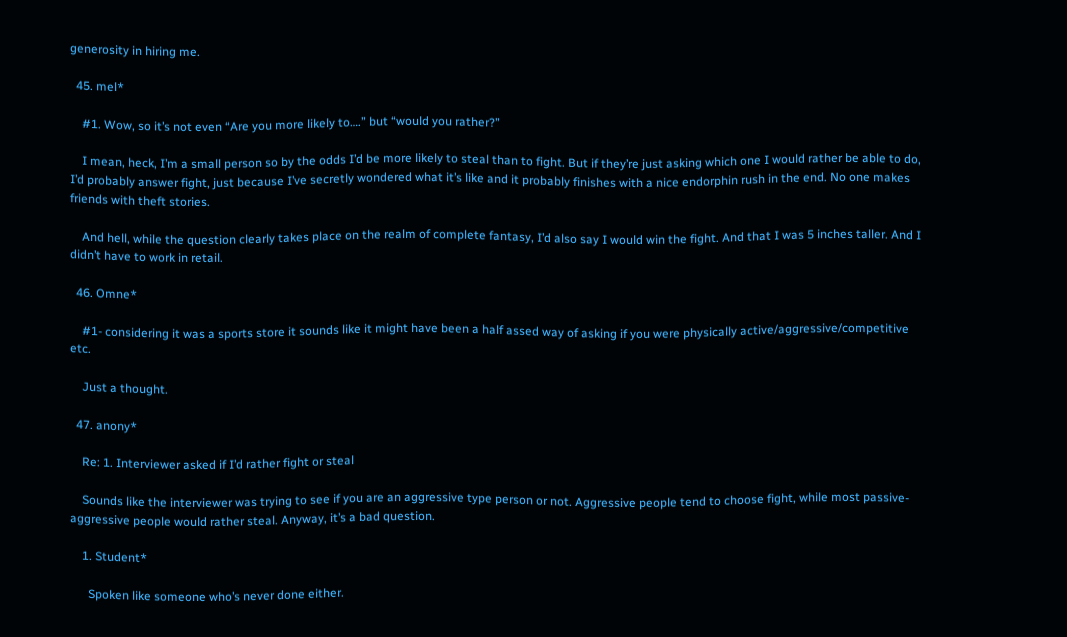generosity in hiring me.

  45. mel*

    #1. Wow, so it’s not even “Are you more likely to….” but “would you rather?”

    I mean, heck, I’m a small person so by the odds I’d be more likely to steal than to fight. But if they’re just asking which one I would rather be able to do, I’d probably answer fight, just because I’ve secretly wondered what it’s like and it probably finishes with a nice endorphin rush in the end. No one makes friends with theft stories.

    And hell, while the question clearly takes place on the realm of complete fantasy, I’d also say I would win the fight. And that I was 5 inches taller. And I didn’t have to work in retail.

  46. Omne*

    #1- considering it was a sports store it sounds like it might have been a half assed way of asking if you were physically active/aggressive/competitive etc.

    Just a thought.

  47. anony*

    Re: 1. Interviewer asked if I’d rather fight or steal

    Sounds like the interviewer was trying to see if you are an aggressive type person or not. Aggressive people tend to choose fight, while most passive-aggressive people would rather steal. Anyway, it’s a bad question.

    1. Student*

      Spoken like someone who’s never done either.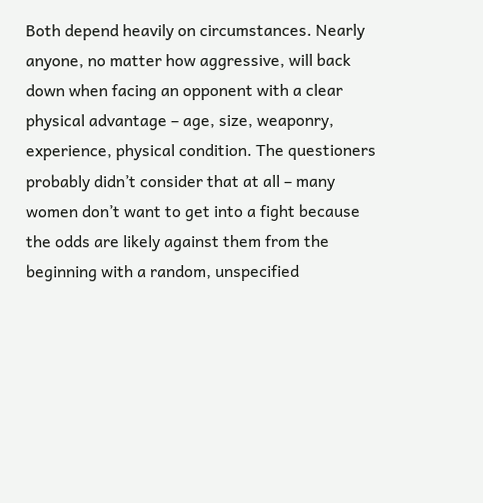Both depend heavily on circumstances. Nearly anyone, no matter how aggressive, will back down when facing an opponent with a clear physical advantage – age, size, weaponry, experience, physical condition. The questioners probably didn’t consider that at all – many women don’t want to get into a fight because the odds are likely against them from the beginning with a random, unspecified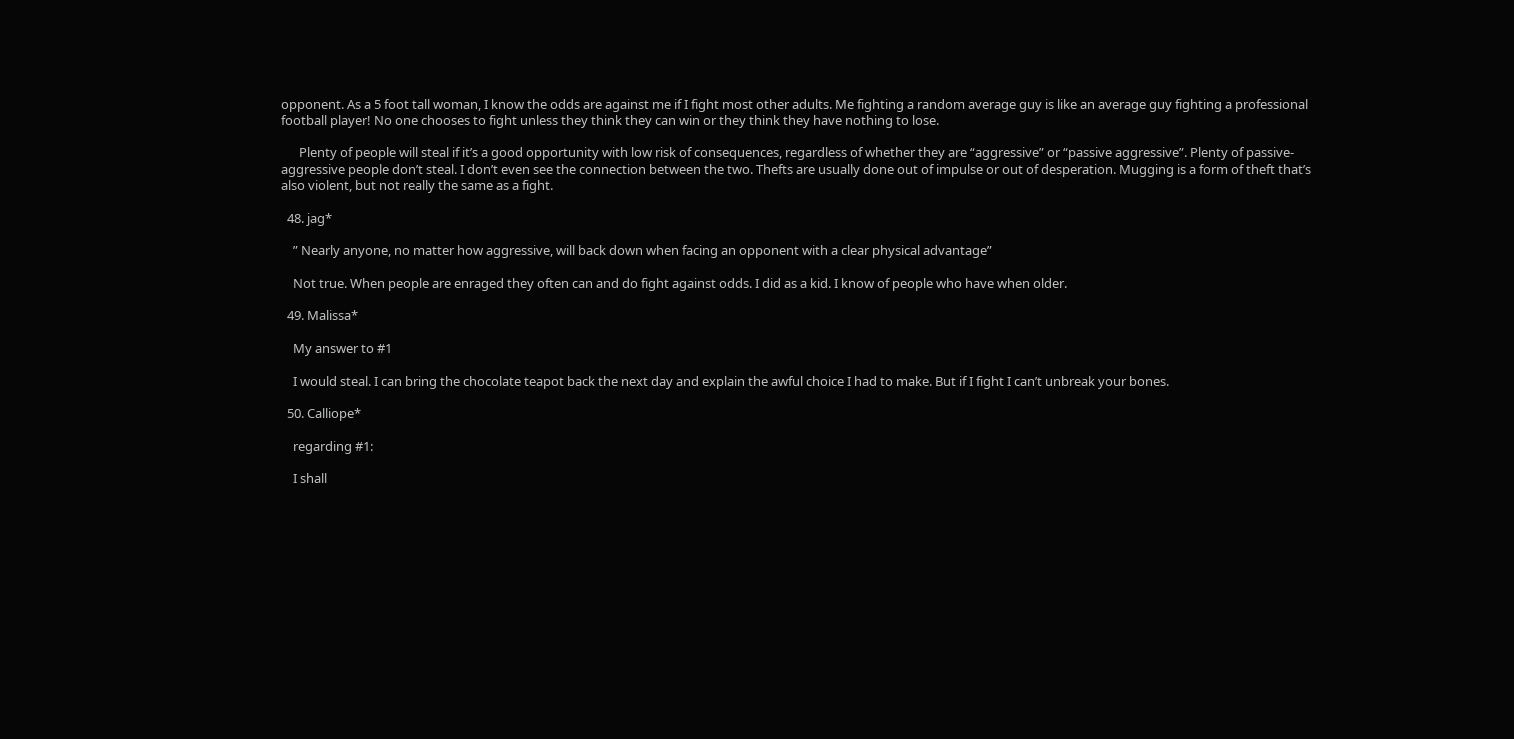opponent. As a 5 foot tall woman, I know the odds are against me if I fight most other adults. Me fighting a random average guy is like an average guy fighting a professional football player! No one chooses to fight unless they think they can win or they think they have nothing to lose.

      Plenty of people will steal if it’s a good opportunity with low risk of consequences, regardless of whether they are “aggressive” or “passive aggressive”. Plenty of passive-aggressive people don’t steal. I don’t even see the connection between the two. Thefts are usually done out of impulse or out of desperation. Mugging is a form of theft that’s also violent, but not really the same as a fight.

  48. jag*

    ” Nearly anyone, no matter how aggressive, will back down when facing an opponent with a clear physical advantage”

    Not true. When people are enraged they often can and do fight against odds. I did as a kid. I know of people who have when older.

  49. Malissa*

    My answer to #1

    I would steal. I can bring the chocolate teapot back the next day and explain the awful choice I had to make. But if I fight I can’t unbreak your bones.

  50. Calliope*

    regarding #1:

    I shall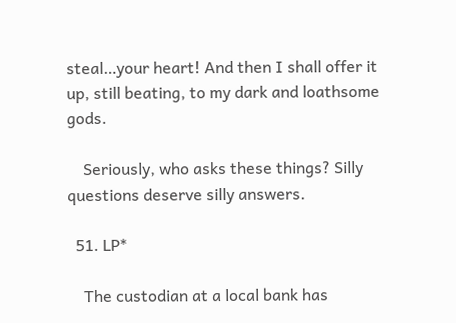steal…your heart! And then I shall offer it up, still beating, to my dark and loathsome gods.

    Seriously, who asks these things? Silly questions deserve silly answers.

  51. LP*

    The custodian at a local bank has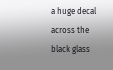a huge decal across the black glass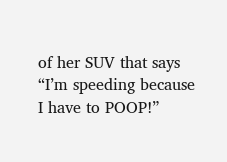of her SUV that says “I’m speeding because I have to POOP!”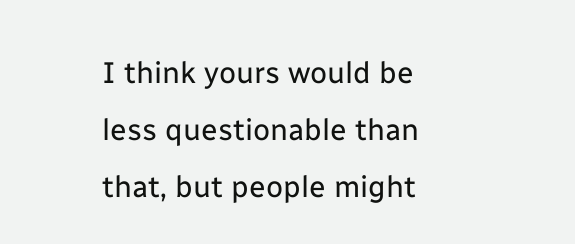I think yours would be less questionable than that, but people might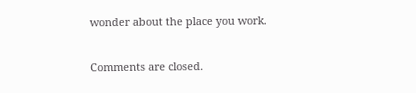wonder about the place you work.

Comments are closed.